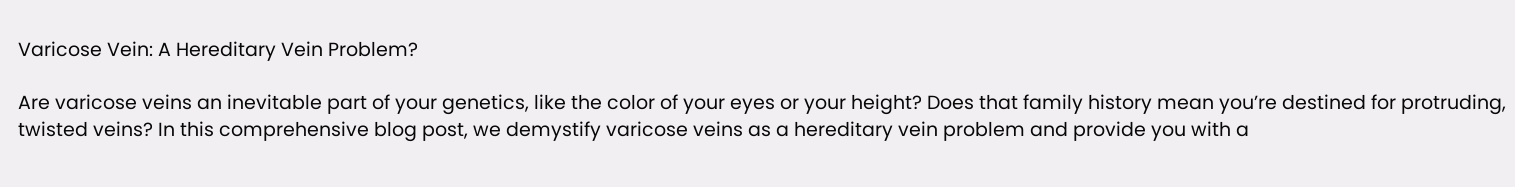Varicose Vein: A Hereditary Vein Problem?

Are varicose veins an inevitable part of your genetics, like the color of your eyes or your height? Does that family history mean you’re destined for protruding, twisted veins? In this comprehensive blog post, we demystify varicose veins as a hereditary vein problem and provide you with a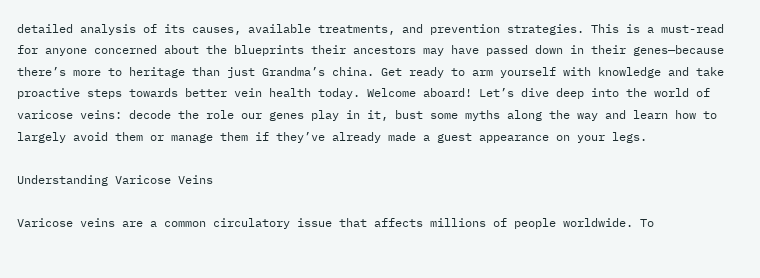detailed analysis of its causes, available treatments, and prevention strategies. This is a must-read for anyone concerned about the blueprints their ancestors may have passed down in their genes—because there’s more to heritage than just Grandma’s china. Get ready to arm yourself with knowledge and take proactive steps towards better vein health today. Welcome aboard! Let’s dive deep into the world of varicose veins: decode the role our genes play in it, bust some myths along the way and learn how to largely avoid them or manage them if they’ve already made a guest appearance on your legs.

Understanding Varicose Veins

Varicose veins are a common circulatory issue that affects millions of people worldwide. To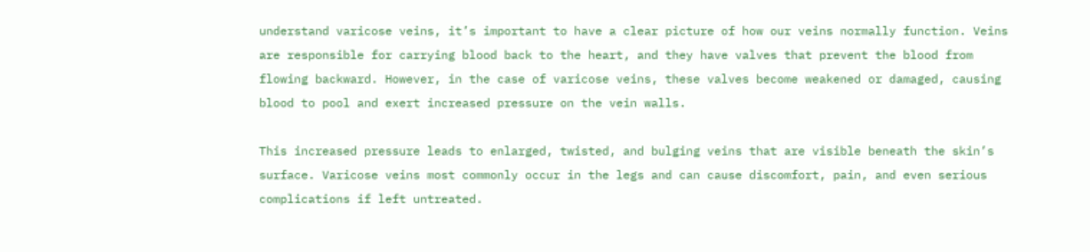understand varicose veins, it’s important to have a clear picture of how our veins normally function. Veins are responsible for carrying blood back to the heart, and they have valves that prevent the blood from flowing backward. However, in the case of varicose veins, these valves become weakened or damaged, causing blood to pool and exert increased pressure on the vein walls.

This increased pressure leads to enlarged, twisted, and bulging veins that are visible beneath the skin’s surface. Varicose veins most commonly occur in the legs and can cause discomfort, pain, and even serious complications if left untreated.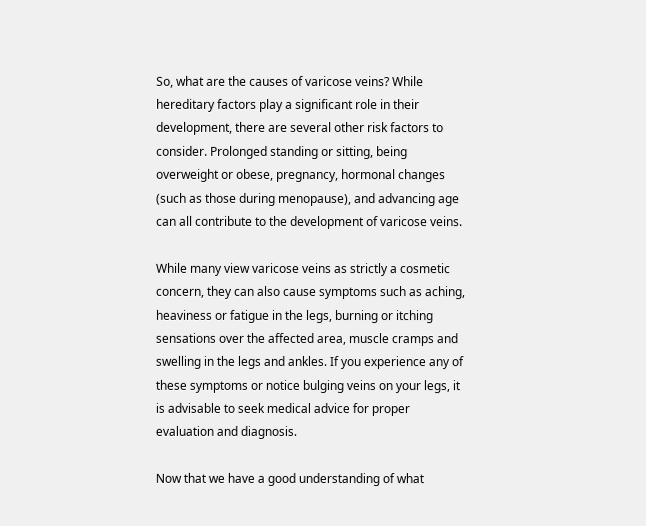So, what are the causes of varicose veins? While hereditary factors play a significant role in their development, there are several other risk factors to consider. Prolonged standing or sitting, being overweight or obese, pregnancy, hormonal changes (such as those during menopause), and advancing age can all contribute to the development of varicose veins.

While many view varicose veins as strictly a cosmetic concern, they can also cause symptoms such as aching, heaviness or fatigue in the legs, burning or itching sensations over the affected area, muscle cramps and swelling in the legs and ankles. If you experience any of these symptoms or notice bulging veins on your legs, it is advisable to seek medical advice for proper evaluation and diagnosis.

Now that we have a good understanding of what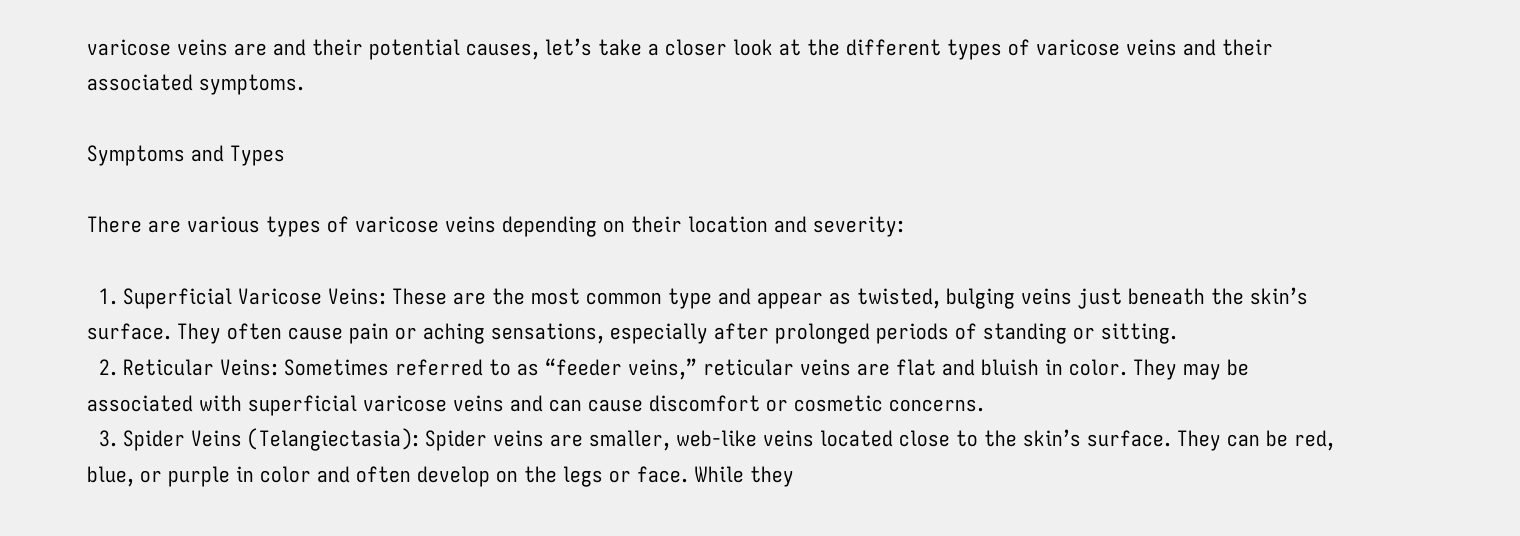varicose veins are and their potential causes, let’s take a closer look at the different types of varicose veins and their associated symptoms.

Symptoms and Types

There are various types of varicose veins depending on their location and severity:

  1. Superficial Varicose Veins: These are the most common type and appear as twisted, bulging veins just beneath the skin’s surface. They often cause pain or aching sensations, especially after prolonged periods of standing or sitting.
  2. Reticular Veins: Sometimes referred to as “feeder veins,” reticular veins are flat and bluish in color. They may be associated with superficial varicose veins and can cause discomfort or cosmetic concerns.
  3. Spider Veins (Telangiectasia): Spider veins are smaller, web-like veins located close to the skin’s surface. They can be red, blue, or purple in color and often develop on the legs or face. While they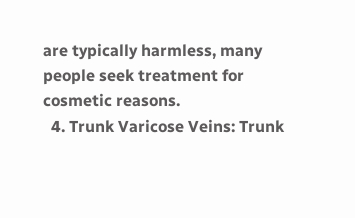are typically harmless, many people seek treatment for cosmetic reasons.
  4. Trunk Varicose Veins: Trunk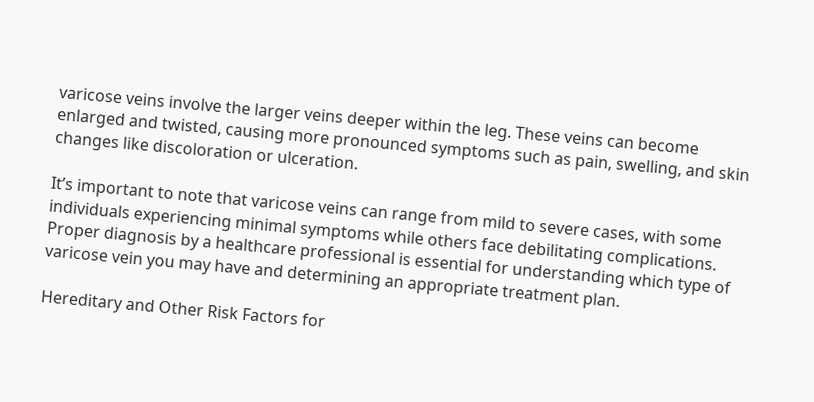varicose veins involve the larger veins deeper within the leg. These veins can become enlarged and twisted, causing more pronounced symptoms such as pain, swelling, and skin changes like discoloration or ulceration.

It’s important to note that varicose veins can range from mild to severe cases, with some individuals experiencing minimal symptoms while others face debilitating complications. Proper diagnosis by a healthcare professional is essential for understanding which type of varicose vein you may have and determining an appropriate treatment plan.

Hereditary and Other Risk Factors for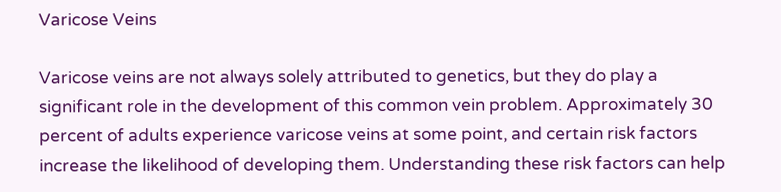Varicose Veins

Varicose veins are not always solely attributed to genetics, but they do play a significant role in the development of this common vein problem. Approximately 30 percent of adults experience varicose veins at some point, and certain risk factors increase the likelihood of developing them. Understanding these risk factors can help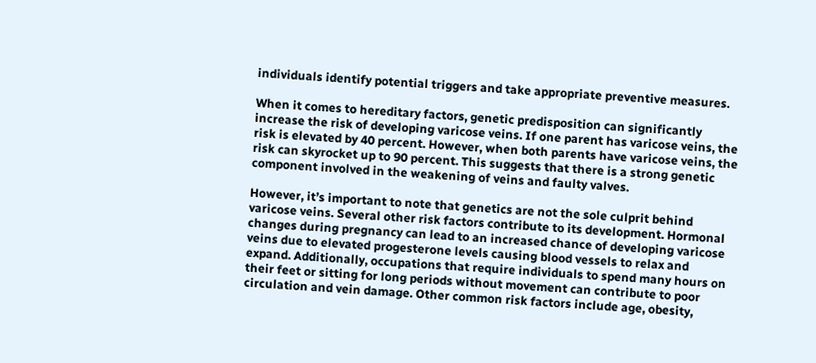individuals identify potential triggers and take appropriate preventive measures.

When it comes to hereditary factors, genetic predisposition can significantly increase the risk of developing varicose veins. If one parent has varicose veins, the risk is elevated by 40 percent. However, when both parents have varicose veins, the risk can skyrocket up to 90 percent. This suggests that there is a strong genetic component involved in the weakening of veins and faulty valves.

However, it’s important to note that genetics are not the sole culprit behind varicose veins. Several other risk factors contribute to its development. Hormonal changes during pregnancy can lead to an increased chance of developing varicose veins due to elevated progesterone levels causing blood vessels to relax and expand. Additionally, occupations that require individuals to spend many hours on their feet or sitting for long periods without movement can contribute to poor circulation and vein damage. Other common risk factors include age, obesity,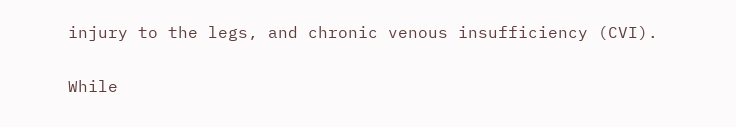injury to the legs, and chronic venous insufficiency (CVI).

While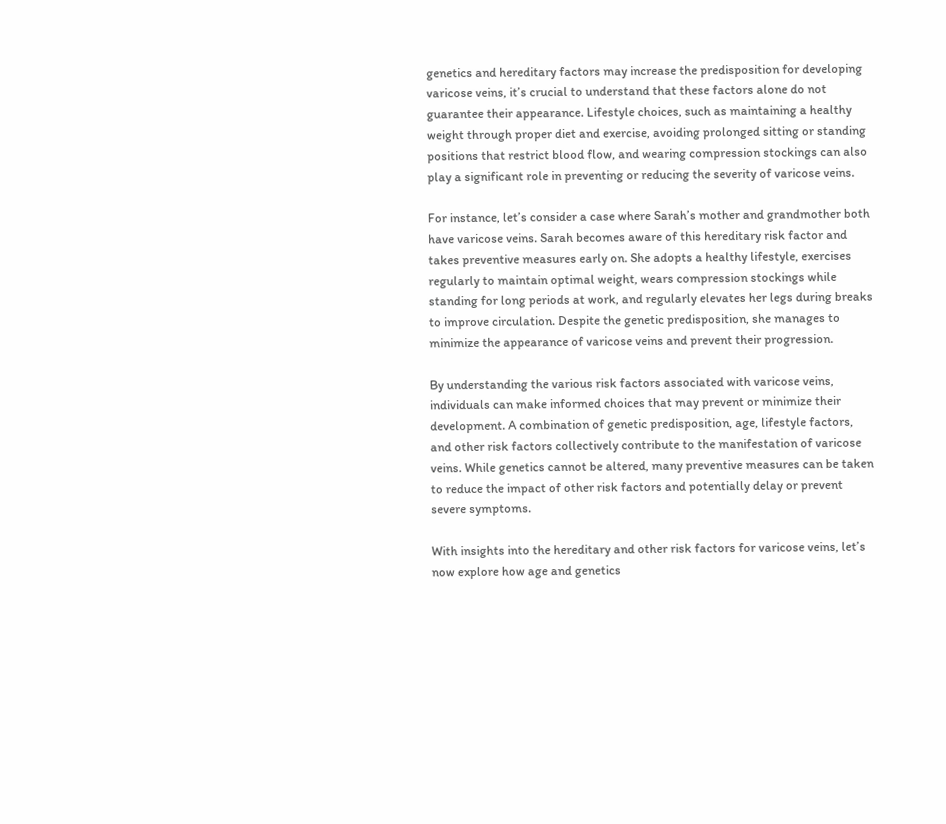genetics and hereditary factors may increase the predisposition for developing varicose veins, it’s crucial to understand that these factors alone do not guarantee their appearance. Lifestyle choices, such as maintaining a healthy weight through proper diet and exercise, avoiding prolonged sitting or standing positions that restrict blood flow, and wearing compression stockings can also play a significant role in preventing or reducing the severity of varicose veins.

For instance, let’s consider a case where Sarah’s mother and grandmother both have varicose veins. Sarah becomes aware of this hereditary risk factor and takes preventive measures early on. She adopts a healthy lifestyle, exercises regularly to maintain optimal weight, wears compression stockings while standing for long periods at work, and regularly elevates her legs during breaks to improve circulation. Despite the genetic predisposition, she manages to minimize the appearance of varicose veins and prevent their progression.

By understanding the various risk factors associated with varicose veins, individuals can make informed choices that may prevent or minimize their development. A combination of genetic predisposition, age, lifestyle factors, and other risk factors collectively contribute to the manifestation of varicose veins. While genetics cannot be altered, many preventive measures can be taken to reduce the impact of other risk factors and potentially delay or prevent severe symptoms.

With insights into the hereditary and other risk factors for varicose veins, let’s now explore how age and genetics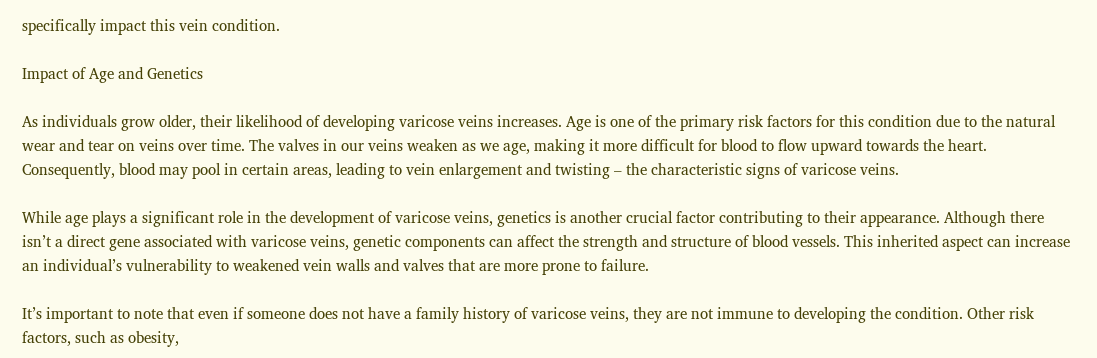specifically impact this vein condition.

Impact of Age and Genetics

As individuals grow older, their likelihood of developing varicose veins increases. Age is one of the primary risk factors for this condition due to the natural wear and tear on veins over time. The valves in our veins weaken as we age, making it more difficult for blood to flow upward towards the heart. Consequently, blood may pool in certain areas, leading to vein enlargement and twisting – the characteristic signs of varicose veins.

While age plays a significant role in the development of varicose veins, genetics is another crucial factor contributing to their appearance. Although there isn’t a direct gene associated with varicose veins, genetic components can affect the strength and structure of blood vessels. This inherited aspect can increase an individual’s vulnerability to weakened vein walls and valves that are more prone to failure.

It’s important to note that even if someone does not have a family history of varicose veins, they are not immune to developing the condition. Other risk factors, such as obesity,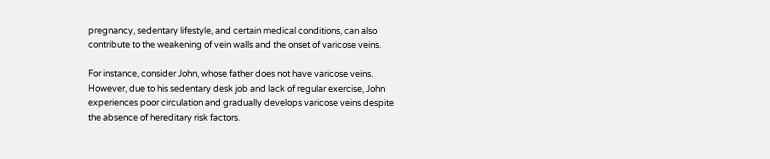pregnancy, sedentary lifestyle, and certain medical conditions, can also contribute to the weakening of vein walls and the onset of varicose veins.

For instance, consider John, whose father does not have varicose veins. However, due to his sedentary desk job and lack of regular exercise, John experiences poor circulation and gradually develops varicose veins despite the absence of hereditary risk factors.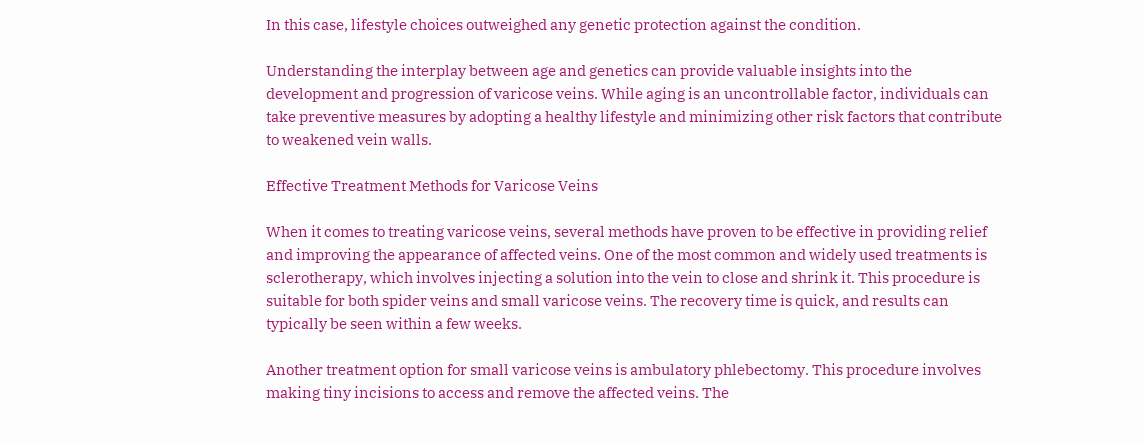In this case, lifestyle choices outweighed any genetic protection against the condition.

Understanding the interplay between age and genetics can provide valuable insights into the development and progression of varicose veins. While aging is an uncontrollable factor, individuals can take preventive measures by adopting a healthy lifestyle and minimizing other risk factors that contribute to weakened vein walls.

Effective Treatment Methods for Varicose Veins

When it comes to treating varicose veins, several methods have proven to be effective in providing relief and improving the appearance of affected veins. One of the most common and widely used treatments is sclerotherapy, which involves injecting a solution into the vein to close and shrink it. This procedure is suitable for both spider veins and small varicose veins. The recovery time is quick, and results can typically be seen within a few weeks.

Another treatment option for small varicose veins is ambulatory phlebectomy. This procedure involves making tiny incisions to access and remove the affected veins. The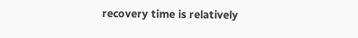recovery time is relatively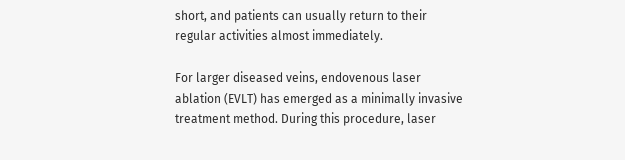short, and patients can usually return to their regular activities almost immediately.

For larger diseased veins, endovenous laser ablation (EVLT) has emerged as a minimally invasive treatment method. During this procedure, laser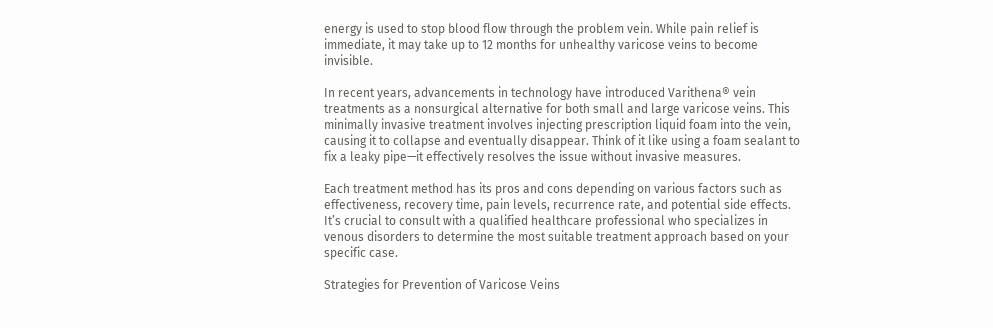energy is used to stop blood flow through the problem vein. While pain relief is immediate, it may take up to 12 months for unhealthy varicose veins to become invisible.

In recent years, advancements in technology have introduced Varithena® vein treatments as a nonsurgical alternative for both small and large varicose veins. This minimally invasive treatment involves injecting prescription liquid foam into the vein, causing it to collapse and eventually disappear. Think of it like using a foam sealant to fix a leaky pipe—it effectively resolves the issue without invasive measures.

Each treatment method has its pros and cons depending on various factors such as effectiveness, recovery time, pain levels, recurrence rate, and potential side effects. It’s crucial to consult with a qualified healthcare professional who specializes in venous disorders to determine the most suitable treatment approach based on your specific case.

Strategies for Prevention of Varicose Veins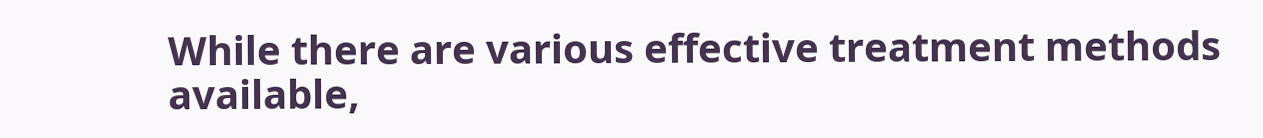While there are various effective treatment methods available,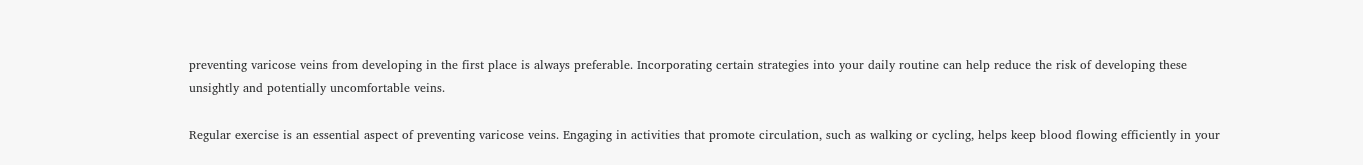preventing varicose veins from developing in the first place is always preferable. Incorporating certain strategies into your daily routine can help reduce the risk of developing these unsightly and potentially uncomfortable veins.

Regular exercise is an essential aspect of preventing varicose veins. Engaging in activities that promote circulation, such as walking or cycling, helps keep blood flowing efficiently in your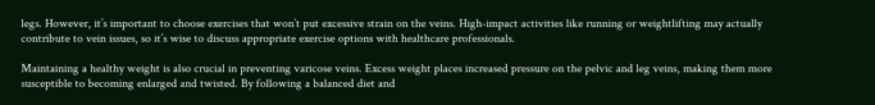legs. However, it’s important to choose exercises that won’t put excessive strain on the veins. High-impact activities like running or weightlifting may actually contribute to vein issues, so it’s wise to discuss appropriate exercise options with healthcare professionals.

Maintaining a healthy weight is also crucial in preventing varicose veins. Excess weight places increased pressure on the pelvic and leg veins, making them more susceptible to becoming enlarged and twisted. By following a balanced diet and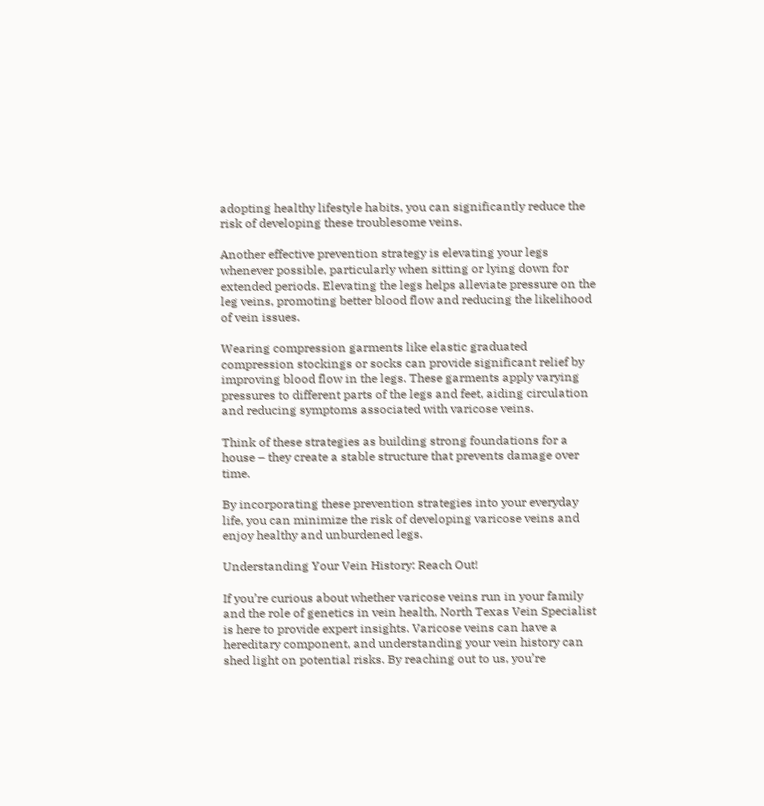adopting healthy lifestyle habits, you can significantly reduce the risk of developing these troublesome veins.

Another effective prevention strategy is elevating your legs whenever possible, particularly when sitting or lying down for extended periods. Elevating the legs helps alleviate pressure on the leg veins, promoting better blood flow and reducing the likelihood of vein issues.

Wearing compression garments like elastic graduated compression stockings or socks can provide significant relief by improving blood flow in the legs. These garments apply varying pressures to different parts of the legs and feet, aiding circulation and reducing symptoms associated with varicose veins.

Think of these strategies as building strong foundations for a house – they create a stable structure that prevents damage over time.

By incorporating these prevention strategies into your everyday life, you can minimize the risk of developing varicose veins and enjoy healthy and unburdened legs.

Understanding Your Vein History: Reach Out!

If you’re curious about whether varicose veins run in your family and the role of genetics in vein health, North Texas Vein Specialist is here to provide expert insights. Varicose veins can have a hereditary component, and understanding your vein history can shed light on potential risks. By reaching out to us, you’re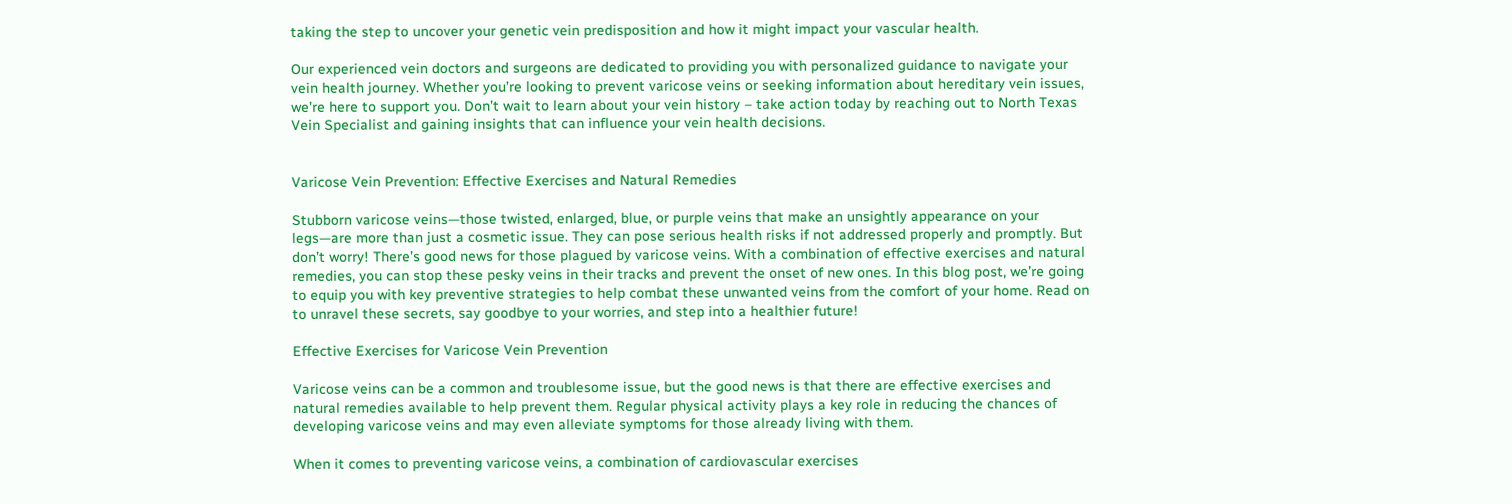taking the step to uncover your genetic vein predisposition and how it might impact your vascular health.

Our experienced vein doctors and surgeons are dedicated to providing you with personalized guidance to navigate your vein health journey. Whether you’re looking to prevent varicose veins or seeking information about hereditary vein issues, we’re here to support you. Don’t wait to learn about your vein history – take action today by reaching out to North Texas Vein Specialist and gaining insights that can influence your vein health decisions.


Varicose Vein Prevention: Effective Exercises and Natural Remedies

Stubborn varicose veins—those twisted, enlarged, blue, or purple veins that make an unsightly appearance on your legs—are more than just a cosmetic issue. They can pose serious health risks if not addressed properly and promptly. But don’t worry! There’s good news for those plagued by varicose veins. With a combination of effective exercises and natural remedies, you can stop these pesky veins in their tracks and prevent the onset of new ones. In this blog post, we’re going to equip you with key preventive strategies to help combat these unwanted veins from the comfort of your home. Read on to unravel these secrets, say goodbye to your worries, and step into a healthier future!

Effective Exercises for Varicose Vein Prevention

Varicose veins can be a common and troublesome issue, but the good news is that there are effective exercises and natural remedies available to help prevent them. Regular physical activity plays a key role in reducing the chances of developing varicose veins and may even alleviate symptoms for those already living with them.

When it comes to preventing varicose veins, a combination of cardiovascular exercises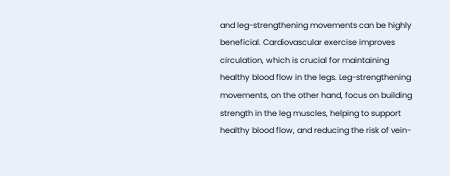and leg-strengthening movements can be highly beneficial. Cardiovascular exercise improves circulation, which is crucial for maintaining healthy blood flow in the legs. Leg-strengthening movements, on the other hand, focus on building strength in the leg muscles, helping to support healthy blood flow, and reducing the risk of vein-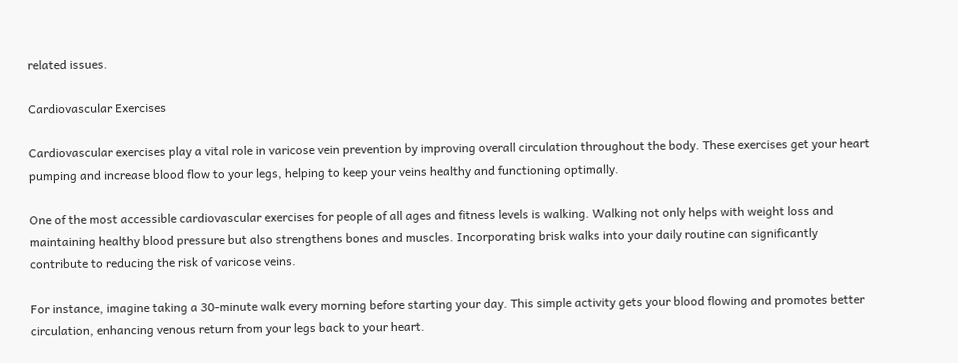related issues.

Cardiovascular Exercises

Cardiovascular exercises play a vital role in varicose vein prevention by improving overall circulation throughout the body. These exercises get your heart pumping and increase blood flow to your legs, helping to keep your veins healthy and functioning optimally.

One of the most accessible cardiovascular exercises for people of all ages and fitness levels is walking. Walking not only helps with weight loss and maintaining healthy blood pressure but also strengthens bones and muscles. Incorporating brisk walks into your daily routine can significantly contribute to reducing the risk of varicose veins.

For instance, imagine taking a 30-minute walk every morning before starting your day. This simple activity gets your blood flowing and promotes better circulation, enhancing venous return from your legs back to your heart.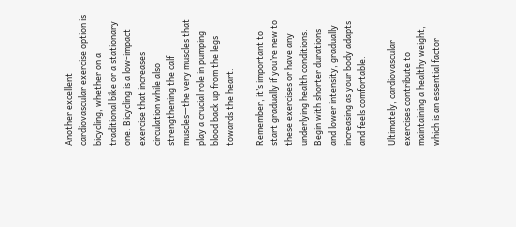Another excellent cardiovascular exercise option is bicycling, whether on a traditional bike or a stationary one. Bicycling is a low-impact exercise that increases circulation while also strengthening the calf muscles—the very muscles that play a crucial role in pumping blood back up from the legs towards the heart.

Remember, it’s important to start gradually if you’re new to these exercises or have any underlying health conditions. Begin with shorter durations and lower intensity, gradually increasing as your body adapts and feels comfortable.

Ultimately, cardiovascular exercises contribute to maintaining a healthy weight, which is an essential factor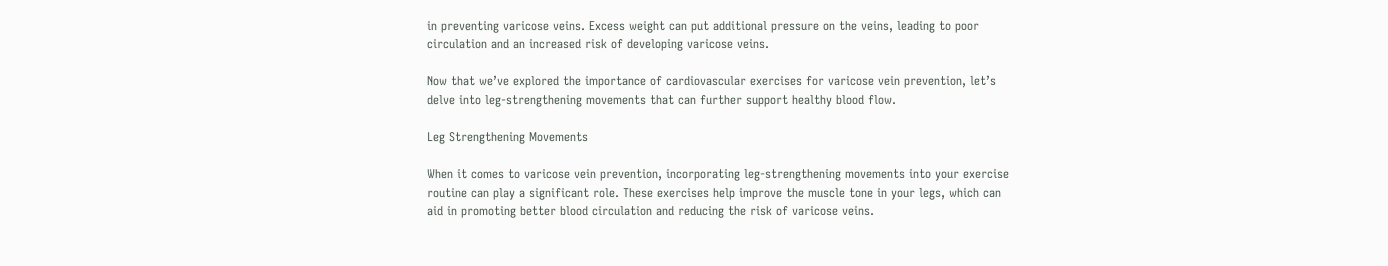in preventing varicose veins. Excess weight can put additional pressure on the veins, leading to poor circulation and an increased risk of developing varicose veins.

Now that we’ve explored the importance of cardiovascular exercises for varicose vein prevention, let’s delve into leg-strengthening movements that can further support healthy blood flow.

Leg Strengthening Movements

When it comes to varicose vein prevention, incorporating leg-strengthening movements into your exercise routine can play a significant role. These exercises help improve the muscle tone in your legs, which can aid in promoting better blood circulation and reducing the risk of varicose veins.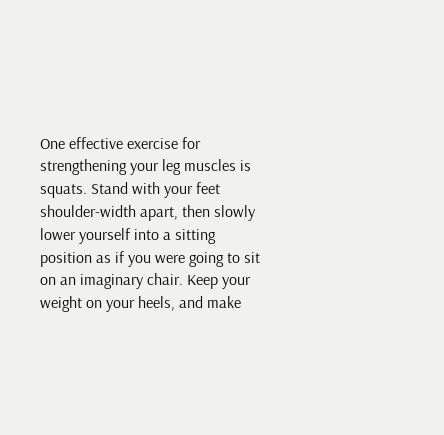One effective exercise for strengthening your leg muscles is squats. Stand with your feet shoulder-width apart, then slowly lower yourself into a sitting position as if you were going to sit on an imaginary chair. Keep your weight on your heels, and make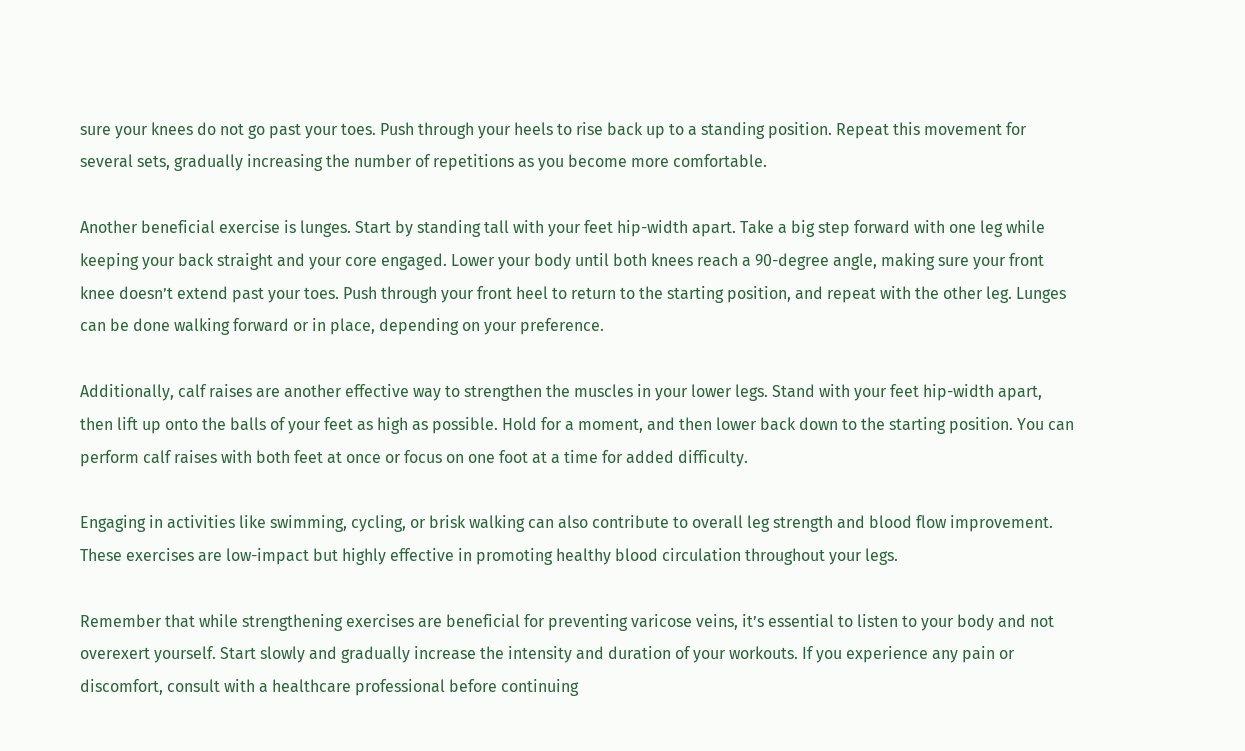sure your knees do not go past your toes. Push through your heels to rise back up to a standing position. Repeat this movement for several sets, gradually increasing the number of repetitions as you become more comfortable.

Another beneficial exercise is lunges. Start by standing tall with your feet hip-width apart. Take a big step forward with one leg while keeping your back straight and your core engaged. Lower your body until both knees reach a 90-degree angle, making sure your front knee doesn’t extend past your toes. Push through your front heel to return to the starting position, and repeat with the other leg. Lunges can be done walking forward or in place, depending on your preference.

Additionally, calf raises are another effective way to strengthen the muscles in your lower legs. Stand with your feet hip-width apart, then lift up onto the balls of your feet as high as possible. Hold for a moment, and then lower back down to the starting position. You can perform calf raises with both feet at once or focus on one foot at a time for added difficulty.

Engaging in activities like swimming, cycling, or brisk walking can also contribute to overall leg strength and blood flow improvement. These exercises are low-impact but highly effective in promoting healthy blood circulation throughout your legs.

Remember that while strengthening exercises are beneficial for preventing varicose veins, it’s essential to listen to your body and not overexert yourself. Start slowly and gradually increase the intensity and duration of your workouts. If you experience any pain or discomfort, consult with a healthcare professional before continuing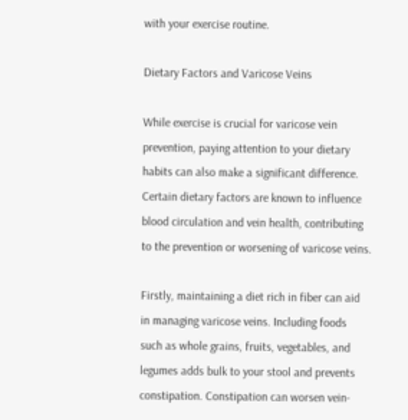with your exercise routine.

Dietary Factors and Varicose Veins

While exercise is crucial for varicose vein prevention, paying attention to your dietary habits can also make a significant difference. Certain dietary factors are known to influence blood circulation and vein health, contributing to the prevention or worsening of varicose veins.

Firstly, maintaining a diet rich in fiber can aid in managing varicose veins. Including foods such as whole grains, fruits, vegetables, and legumes adds bulk to your stool and prevents constipation. Constipation can worsen vein-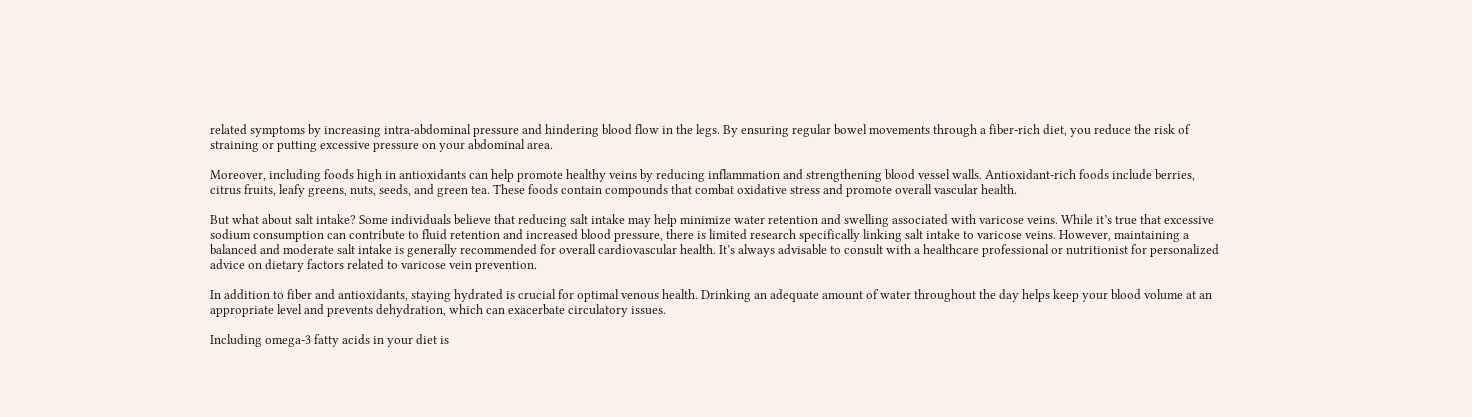related symptoms by increasing intra-abdominal pressure and hindering blood flow in the legs. By ensuring regular bowel movements through a fiber-rich diet, you reduce the risk of straining or putting excessive pressure on your abdominal area.

Moreover, including foods high in antioxidants can help promote healthy veins by reducing inflammation and strengthening blood vessel walls. Antioxidant-rich foods include berries, citrus fruits, leafy greens, nuts, seeds, and green tea. These foods contain compounds that combat oxidative stress and promote overall vascular health.

But what about salt intake? Some individuals believe that reducing salt intake may help minimize water retention and swelling associated with varicose veins. While it’s true that excessive sodium consumption can contribute to fluid retention and increased blood pressure, there is limited research specifically linking salt intake to varicose veins. However, maintaining a balanced and moderate salt intake is generally recommended for overall cardiovascular health. It’s always advisable to consult with a healthcare professional or nutritionist for personalized advice on dietary factors related to varicose vein prevention.

In addition to fiber and antioxidants, staying hydrated is crucial for optimal venous health. Drinking an adequate amount of water throughout the day helps keep your blood volume at an appropriate level and prevents dehydration, which can exacerbate circulatory issues.

Including omega-3 fatty acids in your diet is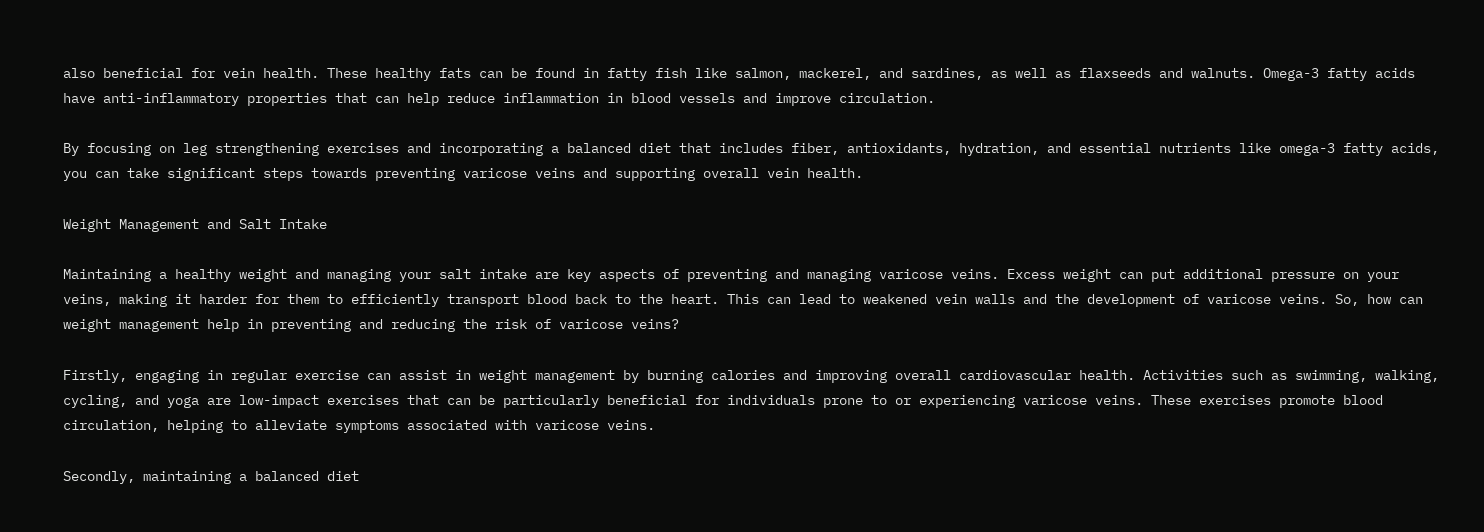also beneficial for vein health. These healthy fats can be found in fatty fish like salmon, mackerel, and sardines, as well as flaxseeds and walnuts. Omega-3 fatty acids have anti-inflammatory properties that can help reduce inflammation in blood vessels and improve circulation.

By focusing on leg strengthening exercises and incorporating a balanced diet that includes fiber, antioxidants, hydration, and essential nutrients like omega-3 fatty acids, you can take significant steps towards preventing varicose veins and supporting overall vein health.

Weight Management and Salt Intake

Maintaining a healthy weight and managing your salt intake are key aspects of preventing and managing varicose veins. Excess weight can put additional pressure on your veins, making it harder for them to efficiently transport blood back to the heart. This can lead to weakened vein walls and the development of varicose veins. So, how can weight management help in preventing and reducing the risk of varicose veins?

Firstly, engaging in regular exercise can assist in weight management by burning calories and improving overall cardiovascular health. Activities such as swimming, walking, cycling, and yoga are low-impact exercises that can be particularly beneficial for individuals prone to or experiencing varicose veins. These exercises promote blood circulation, helping to alleviate symptoms associated with varicose veins.

Secondly, maintaining a balanced diet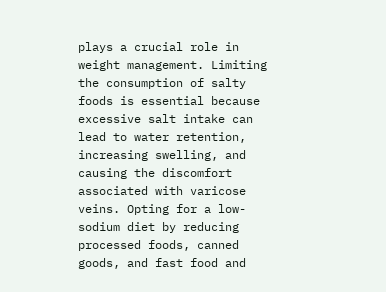plays a crucial role in weight management. Limiting the consumption of salty foods is essential because excessive salt intake can lead to water retention, increasing swelling, and causing the discomfort associated with varicose veins. Opting for a low-sodium diet by reducing processed foods, canned goods, and fast food and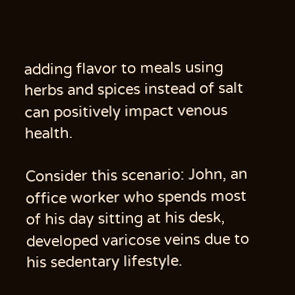adding flavor to meals using herbs and spices instead of salt can positively impact venous health.

Consider this scenario: John, an office worker who spends most of his day sitting at his desk, developed varicose veins due to his sedentary lifestyle.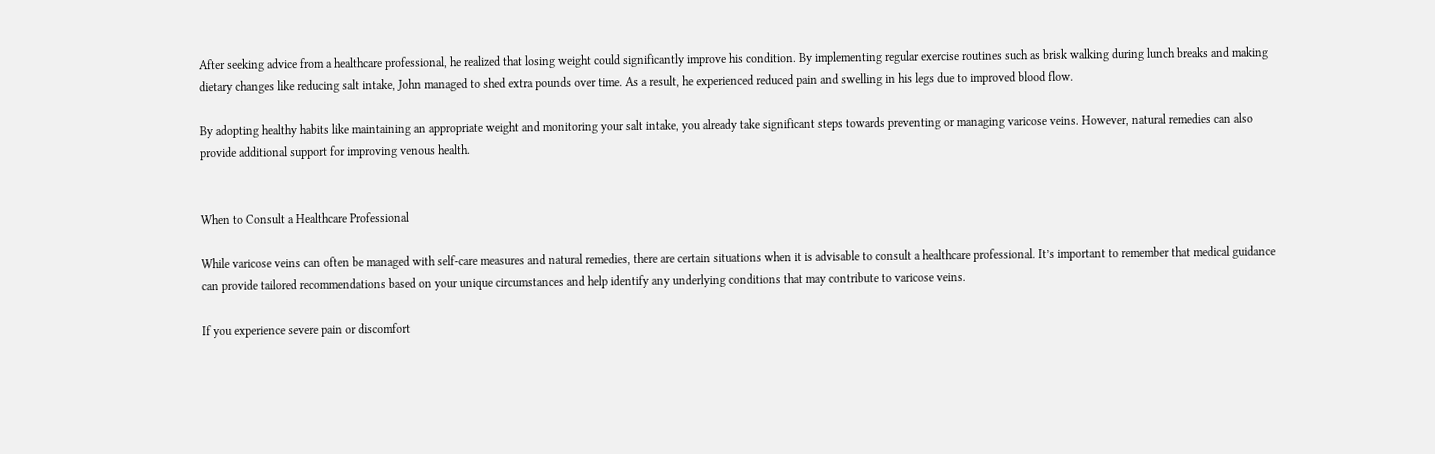After seeking advice from a healthcare professional, he realized that losing weight could significantly improve his condition. By implementing regular exercise routines such as brisk walking during lunch breaks and making dietary changes like reducing salt intake, John managed to shed extra pounds over time. As a result, he experienced reduced pain and swelling in his legs due to improved blood flow.

By adopting healthy habits like maintaining an appropriate weight and monitoring your salt intake, you already take significant steps towards preventing or managing varicose veins. However, natural remedies can also provide additional support for improving venous health.


When to Consult a Healthcare Professional

While varicose veins can often be managed with self-care measures and natural remedies, there are certain situations when it is advisable to consult a healthcare professional. It’s important to remember that medical guidance can provide tailored recommendations based on your unique circumstances and help identify any underlying conditions that may contribute to varicose veins.

If you experience severe pain or discomfort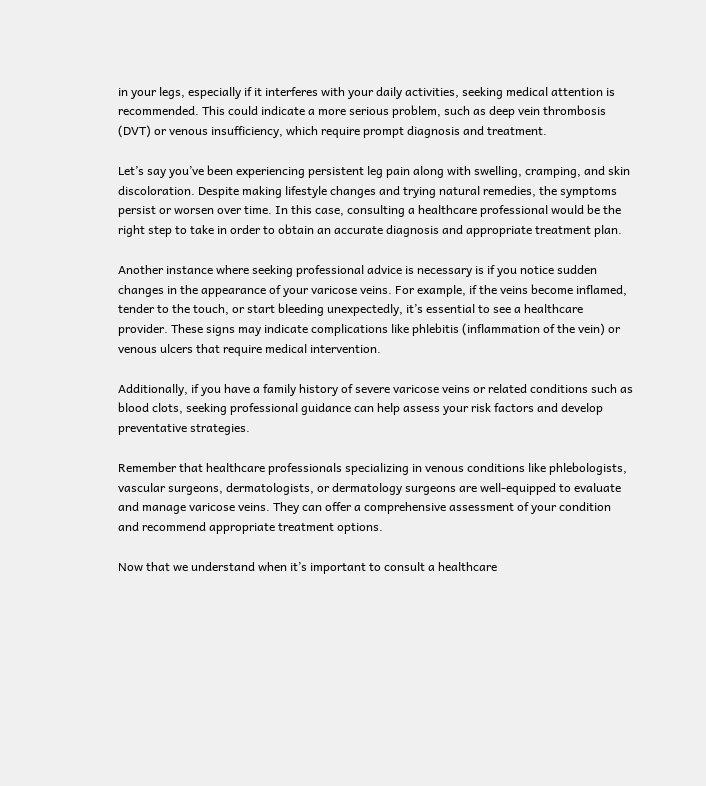in your legs, especially if it interferes with your daily activities, seeking medical attention is recommended. This could indicate a more serious problem, such as deep vein thrombosis (DVT) or venous insufficiency, which require prompt diagnosis and treatment.

Let’s say you’ve been experiencing persistent leg pain along with swelling, cramping, and skin discoloration. Despite making lifestyle changes and trying natural remedies, the symptoms persist or worsen over time. In this case, consulting a healthcare professional would be the right step to take in order to obtain an accurate diagnosis and appropriate treatment plan.

Another instance where seeking professional advice is necessary is if you notice sudden changes in the appearance of your varicose veins. For example, if the veins become inflamed, tender to the touch, or start bleeding unexpectedly, it’s essential to see a healthcare provider. These signs may indicate complications like phlebitis (inflammation of the vein) or venous ulcers that require medical intervention.

Additionally, if you have a family history of severe varicose veins or related conditions such as blood clots, seeking professional guidance can help assess your risk factors and develop preventative strategies.

Remember that healthcare professionals specializing in venous conditions like phlebologists, vascular surgeons, dermatologists, or dermatology surgeons are well-equipped to evaluate and manage varicose veins. They can offer a comprehensive assessment of your condition and recommend appropriate treatment options.

Now that we understand when it’s important to consult a healthcare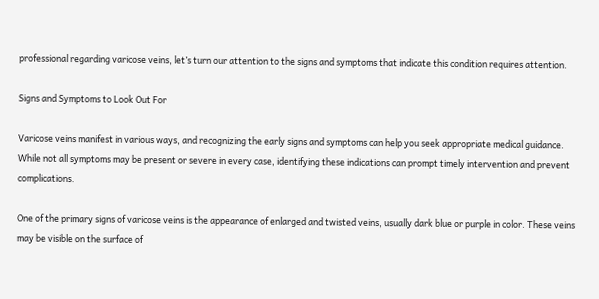professional regarding varicose veins, let’s turn our attention to the signs and symptoms that indicate this condition requires attention.

Signs and Symptoms to Look Out For

Varicose veins manifest in various ways, and recognizing the early signs and symptoms can help you seek appropriate medical guidance. While not all symptoms may be present or severe in every case, identifying these indications can prompt timely intervention and prevent complications.

One of the primary signs of varicose veins is the appearance of enlarged and twisted veins, usually dark blue or purple in color. These veins may be visible on the surface of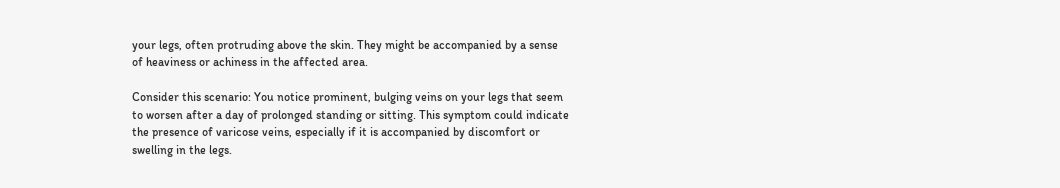your legs, often protruding above the skin. They might be accompanied by a sense of heaviness or achiness in the affected area.

Consider this scenario: You notice prominent, bulging veins on your legs that seem to worsen after a day of prolonged standing or sitting. This symptom could indicate the presence of varicose veins, especially if it is accompanied by discomfort or swelling in the legs.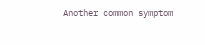Another common symptom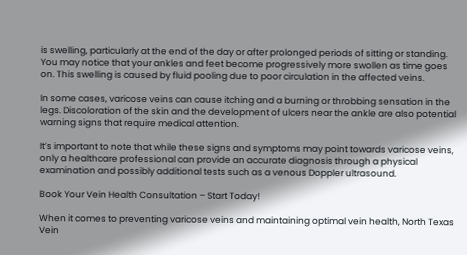is swelling, particularly at the end of the day or after prolonged periods of sitting or standing. You may notice that your ankles and feet become progressively more swollen as time goes on. This swelling is caused by fluid pooling due to poor circulation in the affected veins.

In some cases, varicose veins can cause itching and a burning or throbbing sensation in the legs. Discoloration of the skin and the development of ulcers near the ankle are also potential warning signs that require medical attention.

It’s important to note that while these signs and symptoms may point towards varicose veins, only a healthcare professional can provide an accurate diagnosis through a physical examination and possibly additional tests such as a venous Doppler ultrasound.

Book Your Vein Health Consultation – Start Today!

When it comes to preventing varicose veins and maintaining optimal vein health, North Texas Vein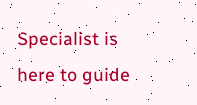Specialist is here to guide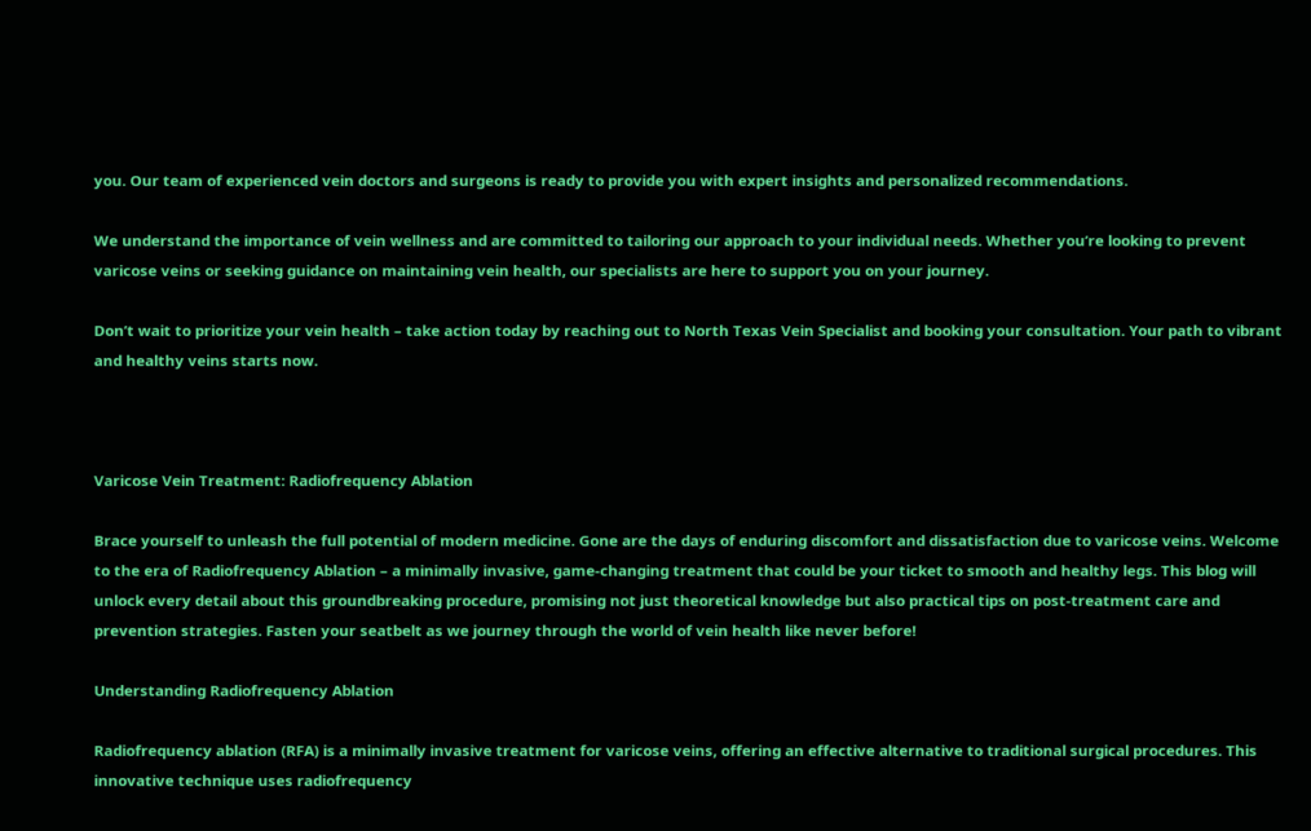you. Our team of experienced vein doctors and surgeons is ready to provide you with expert insights and personalized recommendations.

We understand the importance of vein wellness and are committed to tailoring our approach to your individual needs. Whether you’re looking to prevent varicose veins or seeking guidance on maintaining vein health, our specialists are here to support you on your journey.

Don’t wait to prioritize your vein health – take action today by reaching out to North Texas Vein Specialist and booking your consultation. Your path to vibrant and healthy veins starts now.



Varicose Vein Treatment: Radiofrequency Ablation

Brace yourself to unleash the full potential of modern medicine. Gone are the days of enduring discomfort and dissatisfaction due to varicose veins. Welcome to the era of Radiofrequency Ablation – a minimally invasive, game-changing treatment that could be your ticket to smooth and healthy legs. This blog will unlock every detail about this groundbreaking procedure, promising not just theoretical knowledge but also practical tips on post-treatment care and prevention strategies. Fasten your seatbelt as we journey through the world of vein health like never before!

Understanding Radiofrequency Ablation

Radiofrequency ablation (RFA) is a minimally invasive treatment for varicose veins, offering an effective alternative to traditional surgical procedures. This innovative technique uses radiofrequency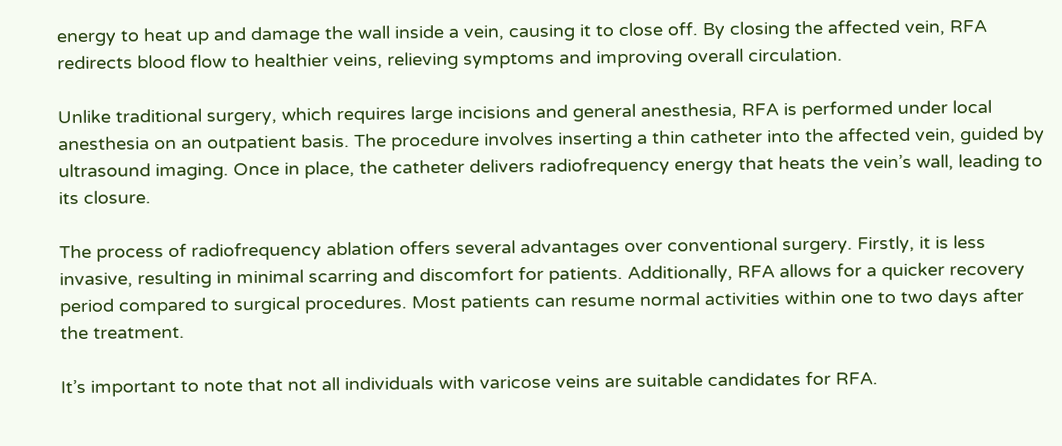energy to heat up and damage the wall inside a vein, causing it to close off. By closing the affected vein, RFA redirects blood flow to healthier veins, relieving symptoms and improving overall circulation.

Unlike traditional surgery, which requires large incisions and general anesthesia, RFA is performed under local anesthesia on an outpatient basis. The procedure involves inserting a thin catheter into the affected vein, guided by ultrasound imaging. Once in place, the catheter delivers radiofrequency energy that heats the vein’s wall, leading to its closure.

The process of radiofrequency ablation offers several advantages over conventional surgery. Firstly, it is less invasive, resulting in minimal scarring and discomfort for patients. Additionally, RFA allows for a quicker recovery period compared to surgical procedures. Most patients can resume normal activities within one to two days after the treatment.

It’s important to note that not all individuals with varicose veins are suitable candidates for RFA.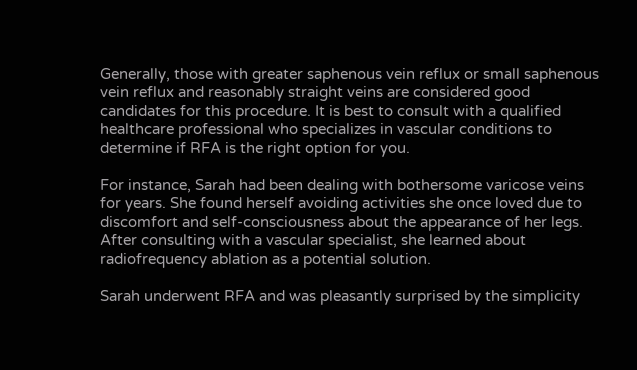Generally, those with greater saphenous vein reflux or small saphenous vein reflux and reasonably straight veins are considered good candidates for this procedure. It is best to consult with a qualified healthcare professional who specializes in vascular conditions to determine if RFA is the right option for you.

For instance, Sarah had been dealing with bothersome varicose veins for years. She found herself avoiding activities she once loved due to discomfort and self-consciousness about the appearance of her legs. After consulting with a vascular specialist, she learned about radiofrequency ablation as a potential solution.

Sarah underwent RFA and was pleasantly surprised by the simplicity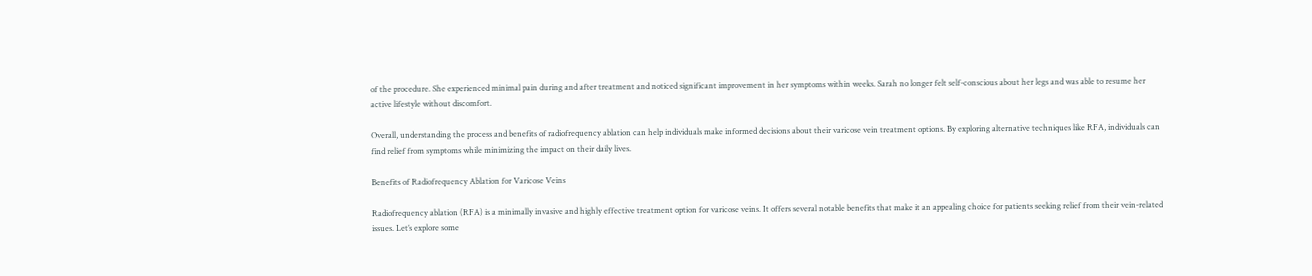of the procedure. She experienced minimal pain during and after treatment and noticed significant improvement in her symptoms within weeks. Sarah no longer felt self-conscious about her legs and was able to resume her active lifestyle without discomfort.

Overall, understanding the process and benefits of radiofrequency ablation can help individuals make informed decisions about their varicose vein treatment options. By exploring alternative techniques like RFA, individuals can find relief from symptoms while minimizing the impact on their daily lives.

Benefits of Radiofrequency Ablation for Varicose Veins

Radiofrequency ablation (RFA) is a minimally invasive and highly effective treatment option for varicose veins. It offers several notable benefits that make it an appealing choice for patients seeking relief from their vein-related issues. Let’s explore some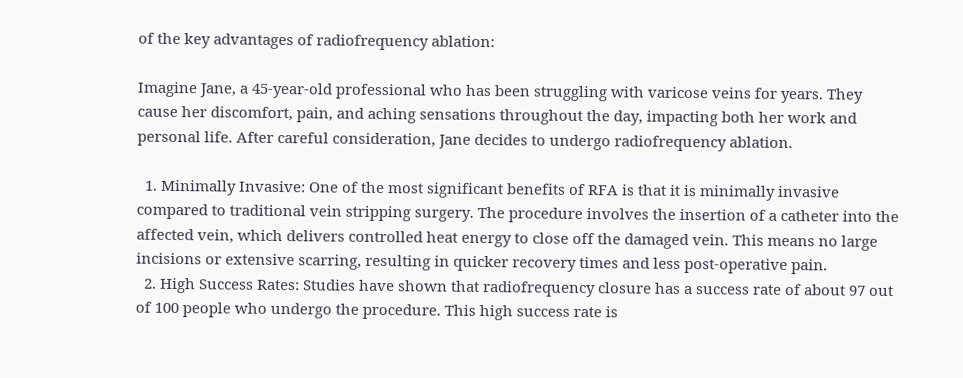of the key advantages of radiofrequency ablation:

Imagine Jane, a 45-year-old professional who has been struggling with varicose veins for years. They cause her discomfort, pain, and aching sensations throughout the day, impacting both her work and personal life. After careful consideration, Jane decides to undergo radiofrequency ablation.

  1. Minimally Invasive: One of the most significant benefits of RFA is that it is minimally invasive compared to traditional vein stripping surgery. The procedure involves the insertion of a catheter into the affected vein, which delivers controlled heat energy to close off the damaged vein. This means no large incisions or extensive scarring, resulting in quicker recovery times and less post-operative pain.
  2. High Success Rates: Studies have shown that radiofrequency closure has a success rate of about 97 out of 100 people who undergo the procedure. This high success rate is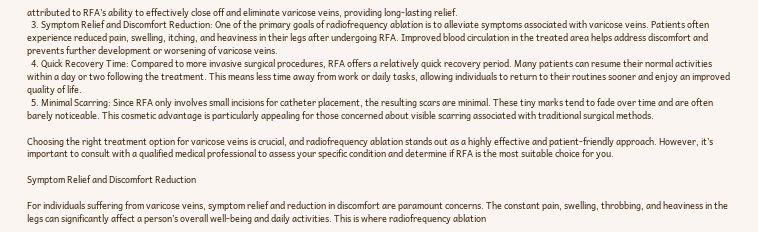attributed to RFA’s ability to effectively close off and eliminate varicose veins, providing long-lasting relief.
  3. Symptom Relief and Discomfort Reduction: One of the primary goals of radiofrequency ablation is to alleviate symptoms associated with varicose veins. Patients often experience reduced pain, swelling, itching, and heaviness in their legs after undergoing RFA. Improved blood circulation in the treated area helps address discomfort and prevents further development or worsening of varicose veins.
  4. Quick Recovery Time: Compared to more invasive surgical procedures, RFA offers a relatively quick recovery period. Many patients can resume their normal activities within a day or two following the treatment. This means less time away from work or daily tasks, allowing individuals to return to their routines sooner and enjoy an improved quality of life.
  5. Minimal Scarring: Since RFA only involves small incisions for catheter placement, the resulting scars are minimal. These tiny marks tend to fade over time and are often barely noticeable. This cosmetic advantage is particularly appealing for those concerned about visible scarring associated with traditional surgical methods.

Choosing the right treatment option for varicose veins is crucial, and radiofrequency ablation stands out as a highly effective and patient-friendly approach. However, it’s important to consult with a qualified medical professional to assess your specific condition and determine if RFA is the most suitable choice for you.

Symptom Relief and Discomfort Reduction

For individuals suffering from varicose veins, symptom relief and reduction in discomfort are paramount concerns. The constant pain, swelling, throbbing, and heaviness in the legs can significantly affect a person’s overall well-being and daily activities. This is where radiofrequency ablation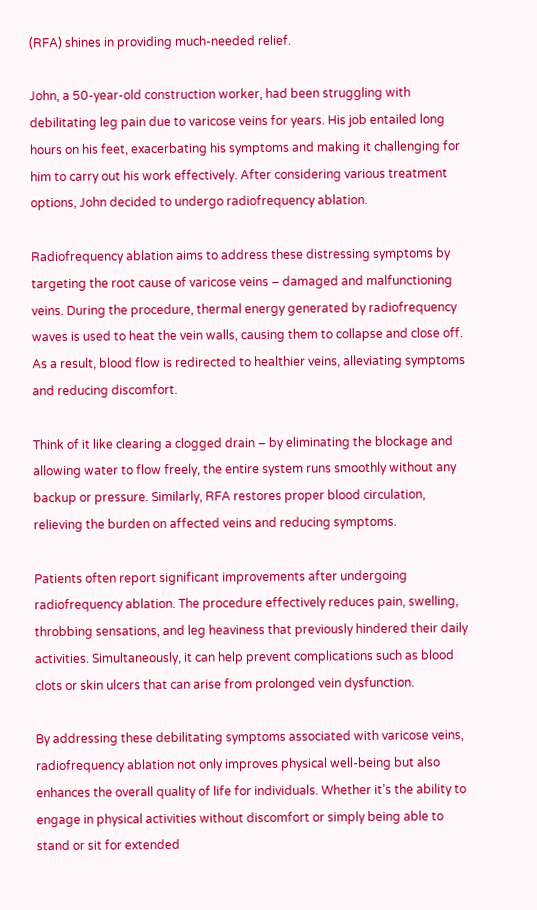(RFA) shines in providing much-needed relief.

John, a 50-year-old construction worker, had been struggling with debilitating leg pain due to varicose veins for years. His job entailed long hours on his feet, exacerbating his symptoms and making it challenging for him to carry out his work effectively. After considering various treatment options, John decided to undergo radiofrequency ablation.

Radiofrequency ablation aims to address these distressing symptoms by targeting the root cause of varicose veins – damaged and malfunctioning veins. During the procedure, thermal energy generated by radiofrequency waves is used to heat the vein walls, causing them to collapse and close off. As a result, blood flow is redirected to healthier veins, alleviating symptoms and reducing discomfort.

Think of it like clearing a clogged drain – by eliminating the blockage and allowing water to flow freely, the entire system runs smoothly without any backup or pressure. Similarly, RFA restores proper blood circulation, relieving the burden on affected veins and reducing symptoms.

Patients often report significant improvements after undergoing radiofrequency ablation. The procedure effectively reduces pain, swelling, throbbing sensations, and leg heaviness that previously hindered their daily activities. Simultaneously, it can help prevent complications such as blood clots or skin ulcers that can arise from prolonged vein dysfunction.

By addressing these debilitating symptoms associated with varicose veins, radiofrequency ablation not only improves physical well-being but also enhances the overall quality of life for individuals. Whether it’s the ability to engage in physical activities without discomfort or simply being able to stand or sit for extended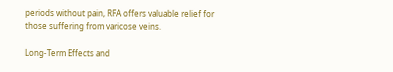periods without pain, RFA offers valuable relief for those suffering from varicose veins.

Long-Term Effects and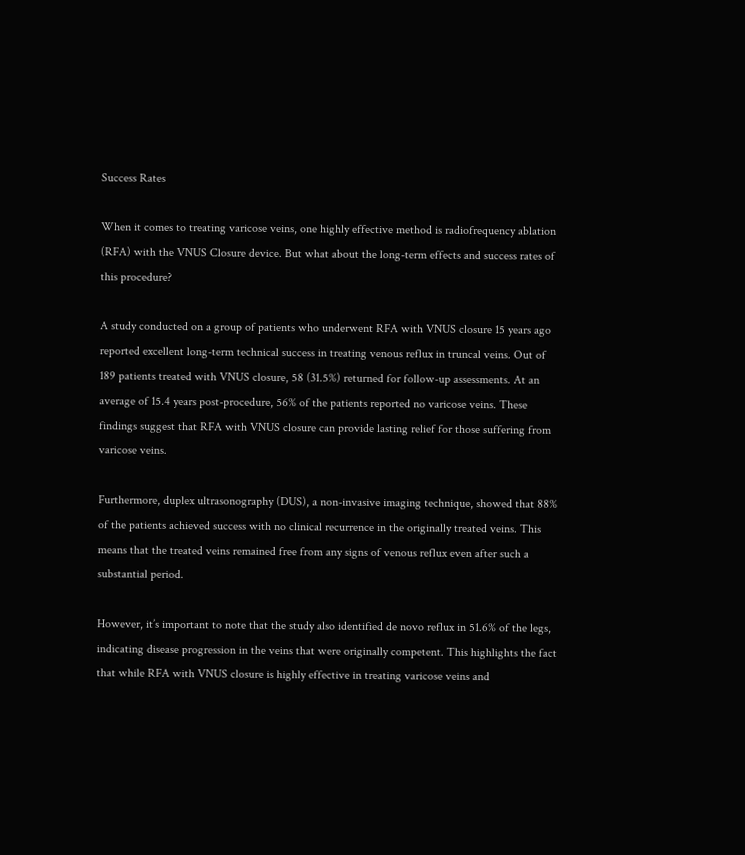Success Rates

When it comes to treating varicose veins, one highly effective method is radiofrequency ablation (RFA) with the VNUS Closure device. But what about the long-term effects and success rates of this procedure?

A study conducted on a group of patients who underwent RFA with VNUS closure 15 years ago reported excellent long-term technical success in treating venous reflux in truncal veins. Out of 189 patients treated with VNUS closure, 58 (31.5%) returned for follow-up assessments. At an average of 15.4 years post-procedure, 56% of the patients reported no varicose veins. These findings suggest that RFA with VNUS closure can provide lasting relief for those suffering from varicose veins.

Furthermore, duplex ultrasonography (DUS), a non-invasive imaging technique, showed that 88% of the patients achieved success with no clinical recurrence in the originally treated veins. This means that the treated veins remained free from any signs of venous reflux even after such a substantial period.

However, it’s important to note that the study also identified de novo reflux in 51.6% of the legs, indicating disease progression in the veins that were originally competent. This highlights the fact that while RFA with VNUS closure is highly effective in treating varicose veins and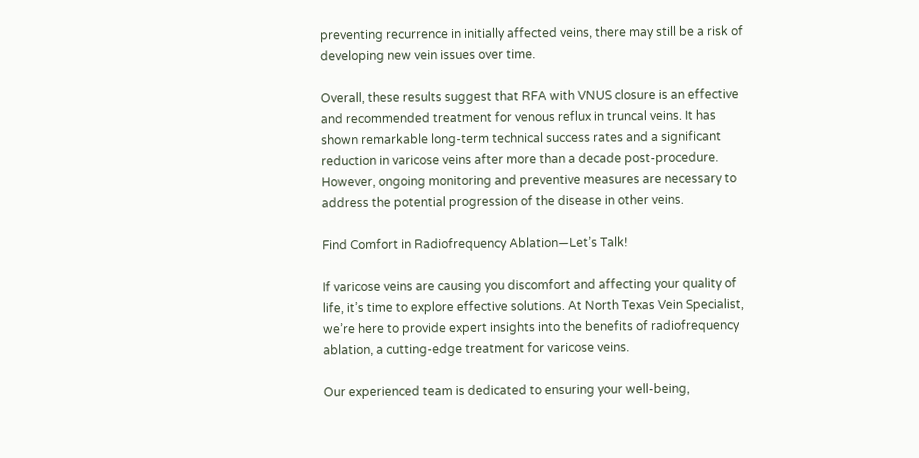preventing recurrence in initially affected veins, there may still be a risk of developing new vein issues over time.

Overall, these results suggest that RFA with VNUS closure is an effective and recommended treatment for venous reflux in truncal veins. It has shown remarkable long-term technical success rates and a significant reduction in varicose veins after more than a decade post-procedure. However, ongoing monitoring and preventive measures are necessary to address the potential progression of the disease in other veins.

Find Comfort in Radiofrequency Ablation—Let’s Talk!

If varicose veins are causing you discomfort and affecting your quality of life, it’s time to explore effective solutions. At North Texas Vein Specialist, we’re here to provide expert insights into the benefits of radiofrequency ablation, a cutting-edge treatment for varicose veins.

Our experienced team is dedicated to ensuring your well-being,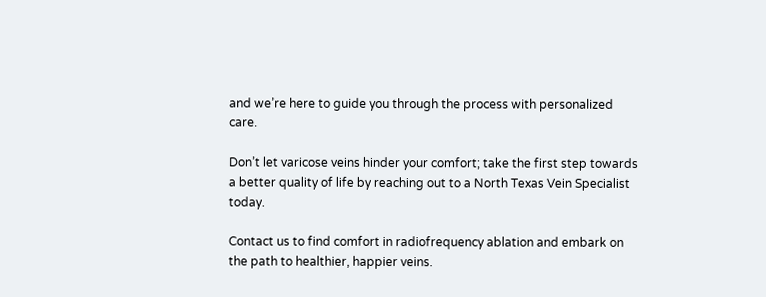and we’re here to guide you through the process with personalized care.

Don’t let varicose veins hinder your comfort; take the first step towards a better quality of life by reaching out to a North Texas Vein Specialist today.

Contact us to find comfort in radiofrequency ablation and embark on the path to healthier, happier veins.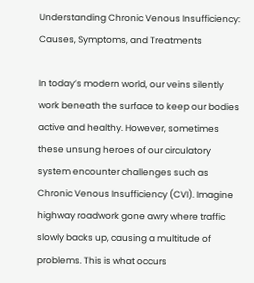Understanding Chronic Venous Insufficiency: Causes, Symptoms, and Treatments

In today’s modern world, our veins silently work beneath the surface to keep our bodies active and healthy. However, sometimes these unsung heroes of our circulatory system encounter challenges such as Chronic Venous Insufficiency (CVI). Imagine highway roadwork gone awry where traffic slowly backs up, causing a multitude of problems. This is what occurs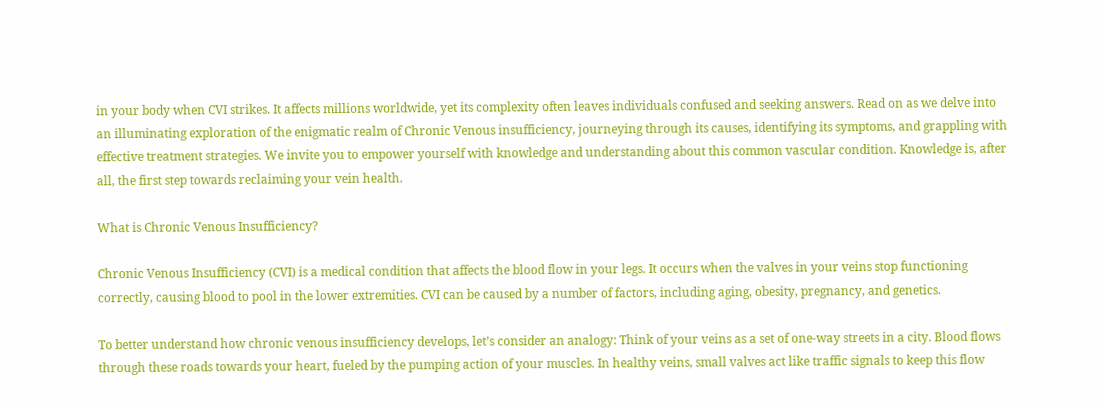in your body when CVI strikes. It affects millions worldwide, yet its complexity often leaves individuals confused and seeking answers. Read on as we delve into an illuminating exploration of the enigmatic realm of Chronic Venous insufficiency, journeying through its causes, identifying its symptoms, and grappling with effective treatment strategies. We invite you to empower yourself with knowledge and understanding about this common vascular condition. Knowledge is, after all, the first step towards reclaiming your vein health.

What is Chronic Venous Insufficiency?

Chronic Venous Insufficiency (CVI) is a medical condition that affects the blood flow in your legs. It occurs when the valves in your veins stop functioning correctly, causing blood to pool in the lower extremities. CVI can be caused by a number of factors, including aging, obesity, pregnancy, and genetics.

To better understand how chronic venous insufficiency develops, let’s consider an analogy: Think of your veins as a set of one-way streets in a city. Blood flows through these roads towards your heart, fueled by the pumping action of your muscles. In healthy veins, small valves act like traffic signals to keep this flow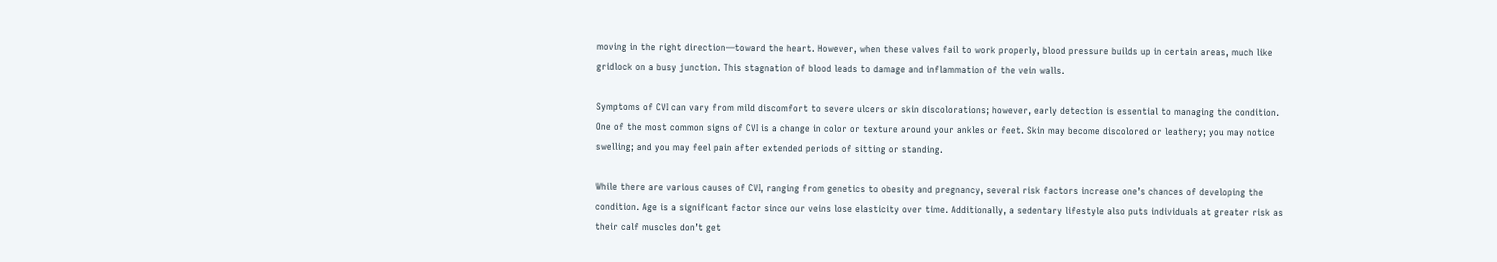moving in the right direction—toward the heart. However, when these valves fail to work properly, blood pressure builds up in certain areas, much like gridlock on a busy junction. This stagnation of blood leads to damage and inflammation of the vein walls.

Symptoms of CVI can vary from mild discomfort to severe ulcers or skin discolorations; however, early detection is essential to managing the condition. One of the most common signs of CVI is a change in color or texture around your ankles or feet. Skin may become discolored or leathery; you may notice swelling; and you may feel pain after extended periods of sitting or standing.

While there are various causes of CVI, ranging from genetics to obesity and pregnancy, several risk factors increase one’s chances of developing the condition. Age is a significant factor since our veins lose elasticity over time. Additionally, a sedentary lifestyle also puts individuals at greater risk as their calf muscles don’t get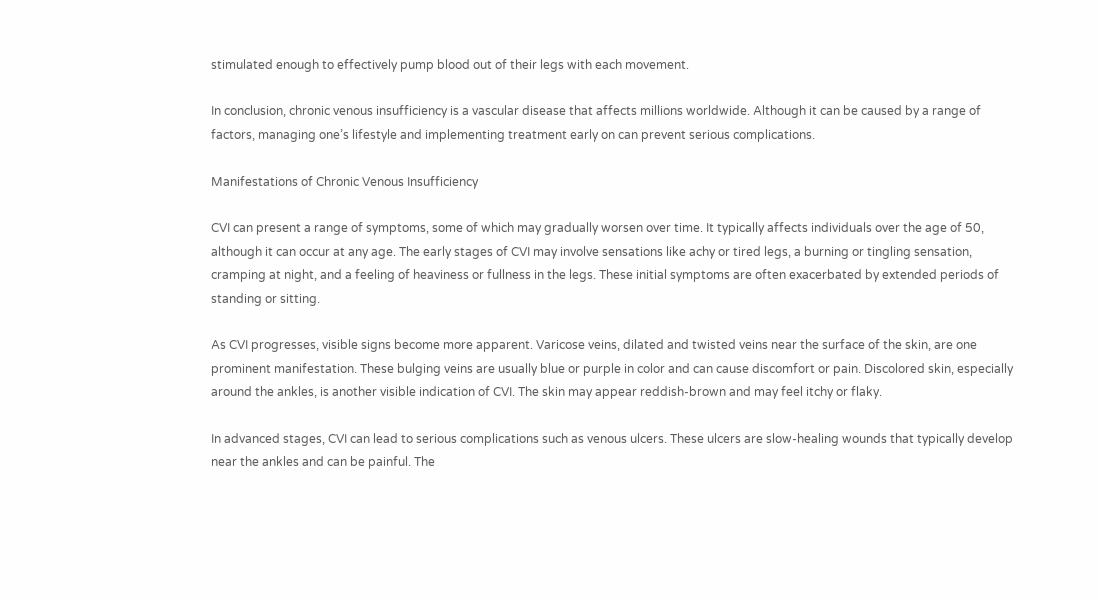stimulated enough to effectively pump blood out of their legs with each movement.

In conclusion, chronic venous insufficiency is a vascular disease that affects millions worldwide. Although it can be caused by a range of factors, managing one’s lifestyle and implementing treatment early on can prevent serious complications.

Manifestations of Chronic Venous Insufficiency

CVI can present a range of symptoms, some of which may gradually worsen over time. It typically affects individuals over the age of 50, although it can occur at any age. The early stages of CVI may involve sensations like achy or tired legs, a burning or tingling sensation, cramping at night, and a feeling of heaviness or fullness in the legs. These initial symptoms are often exacerbated by extended periods of standing or sitting.

As CVI progresses, visible signs become more apparent. Varicose veins, dilated and twisted veins near the surface of the skin, are one prominent manifestation. These bulging veins are usually blue or purple in color and can cause discomfort or pain. Discolored skin, especially around the ankles, is another visible indication of CVI. The skin may appear reddish-brown and may feel itchy or flaky.

In advanced stages, CVI can lead to serious complications such as venous ulcers. These ulcers are slow-healing wounds that typically develop near the ankles and can be painful. The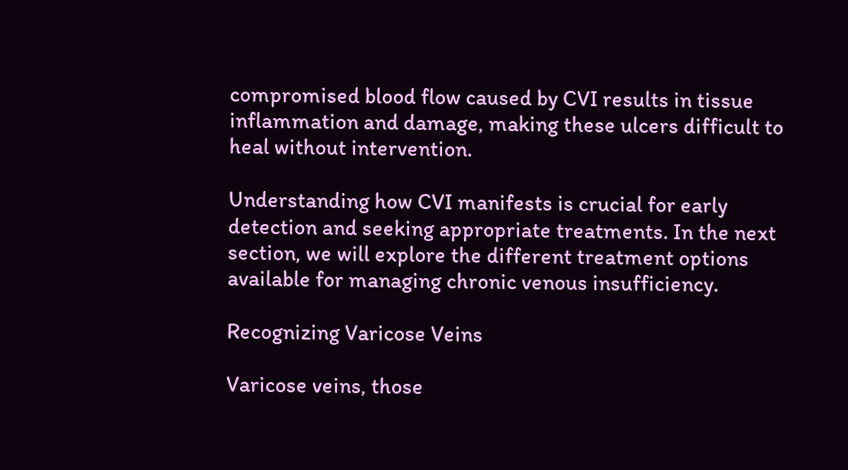compromised blood flow caused by CVI results in tissue inflammation and damage, making these ulcers difficult to heal without intervention.

Understanding how CVI manifests is crucial for early detection and seeking appropriate treatments. In the next section, we will explore the different treatment options available for managing chronic venous insufficiency.

Recognizing Varicose Veins

Varicose veins, those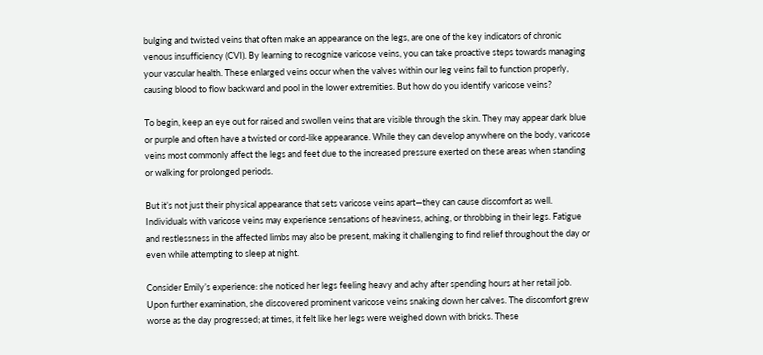bulging and twisted veins that often make an appearance on the legs, are one of the key indicators of chronic venous insufficiency (CVI). By learning to recognize varicose veins, you can take proactive steps towards managing your vascular health. These enlarged veins occur when the valves within our leg veins fail to function properly, causing blood to flow backward and pool in the lower extremities. But how do you identify varicose veins?

To begin, keep an eye out for raised and swollen veins that are visible through the skin. They may appear dark blue or purple and often have a twisted or cord-like appearance. While they can develop anywhere on the body, varicose veins most commonly affect the legs and feet due to the increased pressure exerted on these areas when standing or walking for prolonged periods.

But it’s not just their physical appearance that sets varicose veins apart—they can cause discomfort as well. Individuals with varicose veins may experience sensations of heaviness, aching, or throbbing in their legs. Fatigue and restlessness in the affected limbs may also be present, making it challenging to find relief throughout the day or even while attempting to sleep at night.

Consider Emily’s experience: she noticed her legs feeling heavy and achy after spending hours at her retail job. Upon further examination, she discovered prominent varicose veins snaking down her calves. The discomfort grew worse as the day progressed; at times, it felt like her legs were weighed down with bricks. These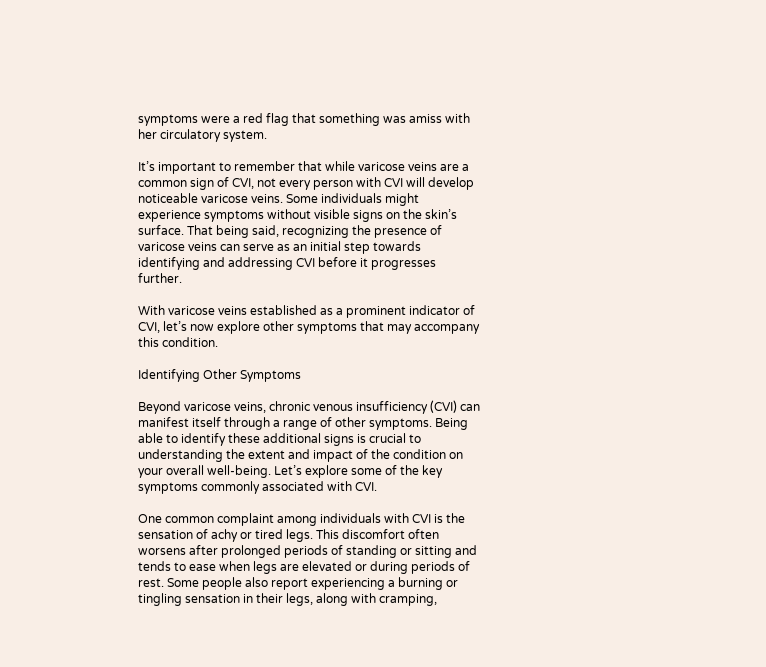symptoms were a red flag that something was amiss with her circulatory system.

It’s important to remember that while varicose veins are a common sign of CVI, not every person with CVI will develop noticeable varicose veins. Some individuals might experience symptoms without visible signs on the skin’s surface. That being said, recognizing the presence of varicose veins can serve as an initial step towards identifying and addressing CVI before it progresses further.

With varicose veins established as a prominent indicator of CVI, let’s now explore other symptoms that may accompany this condition.

Identifying Other Symptoms

Beyond varicose veins, chronic venous insufficiency (CVI) can manifest itself through a range of other symptoms. Being able to identify these additional signs is crucial to understanding the extent and impact of the condition on your overall well-being. Let’s explore some of the key symptoms commonly associated with CVI.

One common complaint among individuals with CVI is the sensation of achy or tired legs. This discomfort often worsens after prolonged periods of standing or sitting and tends to ease when legs are elevated or during periods of rest. Some people also report experiencing a burning or tingling sensation in their legs, along with cramping,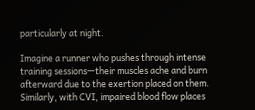particularly at night.

Imagine a runner who pushes through intense training sessions—their muscles ache and burn afterward due to the exertion placed on them. Similarly, with CVI, impaired blood flow places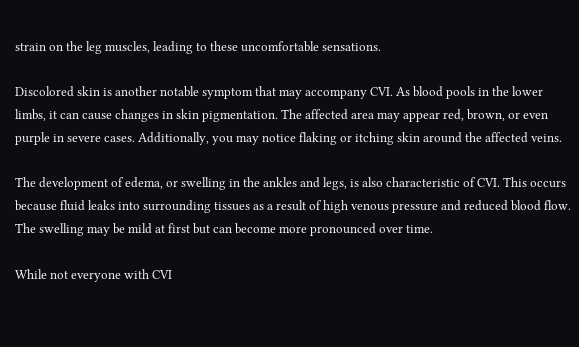strain on the leg muscles, leading to these uncomfortable sensations.

Discolored skin is another notable symptom that may accompany CVI. As blood pools in the lower limbs, it can cause changes in skin pigmentation. The affected area may appear red, brown, or even purple in severe cases. Additionally, you may notice flaking or itching skin around the affected veins.

The development of edema, or swelling in the ankles and legs, is also characteristic of CVI. This occurs because fluid leaks into surrounding tissues as a result of high venous pressure and reduced blood flow. The swelling may be mild at first but can become more pronounced over time.

While not everyone with CVI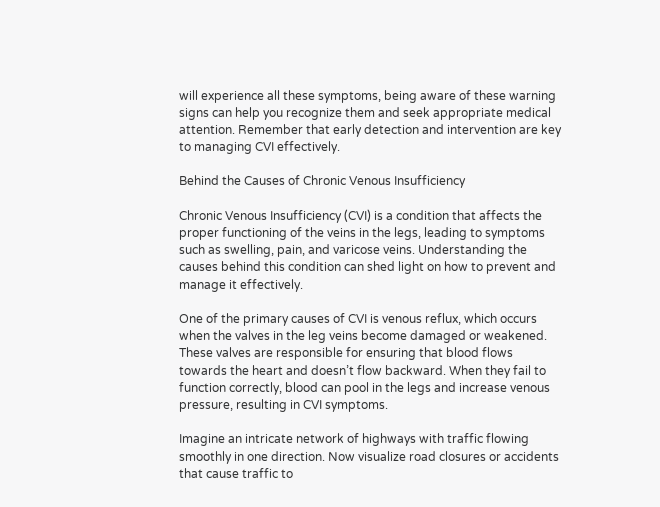will experience all these symptoms, being aware of these warning signs can help you recognize them and seek appropriate medical attention. Remember that early detection and intervention are key to managing CVI effectively.

Behind the Causes of Chronic Venous Insufficiency

Chronic Venous Insufficiency (CVI) is a condition that affects the proper functioning of the veins in the legs, leading to symptoms such as swelling, pain, and varicose veins. Understanding the causes behind this condition can shed light on how to prevent and manage it effectively.

One of the primary causes of CVI is venous reflux, which occurs when the valves in the leg veins become damaged or weakened. These valves are responsible for ensuring that blood flows towards the heart and doesn’t flow backward. When they fail to function correctly, blood can pool in the legs and increase venous pressure, resulting in CVI symptoms.

Imagine an intricate network of highways with traffic flowing smoothly in one direction. Now visualize road closures or accidents that cause traffic to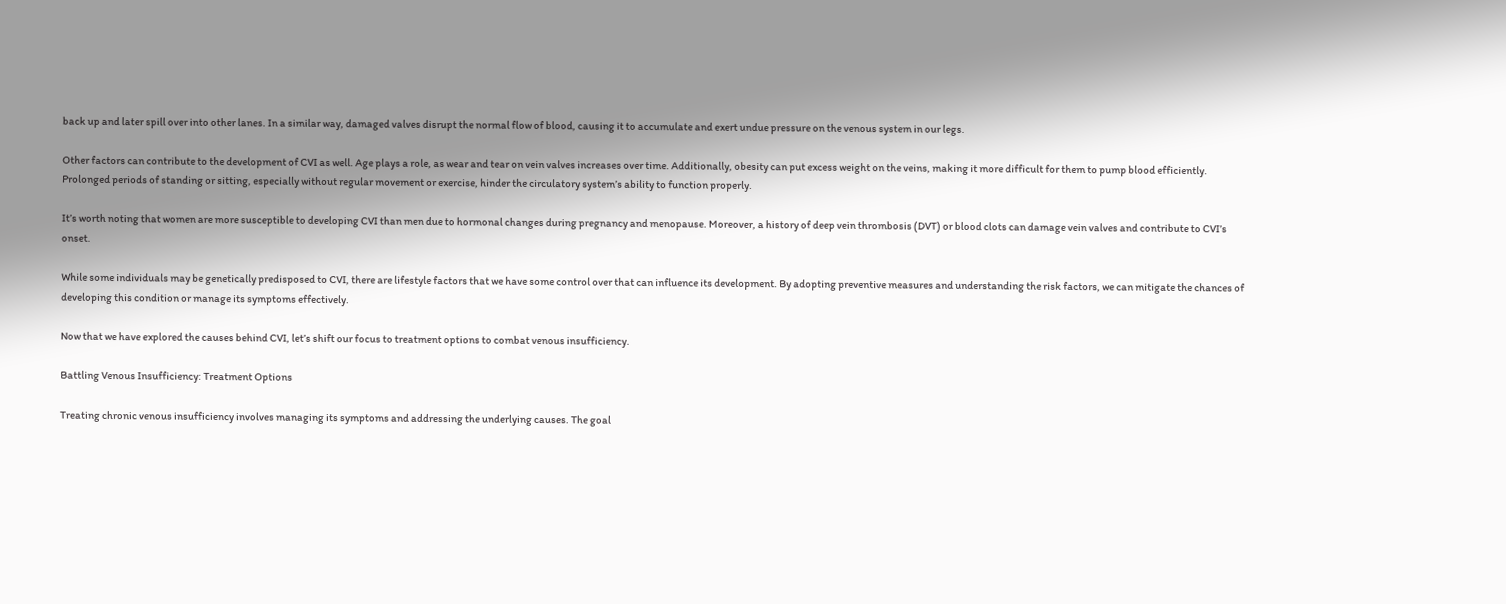back up and later spill over into other lanes. In a similar way, damaged valves disrupt the normal flow of blood, causing it to accumulate and exert undue pressure on the venous system in our legs.

Other factors can contribute to the development of CVI as well. Age plays a role, as wear and tear on vein valves increases over time. Additionally, obesity can put excess weight on the veins, making it more difficult for them to pump blood efficiently. Prolonged periods of standing or sitting, especially without regular movement or exercise, hinder the circulatory system’s ability to function properly.

It’s worth noting that women are more susceptible to developing CVI than men due to hormonal changes during pregnancy and menopause. Moreover, a history of deep vein thrombosis (DVT) or blood clots can damage vein valves and contribute to CVI’s onset.

While some individuals may be genetically predisposed to CVI, there are lifestyle factors that we have some control over that can influence its development. By adopting preventive measures and understanding the risk factors, we can mitigate the chances of developing this condition or manage its symptoms effectively.

Now that we have explored the causes behind CVI, let’s shift our focus to treatment options to combat venous insufficiency.

Battling Venous Insufficiency: Treatment Options

Treating chronic venous insufficiency involves managing its symptoms and addressing the underlying causes. The goal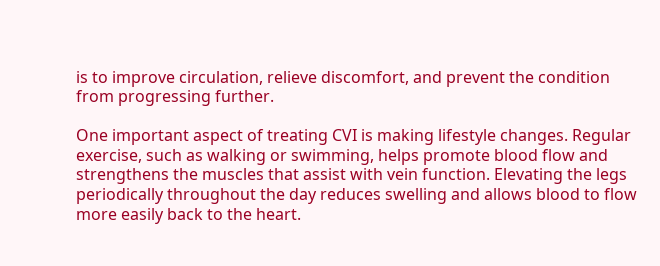is to improve circulation, relieve discomfort, and prevent the condition from progressing further.

One important aspect of treating CVI is making lifestyle changes. Regular exercise, such as walking or swimming, helps promote blood flow and strengthens the muscles that assist with vein function. Elevating the legs periodically throughout the day reduces swelling and allows blood to flow more easily back to the heart.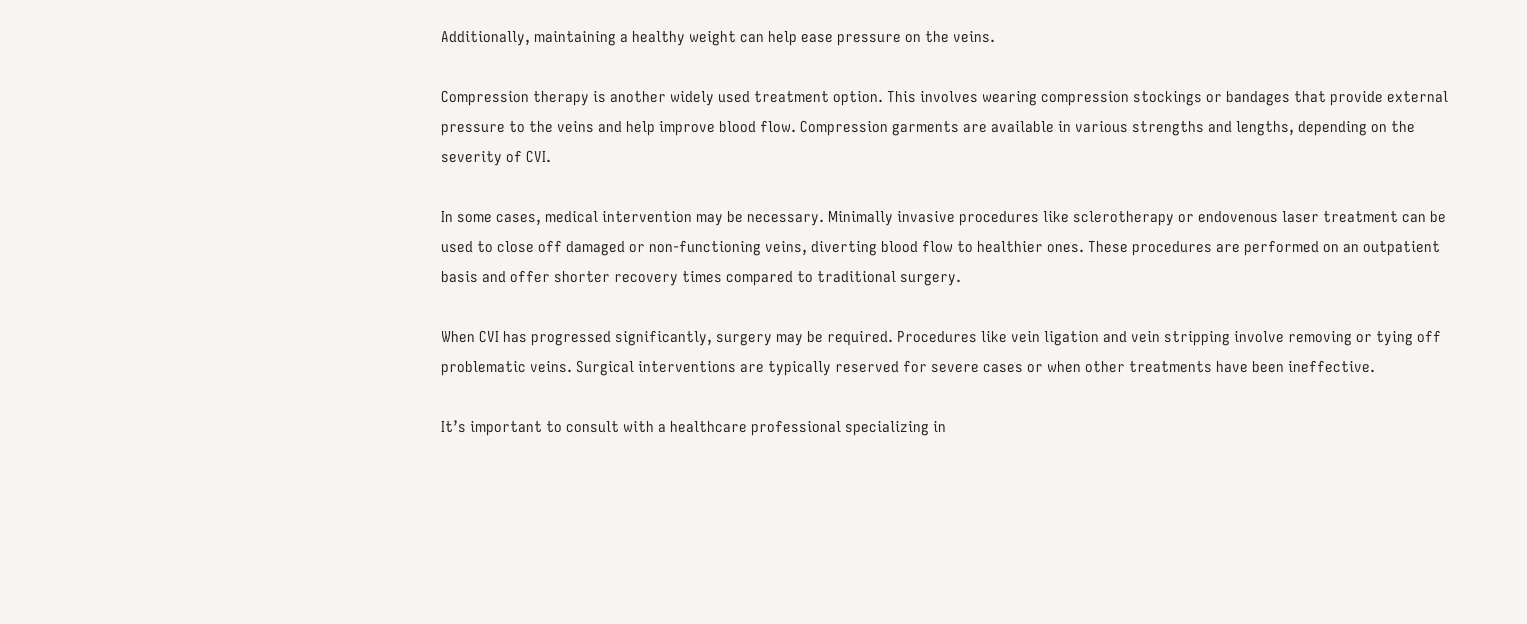Additionally, maintaining a healthy weight can help ease pressure on the veins.

Compression therapy is another widely used treatment option. This involves wearing compression stockings or bandages that provide external pressure to the veins and help improve blood flow. Compression garments are available in various strengths and lengths, depending on the severity of CVI.

In some cases, medical intervention may be necessary. Minimally invasive procedures like sclerotherapy or endovenous laser treatment can be used to close off damaged or non-functioning veins, diverting blood flow to healthier ones. These procedures are performed on an outpatient basis and offer shorter recovery times compared to traditional surgery.

When CVI has progressed significantly, surgery may be required. Procedures like vein ligation and vein stripping involve removing or tying off problematic veins. Surgical interventions are typically reserved for severe cases or when other treatments have been ineffective.

It’s important to consult with a healthcare professional specializing in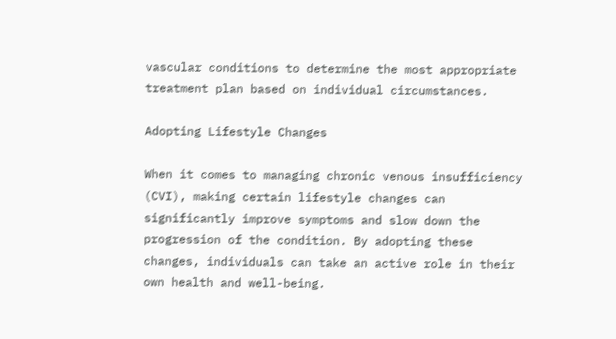vascular conditions to determine the most appropriate treatment plan based on individual circumstances.

Adopting Lifestyle Changes

When it comes to managing chronic venous insufficiency (CVI), making certain lifestyle changes can significantly improve symptoms and slow down the progression of the condition. By adopting these changes, individuals can take an active role in their own health and well-being.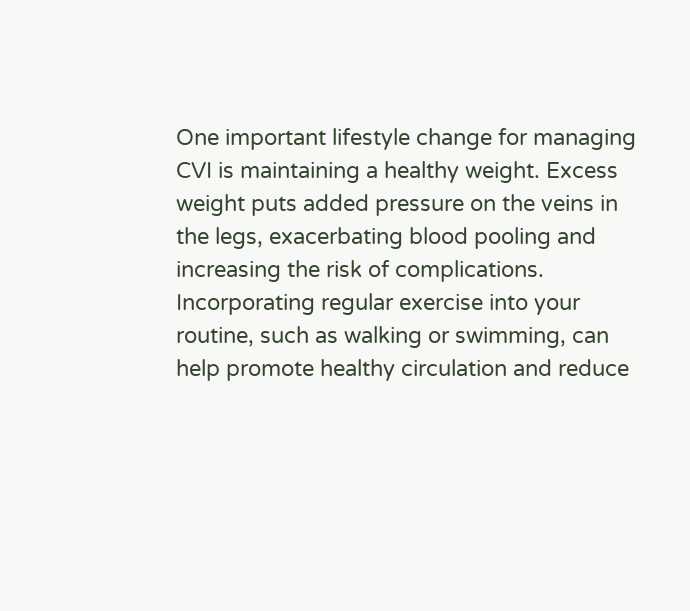One important lifestyle change for managing CVI is maintaining a healthy weight. Excess weight puts added pressure on the veins in the legs, exacerbating blood pooling and increasing the risk of complications. Incorporating regular exercise into your routine, such as walking or swimming, can help promote healthy circulation and reduce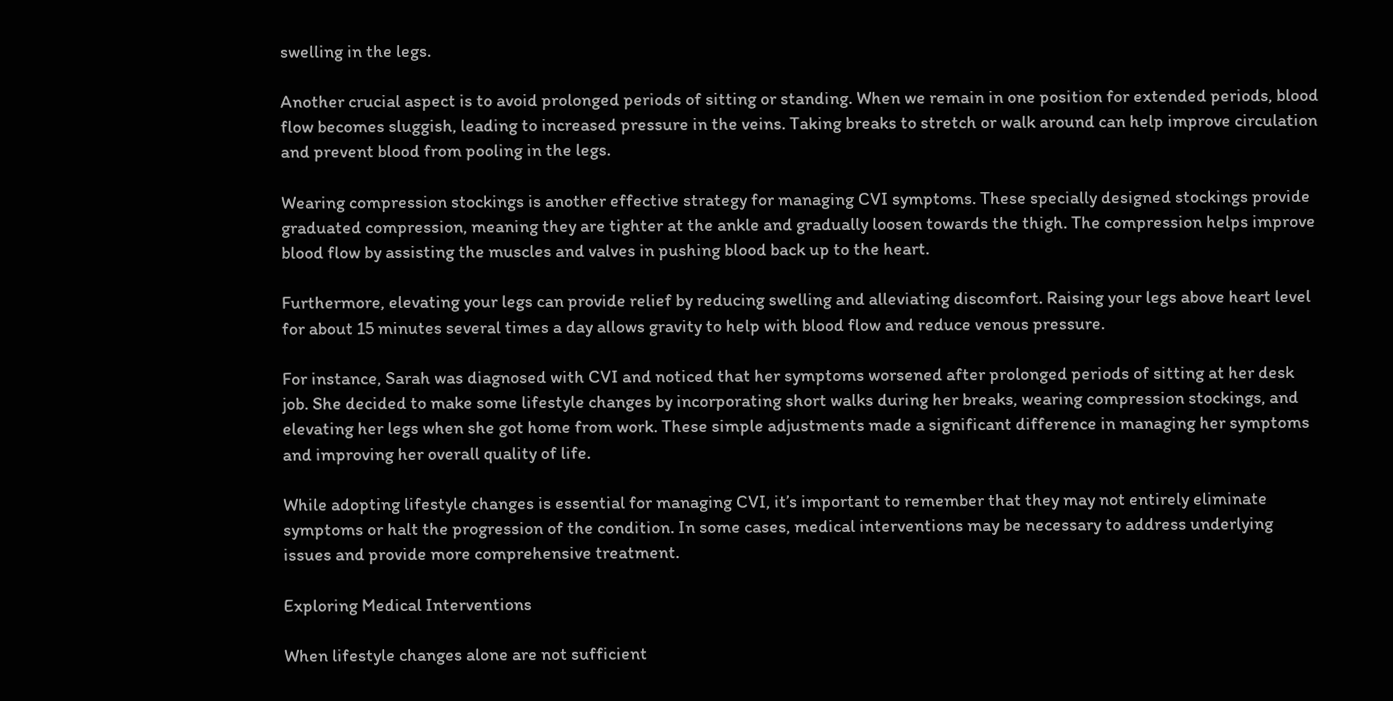swelling in the legs.

Another crucial aspect is to avoid prolonged periods of sitting or standing. When we remain in one position for extended periods, blood flow becomes sluggish, leading to increased pressure in the veins. Taking breaks to stretch or walk around can help improve circulation and prevent blood from pooling in the legs.

Wearing compression stockings is another effective strategy for managing CVI symptoms. These specially designed stockings provide graduated compression, meaning they are tighter at the ankle and gradually loosen towards the thigh. The compression helps improve blood flow by assisting the muscles and valves in pushing blood back up to the heart.

Furthermore, elevating your legs can provide relief by reducing swelling and alleviating discomfort. Raising your legs above heart level for about 15 minutes several times a day allows gravity to help with blood flow and reduce venous pressure.

For instance, Sarah was diagnosed with CVI and noticed that her symptoms worsened after prolonged periods of sitting at her desk job. She decided to make some lifestyle changes by incorporating short walks during her breaks, wearing compression stockings, and elevating her legs when she got home from work. These simple adjustments made a significant difference in managing her symptoms and improving her overall quality of life.

While adopting lifestyle changes is essential for managing CVI, it’s important to remember that they may not entirely eliminate symptoms or halt the progression of the condition. In some cases, medical interventions may be necessary to address underlying issues and provide more comprehensive treatment.

Exploring Medical Interventions

When lifestyle changes alone are not sufficient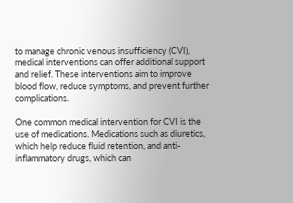to manage chronic venous insufficiency (CVI), medical interventions can offer additional support and relief. These interventions aim to improve blood flow, reduce symptoms, and prevent further complications.

One common medical intervention for CVI is the use of medications. Medications such as diuretics, which help reduce fluid retention, and anti-inflammatory drugs, which can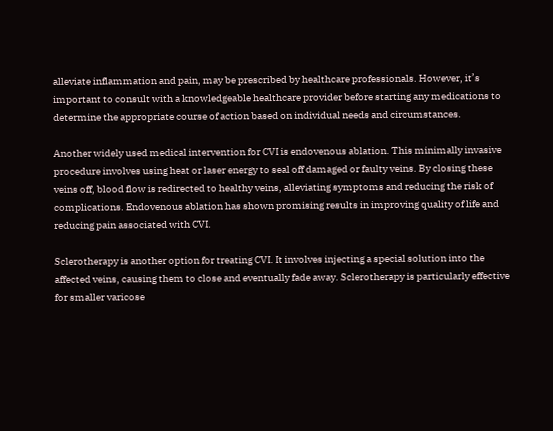alleviate inflammation and pain, may be prescribed by healthcare professionals. However, it’s important to consult with a knowledgeable healthcare provider before starting any medications to determine the appropriate course of action based on individual needs and circumstances.

Another widely used medical intervention for CVI is endovenous ablation. This minimally invasive procedure involves using heat or laser energy to seal off damaged or faulty veins. By closing these veins off, blood flow is redirected to healthy veins, alleviating symptoms and reducing the risk of complications. Endovenous ablation has shown promising results in improving quality of life and reducing pain associated with CVI.

Sclerotherapy is another option for treating CVI. It involves injecting a special solution into the affected veins, causing them to close and eventually fade away. Sclerotherapy is particularly effective for smaller varicose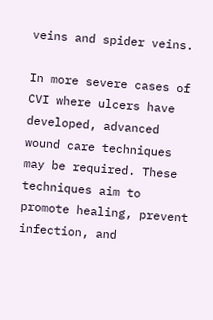veins and spider veins.

In more severe cases of CVI where ulcers have developed, advanced wound care techniques may be required. These techniques aim to promote healing, prevent infection, and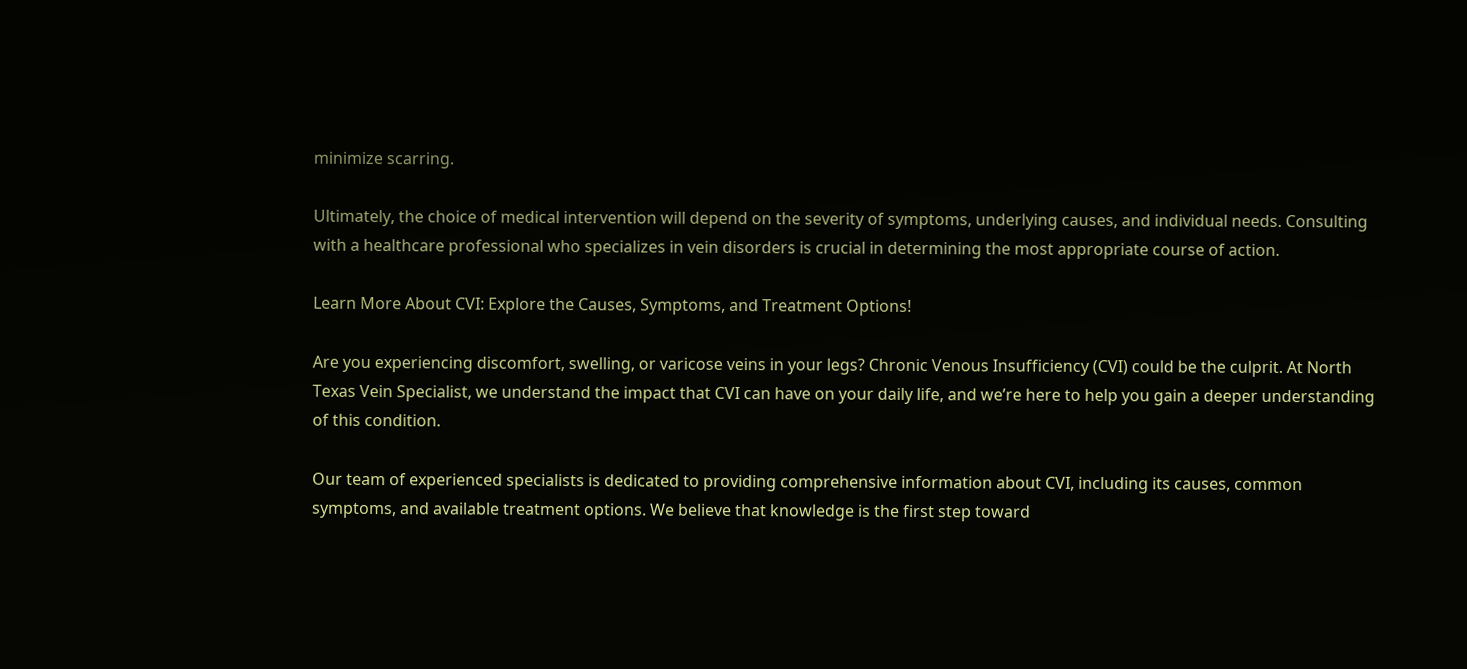minimize scarring.

Ultimately, the choice of medical intervention will depend on the severity of symptoms, underlying causes, and individual needs. Consulting with a healthcare professional who specializes in vein disorders is crucial in determining the most appropriate course of action.

Learn More About CVI: Explore the Causes, Symptoms, and Treatment Options!

Are you experiencing discomfort, swelling, or varicose veins in your legs? Chronic Venous Insufficiency (CVI) could be the culprit. At North Texas Vein Specialist, we understand the impact that CVI can have on your daily life, and we’re here to help you gain a deeper understanding of this condition.

Our team of experienced specialists is dedicated to providing comprehensive information about CVI, including its causes, common symptoms, and available treatment options. We believe that knowledge is the first step toward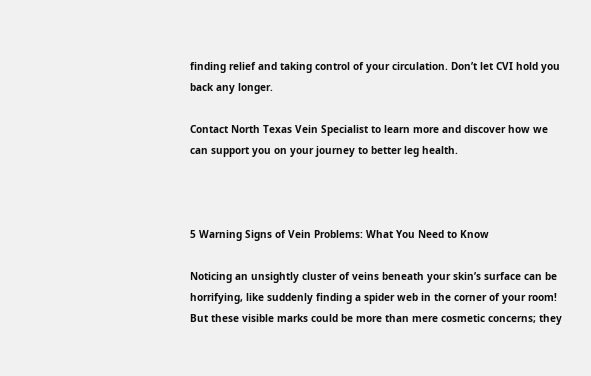finding relief and taking control of your circulation. Don’t let CVI hold you back any longer.

Contact North Texas Vein Specialist to learn more and discover how we can support you on your journey to better leg health.



5 Warning Signs of Vein Problems: What You Need to Know

Noticing an unsightly cluster of veins beneath your skin’s surface can be horrifying, like suddenly finding a spider web in the corner of your room! But these visible marks could be more than mere cosmetic concerns; they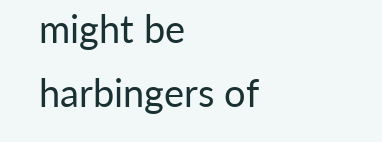might be harbingers of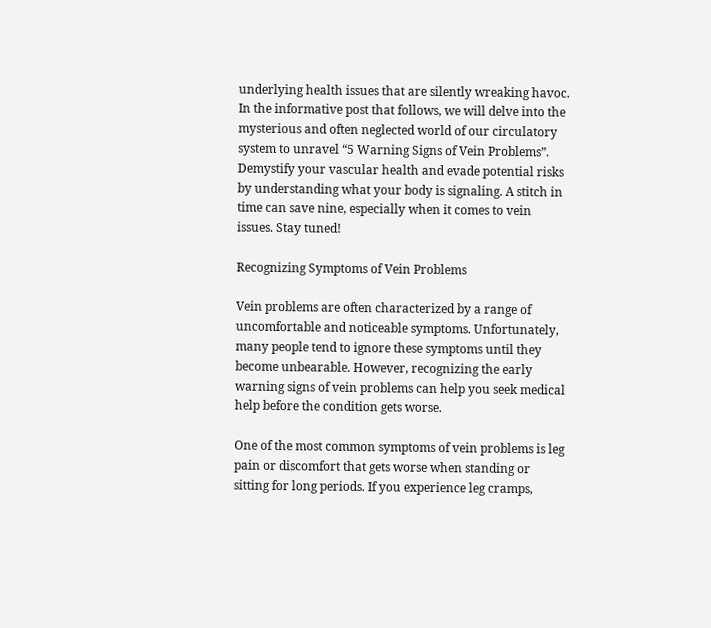underlying health issues that are silently wreaking havoc. In the informative post that follows, we will delve into the mysterious and often neglected world of our circulatory system to unravel “5 Warning Signs of Vein Problems”. Demystify your vascular health and evade potential risks by understanding what your body is signaling. A stitch in time can save nine, especially when it comes to vein issues. Stay tuned!

Recognizing Symptoms of Vein Problems

Vein problems are often characterized by a range of uncomfortable and noticeable symptoms. Unfortunately, many people tend to ignore these symptoms until they become unbearable. However, recognizing the early warning signs of vein problems can help you seek medical help before the condition gets worse.

One of the most common symptoms of vein problems is leg pain or discomfort that gets worse when standing or sitting for long periods. If you experience leg cramps,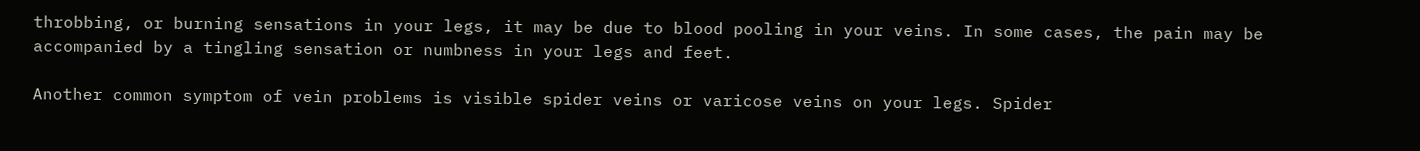throbbing, or burning sensations in your legs, it may be due to blood pooling in your veins. In some cases, the pain may be accompanied by a tingling sensation or numbness in your legs and feet.

Another common symptom of vein problems is visible spider veins or varicose veins on your legs. Spider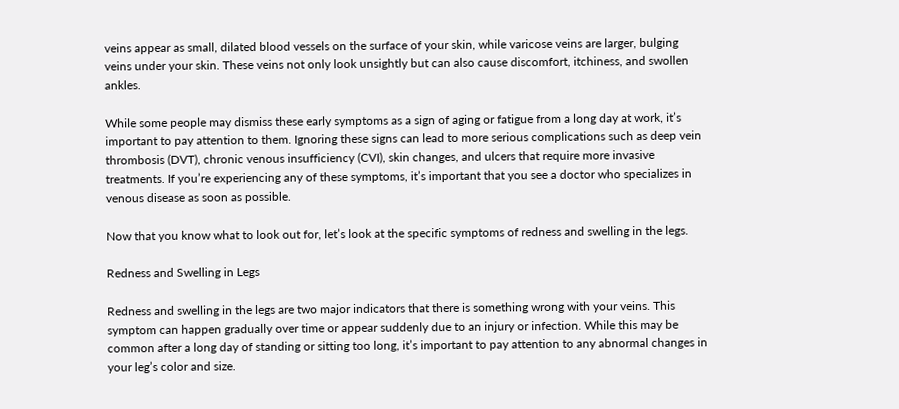veins appear as small, dilated blood vessels on the surface of your skin, while varicose veins are larger, bulging veins under your skin. These veins not only look unsightly but can also cause discomfort, itchiness, and swollen ankles.

While some people may dismiss these early symptoms as a sign of aging or fatigue from a long day at work, it’s important to pay attention to them. Ignoring these signs can lead to more serious complications such as deep vein thrombosis (DVT), chronic venous insufficiency (CVI), skin changes, and ulcers that require more invasive treatments. If you’re experiencing any of these symptoms, it’s important that you see a doctor who specializes in venous disease as soon as possible.

Now that you know what to look out for, let’s look at the specific symptoms of redness and swelling in the legs.

Redness and Swelling in Legs

Redness and swelling in the legs are two major indicators that there is something wrong with your veins. This symptom can happen gradually over time or appear suddenly due to an injury or infection. While this may be common after a long day of standing or sitting too long, it’s important to pay attention to any abnormal changes in your leg’s color and size.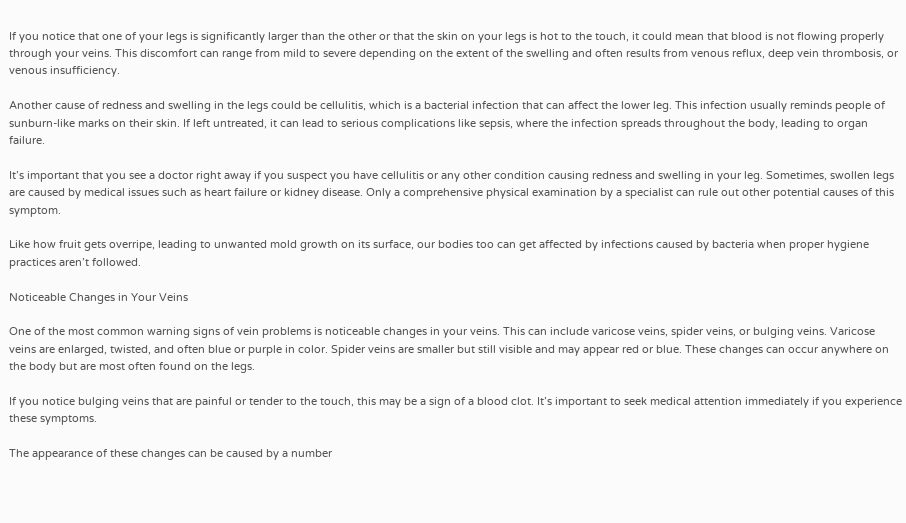If you notice that one of your legs is significantly larger than the other or that the skin on your legs is hot to the touch, it could mean that blood is not flowing properly through your veins. This discomfort can range from mild to severe depending on the extent of the swelling and often results from venous reflux, deep vein thrombosis, or venous insufficiency.

Another cause of redness and swelling in the legs could be cellulitis, which is a bacterial infection that can affect the lower leg. This infection usually reminds people of sunburn-like marks on their skin. If left untreated, it can lead to serious complications like sepsis, where the infection spreads throughout the body, leading to organ failure.

It’s important that you see a doctor right away if you suspect you have cellulitis or any other condition causing redness and swelling in your leg. Sometimes, swollen legs are caused by medical issues such as heart failure or kidney disease. Only a comprehensive physical examination by a specialist can rule out other potential causes of this symptom.

Like how fruit gets overripe, leading to unwanted mold growth on its surface, our bodies too can get affected by infections caused by bacteria when proper hygiene practices aren’t followed.

Noticeable Changes in Your Veins

One of the most common warning signs of vein problems is noticeable changes in your veins. This can include varicose veins, spider veins, or bulging veins. Varicose veins are enlarged, twisted, and often blue or purple in color. Spider veins are smaller but still visible and may appear red or blue. These changes can occur anywhere on the body but are most often found on the legs.

If you notice bulging veins that are painful or tender to the touch, this may be a sign of a blood clot. It’s important to seek medical attention immediately if you experience these symptoms.

The appearance of these changes can be caused by a number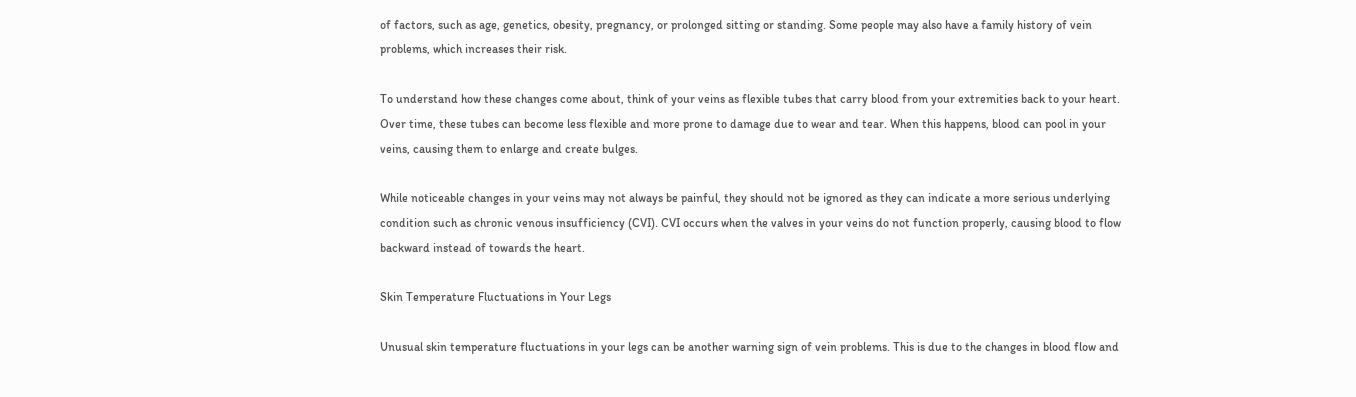of factors, such as age, genetics, obesity, pregnancy, or prolonged sitting or standing. Some people may also have a family history of vein problems, which increases their risk.

To understand how these changes come about, think of your veins as flexible tubes that carry blood from your extremities back to your heart. Over time, these tubes can become less flexible and more prone to damage due to wear and tear. When this happens, blood can pool in your veins, causing them to enlarge and create bulges.

While noticeable changes in your veins may not always be painful, they should not be ignored as they can indicate a more serious underlying condition such as chronic venous insufficiency (CVI). CVI occurs when the valves in your veins do not function properly, causing blood to flow backward instead of towards the heart.

Skin Temperature Fluctuations in Your Legs

Unusual skin temperature fluctuations in your legs can be another warning sign of vein problems. This is due to the changes in blood flow and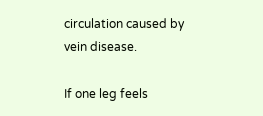circulation caused by vein disease.

If one leg feels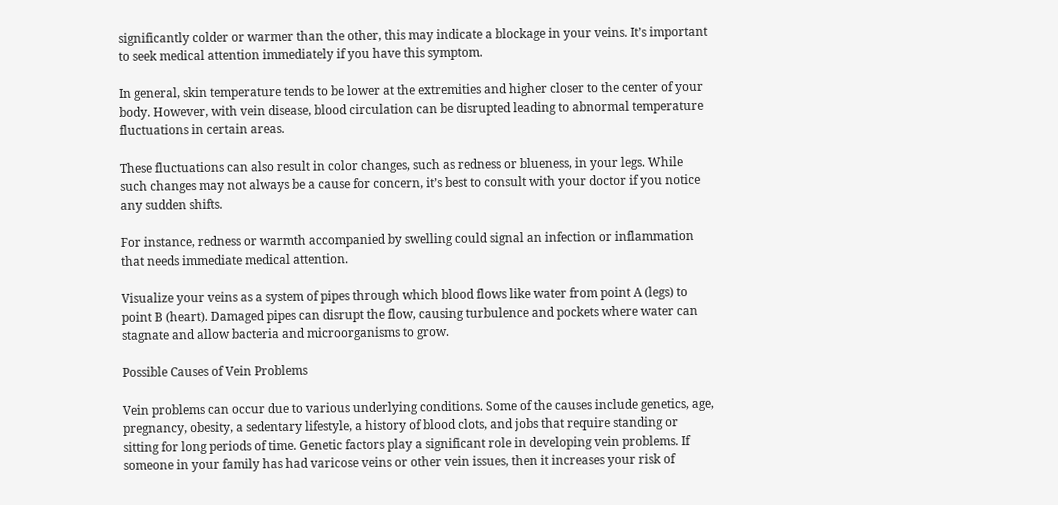significantly colder or warmer than the other, this may indicate a blockage in your veins. It’s important to seek medical attention immediately if you have this symptom.

In general, skin temperature tends to be lower at the extremities and higher closer to the center of your body. However, with vein disease, blood circulation can be disrupted leading to abnormal temperature fluctuations in certain areas.

These fluctuations can also result in color changes, such as redness or blueness, in your legs. While such changes may not always be a cause for concern, it’s best to consult with your doctor if you notice any sudden shifts.

For instance, redness or warmth accompanied by swelling could signal an infection or inflammation that needs immediate medical attention.

Visualize your veins as a system of pipes through which blood flows like water from point A (legs) to point B (heart). Damaged pipes can disrupt the flow, causing turbulence and pockets where water can stagnate and allow bacteria and microorganisms to grow.

Possible Causes of Vein Problems

Vein problems can occur due to various underlying conditions. Some of the causes include genetics, age, pregnancy, obesity, a sedentary lifestyle, a history of blood clots, and jobs that require standing or sitting for long periods of time. Genetic factors play a significant role in developing vein problems. If someone in your family has had varicose veins or other vein issues, then it increases your risk of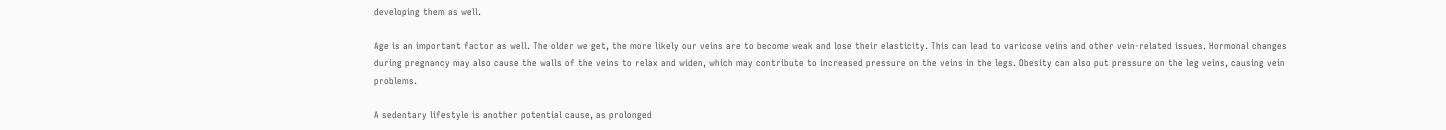developing them as well.

Age is an important factor as well. The older we get, the more likely our veins are to become weak and lose their elasticity. This can lead to varicose veins and other vein-related issues. Hormonal changes during pregnancy may also cause the walls of the veins to relax and widen, which may contribute to increased pressure on the veins in the legs. Obesity can also put pressure on the leg veins, causing vein problems.

A sedentary lifestyle is another potential cause, as prolonged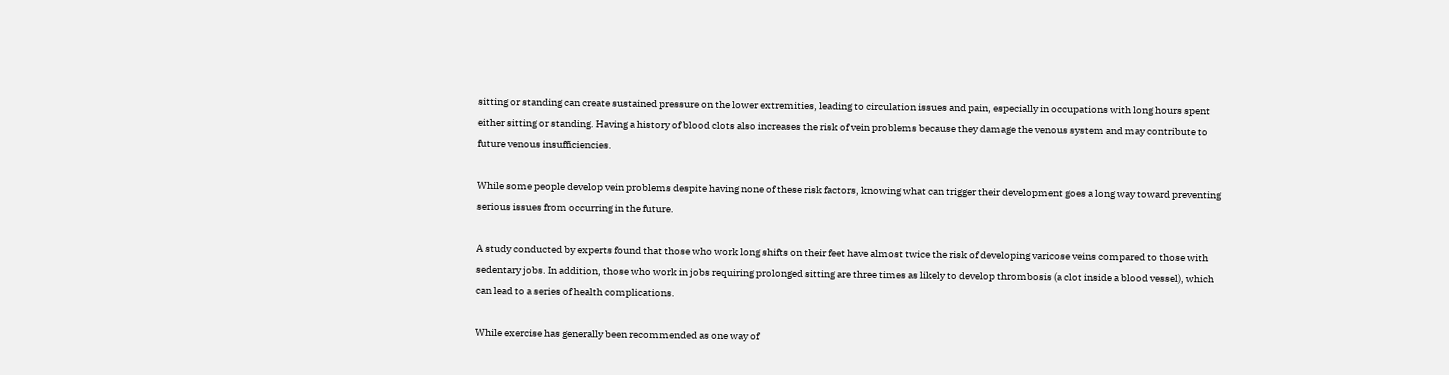sitting or standing can create sustained pressure on the lower extremities, leading to circulation issues and pain, especially in occupations with long hours spent either sitting or standing. Having a history of blood clots also increases the risk of vein problems because they damage the venous system and may contribute to future venous insufficiencies.

While some people develop vein problems despite having none of these risk factors, knowing what can trigger their development goes a long way toward preventing serious issues from occurring in the future.

A study conducted by experts found that those who work long shifts on their feet have almost twice the risk of developing varicose veins compared to those with sedentary jobs. In addition, those who work in jobs requiring prolonged sitting are three times as likely to develop thrombosis (a clot inside a blood vessel), which can lead to a series of health complications.

While exercise has generally been recommended as one way of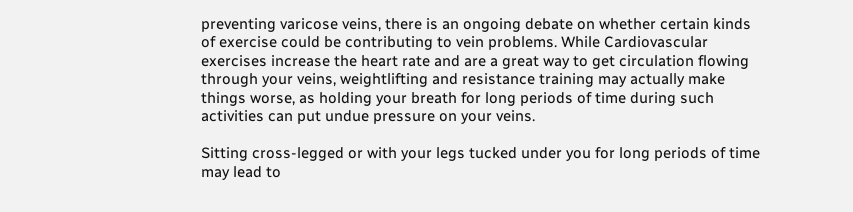preventing varicose veins, there is an ongoing debate on whether certain kinds of exercise could be contributing to vein problems. While Cardiovascular exercises increase the heart rate and are a great way to get circulation flowing through your veins, weightlifting and resistance training may actually make things worse, as holding your breath for long periods of time during such activities can put undue pressure on your veins.

Sitting cross-legged or with your legs tucked under you for long periods of time may lead to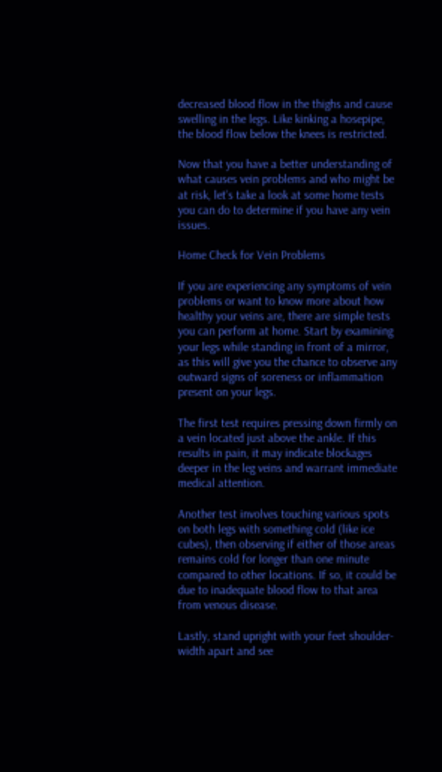decreased blood flow in the thighs and cause swelling in the legs. Like kinking a hosepipe, the blood flow below the knees is restricted.

Now that you have a better understanding of what causes vein problems and who might be at risk, let’s take a look at some home tests you can do to determine if you have any vein issues.

Home Check for Vein Problems

If you are experiencing any symptoms of vein problems or want to know more about how healthy your veins are, there are simple tests you can perform at home. Start by examining your legs while standing in front of a mirror, as this will give you the chance to observe any outward signs of soreness or inflammation present on your legs.

The first test requires pressing down firmly on a vein located just above the ankle. If this results in pain, it may indicate blockages deeper in the leg veins and warrant immediate medical attention.

Another test involves touching various spots on both legs with something cold (like ice cubes), then observing if either of those areas remains cold for longer than one minute compared to other locations. If so, it could be due to inadequate blood flow to that area from venous disease.

Lastly, stand upright with your feet shoulder-width apart and see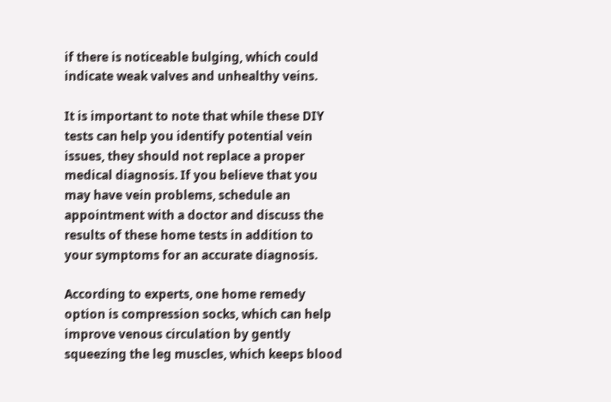if there is noticeable bulging, which could indicate weak valves and unhealthy veins.

It is important to note that while these DIY tests can help you identify potential vein issues, they should not replace a proper medical diagnosis. If you believe that you may have vein problems, schedule an appointment with a doctor and discuss the results of these home tests in addition to your symptoms for an accurate diagnosis.

According to experts, one home remedy option is compression socks, which can help improve venous circulation by gently squeezing the leg muscles, which keeps blood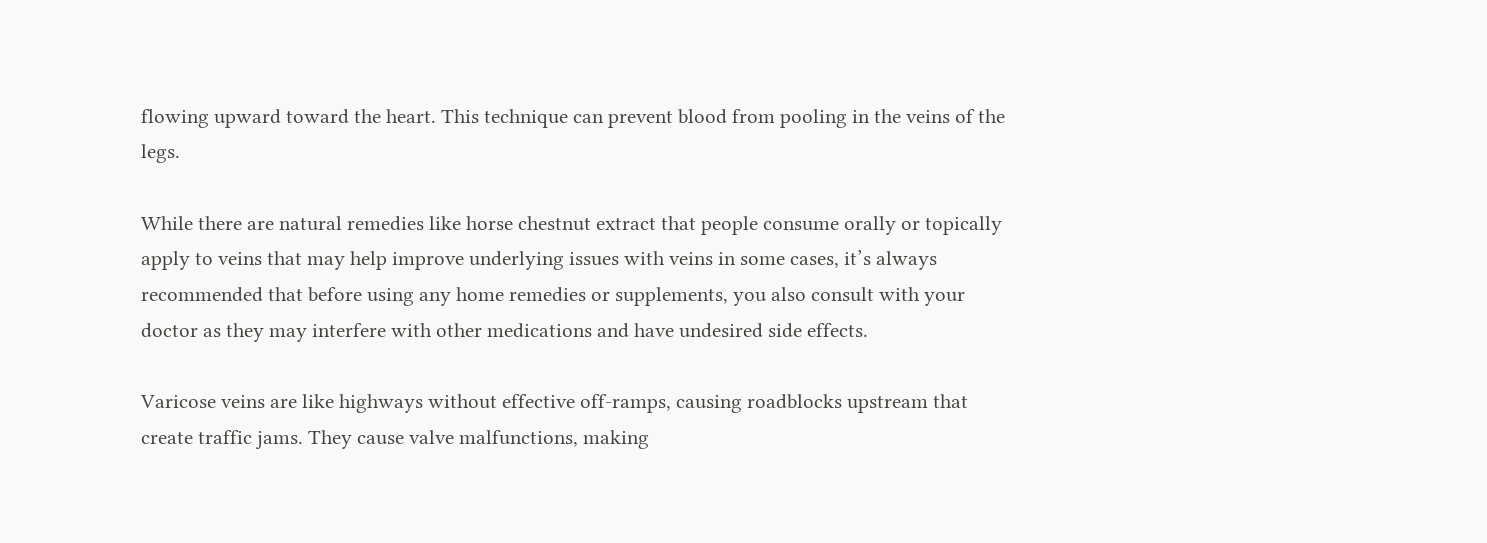flowing upward toward the heart. This technique can prevent blood from pooling in the veins of the legs.

While there are natural remedies like horse chestnut extract that people consume orally or topically apply to veins that may help improve underlying issues with veins in some cases, it’s always recommended that before using any home remedies or supplements, you also consult with your doctor as they may interfere with other medications and have undesired side effects.

Varicose veins are like highways without effective off-ramps, causing roadblocks upstream that create traffic jams. They cause valve malfunctions, making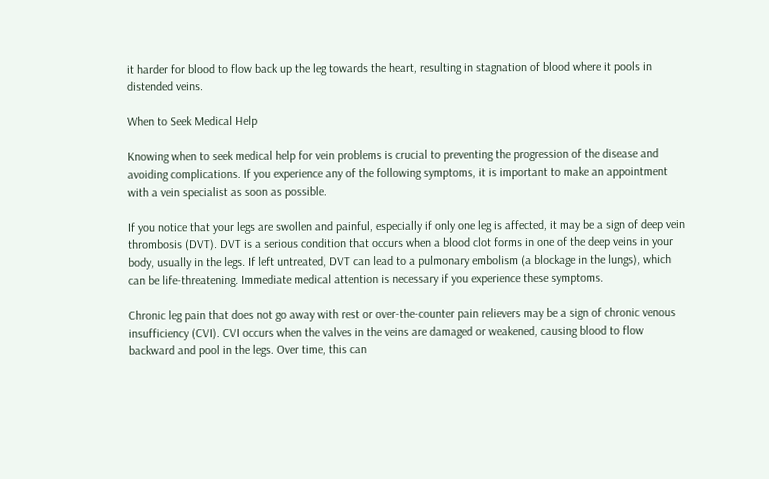it harder for blood to flow back up the leg towards the heart, resulting in stagnation of blood where it pools in distended veins.

When to Seek Medical Help

Knowing when to seek medical help for vein problems is crucial to preventing the progression of the disease and avoiding complications. If you experience any of the following symptoms, it is important to make an appointment with a vein specialist as soon as possible.

If you notice that your legs are swollen and painful, especially if only one leg is affected, it may be a sign of deep vein thrombosis (DVT). DVT is a serious condition that occurs when a blood clot forms in one of the deep veins in your body, usually in the legs. If left untreated, DVT can lead to a pulmonary embolism (a blockage in the lungs), which can be life-threatening. Immediate medical attention is necessary if you experience these symptoms.

Chronic leg pain that does not go away with rest or over-the-counter pain relievers may be a sign of chronic venous insufficiency (CVI). CVI occurs when the valves in the veins are damaged or weakened, causing blood to flow backward and pool in the legs. Over time, this can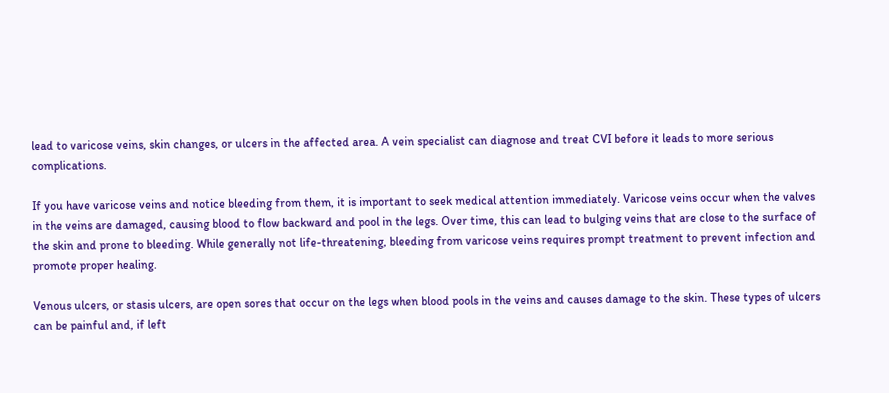lead to varicose veins, skin changes, or ulcers in the affected area. A vein specialist can diagnose and treat CVI before it leads to more serious complications.

If you have varicose veins and notice bleeding from them, it is important to seek medical attention immediately. Varicose veins occur when the valves in the veins are damaged, causing blood to flow backward and pool in the legs. Over time, this can lead to bulging veins that are close to the surface of the skin and prone to bleeding. While generally not life-threatening, bleeding from varicose veins requires prompt treatment to prevent infection and promote proper healing.

Venous ulcers, or stasis ulcers, are open sores that occur on the legs when blood pools in the veins and causes damage to the skin. These types of ulcers can be painful and, if left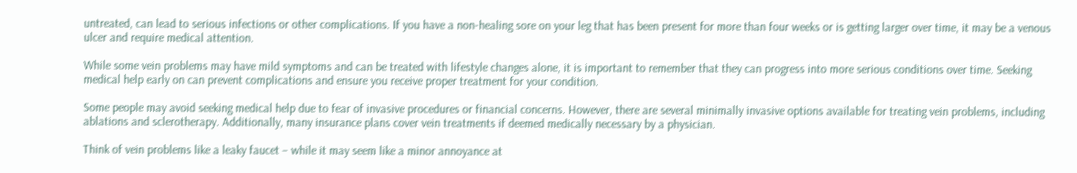untreated, can lead to serious infections or other complications. If you have a non-healing sore on your leg that has been present for more than four weeks or is getting larger over time, it may be a venous ulcer and require medical attention.

While some vein problems may have mild symptoms and can be treated with lifestyle changes alone, it is important to remember that they can progress into more serious conditions over time. Seeking medical help early on can prevent complications and ensure you receive proper treatment for your condition.

Some people may avoid seeking medical help due to fear of invasive procedures or financial concerns. However, there are several minimally invasive options available for treating vein problems, including ablations and sclerotherapy. Additionally, many insurance plans cover vein treatments if deemed medically necessary by a physician.

Think of vein problems like a leaky faucet – while it may seem like a minor annoyance at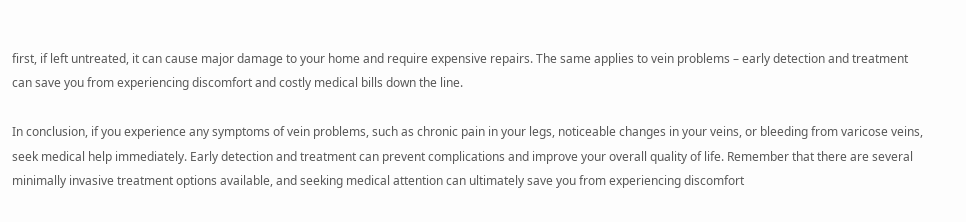first, if left untreated, it can cause major damage to your home and require expensive repairs. The same applies to vein problems – early detection and treatment can save you from experiencing discomfort and costly medical bills down the line.

In conclusion, if you experience any symptoms of vein problems, such as chronic pain in your legs, noticeable changes in your veins, or bleeding from varicose veins, seek medical help immediately. Early detection and treatment can prevent complications and improve your overall quality of life. Remember that there are several minimally invasive treatment options available, and seeking medical attention can ultimately save you from experiencing discomfort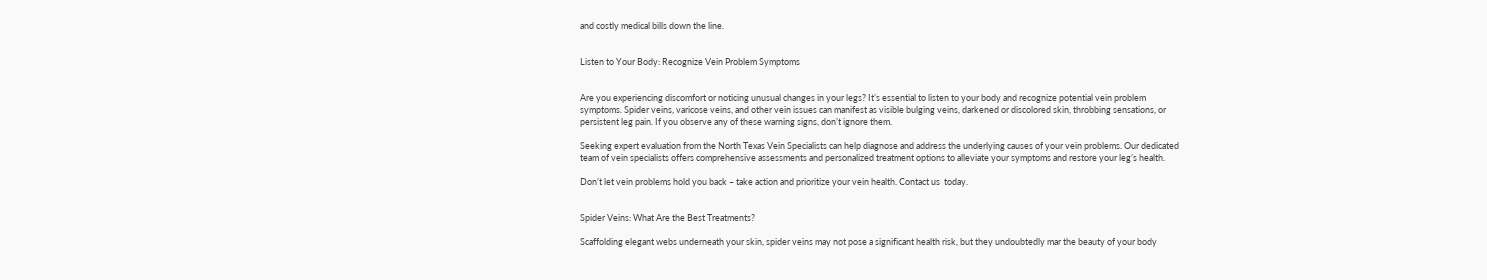and costly medical bills down the line.


Listen to Your Body: Recognize Vein Problem Symptoms


Are you experiencing discomfort or noticing unusual changes in your legs? It’s essential to listen to your body and recognize potential vein problem symptoms. Spider veins, varicose veins, and other vein issues can manifest as visible bulging veins, darkened or discolored skin, throbbing sensations, or persistent leg pain. If you observe any of these warning signs, don’t ignore them.

Seeking expert evaluation from the North Texas Vein Specialists can help diagnose and address the underlying causes of your vein problems. Our dedicated team of vein specialists offers comprehensive assessments and personalized treatment options to alleviate your symptoms and restore your leg’s health.

Don’t let vein problems hold you back – take action and prioritize your vein health. Contact us  today.


Spider Veins: What Are the Best Treatments?

Scaffolding elegant webs underneath your skin, spider veins may not pose a significant health risk, but they undoubtedly mar the beauty of your body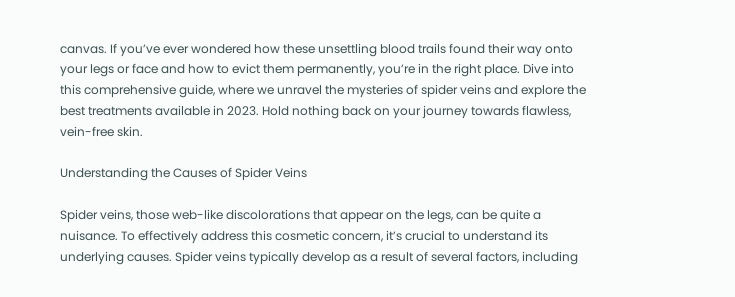canvas. If you’ve ever wondered how these unsettling blood trails found their way onto your legs or face and how to evict them permanently, you’re in the right place. Dive into this comprehensive guide, where we unravel the mysteries of spider veins and explore the best treatments available in 2023. Hold nothing back on your journey towards flawless, vein-free skin.

Understanding the Causes of Spider Veins

Spider veins, those web-like discolorations that appear on the legs, can be quite a nuisance. To effectively address this cosmetic concern, it’s crucial to understand its underlying causes. Spider veins typically develop as a result of several factors, including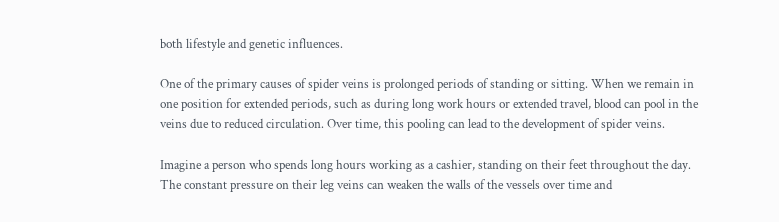both lifestyle and genetic influences.

One of the primary causes of spider veins is prolonged periods of standing or sitting. When we remain in one position for extended periods, such as during long work hours or extended travel, blood can pool in the veins due to reduced circulation. Over time, this pooling can lead to the development of spider veins.

Imagine a person who spends long hours working as a cashier, standing on their feet throughout the day. The constant pressure on their leg veins can weaken the walls of the vessels over time and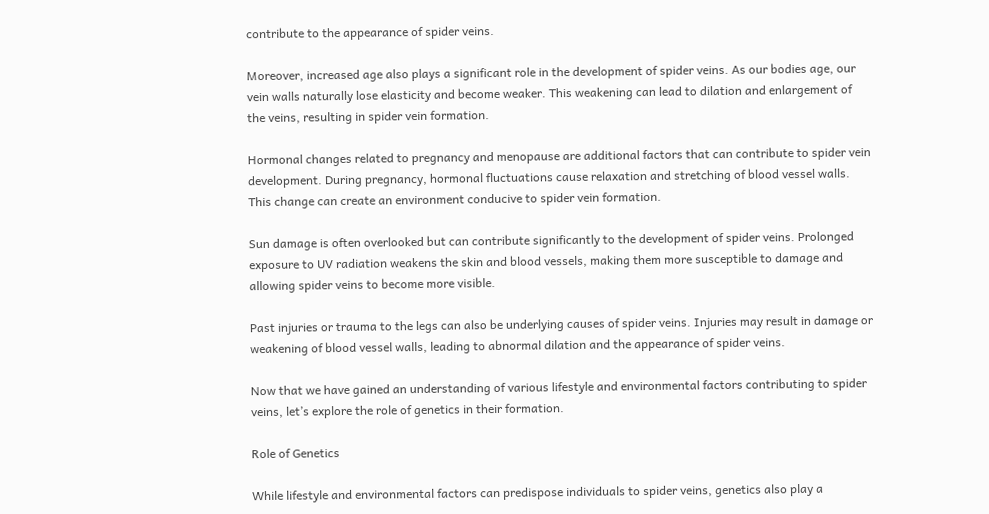contribute to the appearance of spider veins.

Moreover, increased age also plays a significant role in the development of spider veins. As our bodies age, our vein walls naturally lose elasticity and become weaker. This weakening can lead to dilation and enlargement of the veins, resulting in spider vein formation.

Hormonal changes related to pregnancy and menopause are additional factors that can contribute to spider vein development. During pregnancy, hormonal fluctuations cause relaxation and stretching of blood vessel walls. This change can create an environment conducive to spider vein formation.

Sun damage is often overlooked but can contribute significantly to the development of spider veins. Prolonged exposure to UV radiation weakens the skin and blood vessels, making them more susceptible to damage and allowing spider veins to become more visible.

Past injuries or trauma to the legs can also be underlying causes of spider veins. Injuries may result in damage or weakening of blood vessel walls, leading to abnormal dilation and the appearance of spider veins.

Now that we have gained an understanding of various lifestyle and environmental factors contributing to spider veins, let’s explore the role of genetics in their formation.

Role of Genetics

While lifestyle and environmental factors can predispose individuals to spider veins, genetics also play a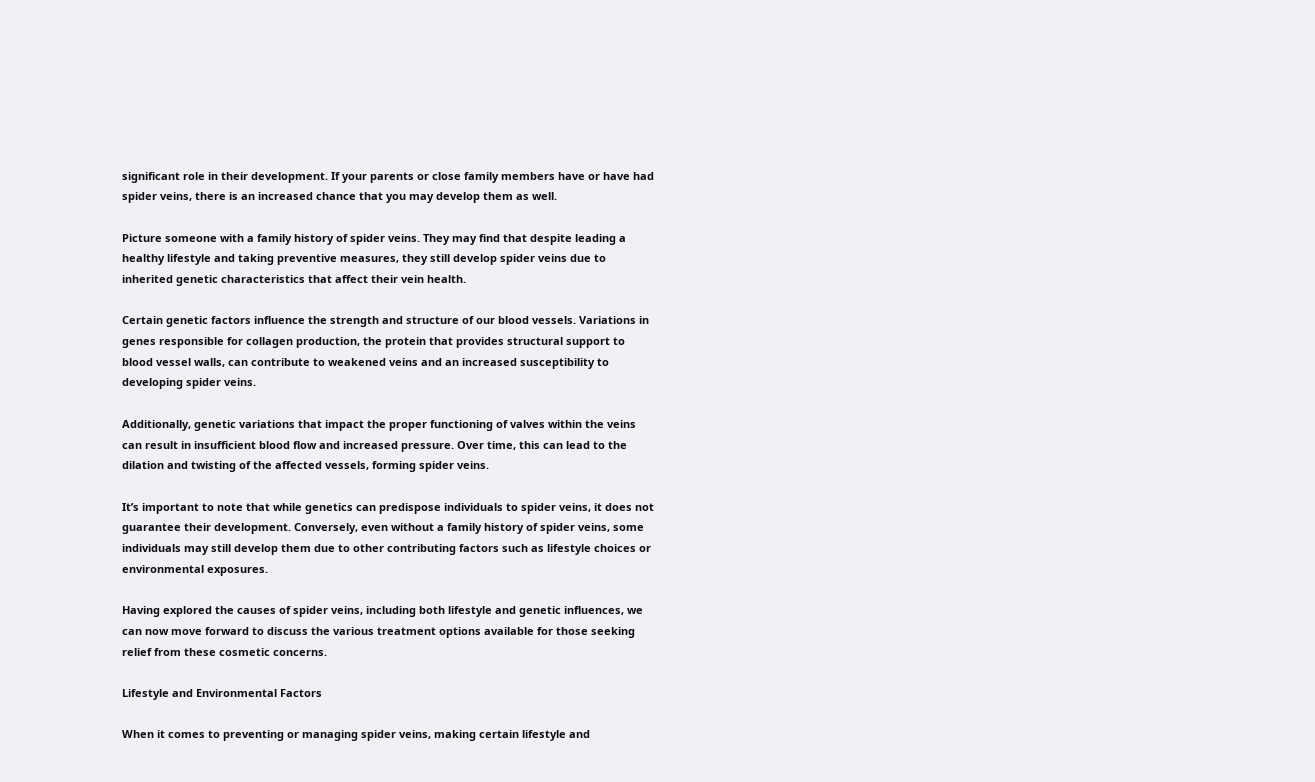significant role in their development. If your parents or close family members have or have had spider veins, there is an increased chance that you may develop them as well.

Picture someone with a family history of spider veins. They may find that despite leading a healthy lifestyle and taking preventive measures, they still develop spider veins due to inherited genetic characteristics that affect their vein health.

Certain genetic factors influence the strength and structure of our blood vessels. Variations in genes responsible for collagen production, the protein that provides structural support to blood vessel walls, can contribute to weakened veins and an increased susceptibility to developing spider veins.

Additionally, genetic variations that impact the proper functioning of valves within the veins can result in insufficient blood flow and increased pressure. Over time, this can lead to the dilation and twisting of the affected vessels, forming spider veins.

It’s important to note that while genetics can predispose individuals to spider veins, it does not guarantee their development. Conversely, even without a family history of spider veins, some individuals may still develop them due to other contributing factors such as lifestyle choices or environmental exposures.

Having explored the causes of spider veins, including both lifestyle and genetic influences, we can now move forward to discuss the various treatment options available for those seeking relief from these cosmetic concerns.

Lifestyle and Environmental Factors

When it comes to preventing or managing spider veins, making certain lifestyle and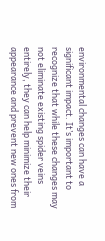environmental changes can have a significant impact. It’s important to recognize that while these changes may not eliminate existing spider veins entirely, they can help minimize their appearance and prevent new ones from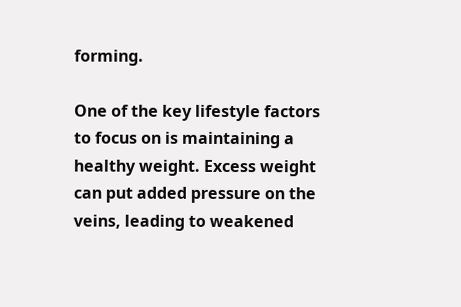forming.

One of the key lifestyle factors to focus on is maintaining a healthy weight. Excess weight can put added pressure on the veins, leading to weakened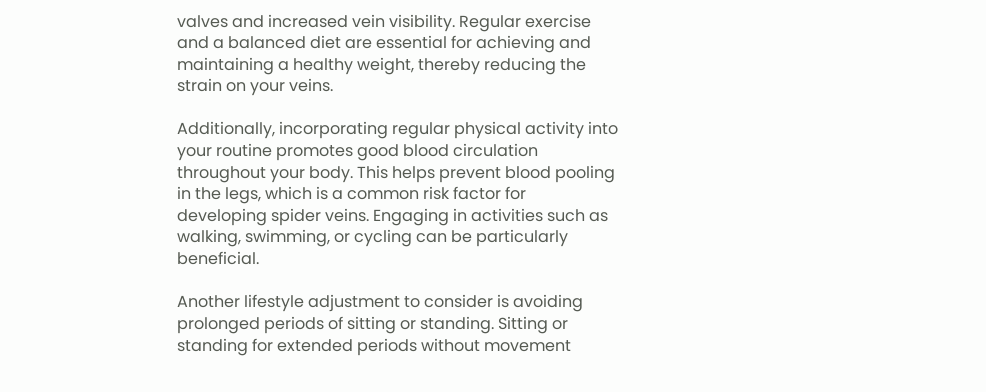valves and increased vein visibility. Regular exercise and a balanced diet are essential for achieving and maintaining a healthy weight, thereby reducing the strain on your veins.

Additionally, incorporating regular physical activity into your routine promotes good blood circulation throughout your body. This helps prevent blood pooling in the legs, which is a common risk factor for developing spider veins. Engaging in activities such as walking, swimming, or cycling can be particularly beneficial.

Another lifestyle adjustment to consider is avoiding prolonged periods of sitting or standing. Sitting or standing for extended periods without movement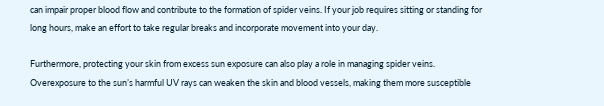can impair proper blood flow and contribute to the formation of spider veins. If your job requires sitting or standing for long hours, make an effort to take regular breaks and incorporate movement into your day.

Furthermore, protecting your skin from excess sun exposure can also play a role in managing spider veins. Overexposure to the sun’s harmful UV rays can weaken the skin and blood vessels, making them more susceptible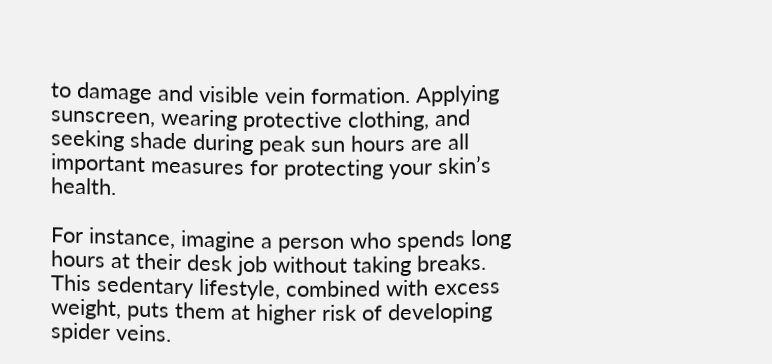to damage and visible vein formation. Applying sunscreen, wearing protective clothing, and seeking shade during peak sun hours are all important measures for protecting your skin’s health.

For instance, imagine a person who spends long hours at their desk job without taking breaks. This sedentary lifestyle, combined with excess weight, puts them at higher risk of developing spider veins.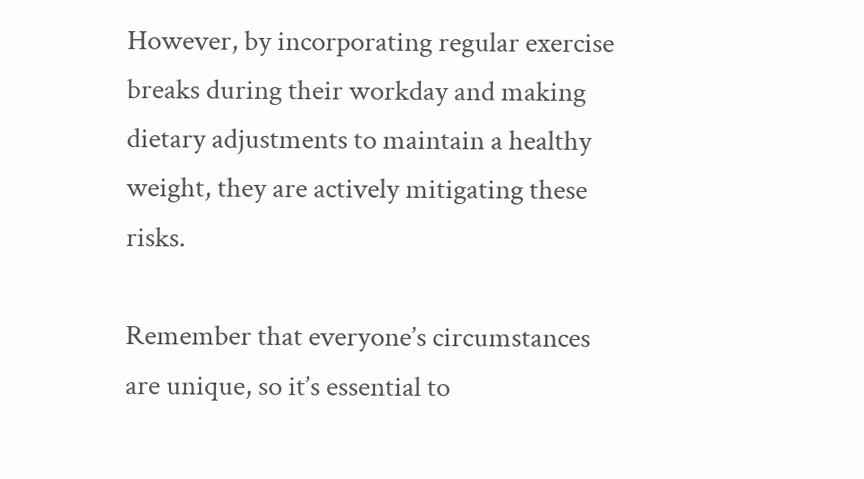However, by incorporating regular exercise breaks during their workday and making dietary adjustments to maintain a healthy weight, they are actively mitigating these risks.

Remember that everyone’s circumstances are unique, so it’s essential to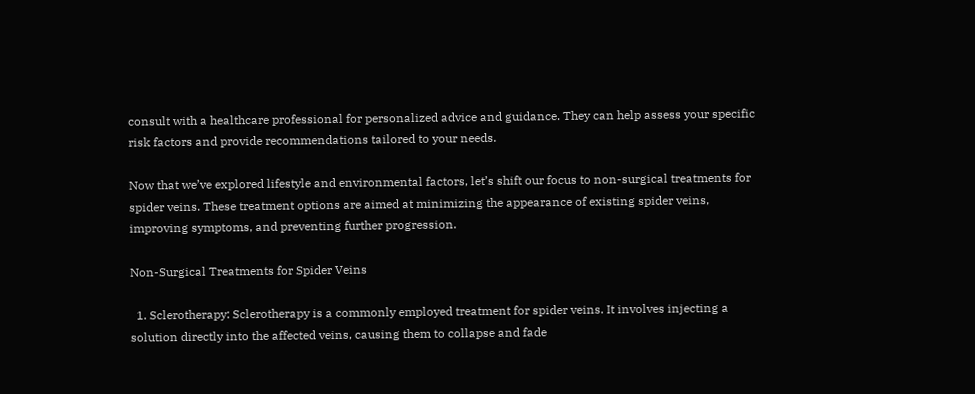consult with a healthcare professional for personalized advice and guidance. They can help assess your specific risk factors and provide recommendations tailored to your needs.

Now that we’ve explored lifestyle and environmental factors, let’s shift our focus to non-surgical treatments for spider veins. These treatment options are aimed at minimizing the appearance of existing spider veins, improving symptoms, and preventing further progression.

Non-Surgical Treatments for Spider Veins

  1. Sclerotherapy: Sclerotherapy is a commonly employed treatment for spider veins. It involves injecting a solution directly into the affected veins, causing them to collapse and fade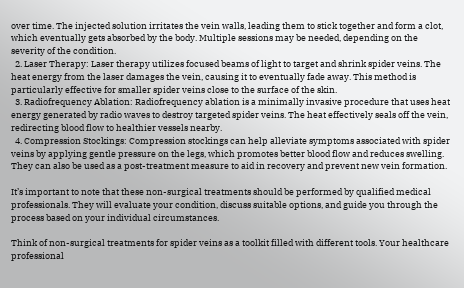over time. The injected solution irritates the vein walls, leading them to stick together and form a clot, which eventually gets absorbed by the body. Multiple sessions may be needed, depending on the severity of the condition.
  2. Laser Therapy: Laser therapy utilizes focused beams of light to target and shrink spider veins. The heat energy from the laser damages the vein, causing it to eventually fade away. This method is particularly effective for smaller spider veins close to the surface of the skin.
  3. Radiofrequency Ablation: Radiofrequency ablation is a minimally invasive procedure that uses heat energy generated by radio waves to destroy targeted spider veins. The heat effectively seals off the vein, redirecting blood flow to healthier vessels nearby.
  4. Compression Stockings: Compression stockings can help alleviate symptoms associated with spider veins by applying gentle pressure on the legs, which promotes better blood flow and reduces swelling. They can also be used as a post-treatment measure to aid in recovery and prevent new vein formation.

It’s important to note that these non-surgical treatments should be performed by qualified medical professionals. They will evaluate your condition, discuss suitable options, and guide you through the process based on your individual circumstances.

Think of non-surgical treatments for spider veins as a toolkit filled with different tools. Your healthcare professional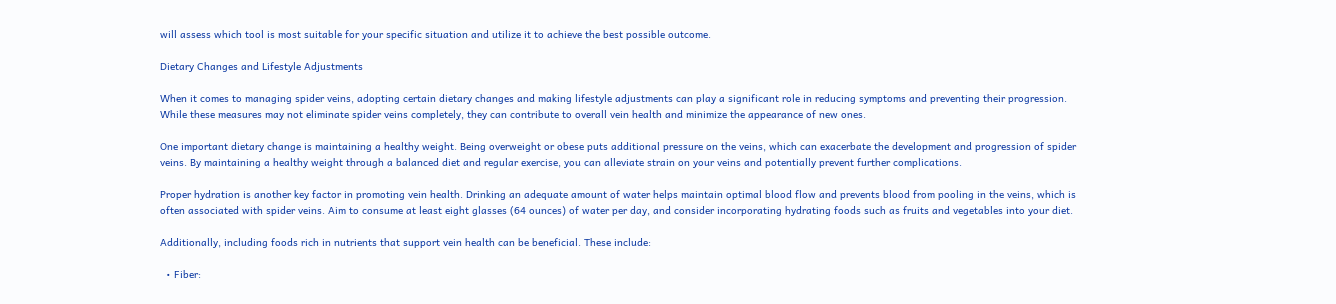will assess which tool is most suitable for your specific situation and utilize it to achieve the best possible outcome.

Dietary Changes and Lifestyle Adjustments

When it comes to managing spider veins, adopting certain dietary changes and making lifestyle adjustments can play a significant role in reducing symptoms and preventing their progression. While these measures may not eliminate spider veins completely, they can contribute to overall vein health and minimize the appearance of new ones.

One important dietary change is maintaining a healthy weight. Being overweight or obese puts additional pressure on the veins, which can exacerbate the development and progression of spider veins. By maintaining a healthy weight through a balanced diet and regular exercise, you can alleviate strain on your veins and potentially prevent further complications.

Proper hydration is another key factor in promoting vein health. Drinking an adequate amount of water helps maintain optimal blood flow and prevents blood from pooling in the veins, which is often associated with spider veins. Aim to consume at least eight glasses (64 ounces) of water per day, and consider incorporating hydrating foods such as fruits and vegetables into your diet.

Additionally, including foods rich in nutrients that support vein health can be beneficial. These include:

  • Fiber: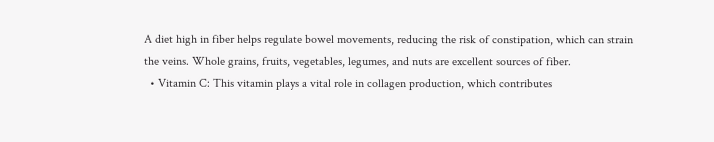A diet high in fiber helps regulate bowel movements, reducing the risk of constipation, which can strain the veins. Whole grains, fruits, vegetables, legumes, and nuts are excellent sources of fiber.
  • Vitamin C: This vitamin plays a vital role in collagen production, which contributes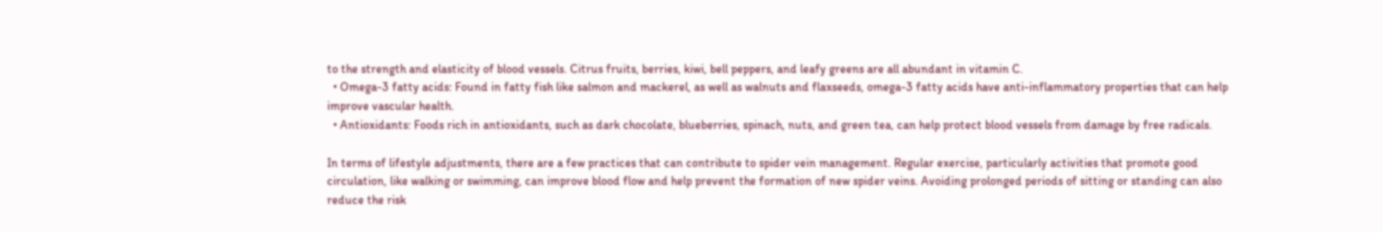to the strength and elasticity of blood vessels. Citrus fruits, berries, kiwi, bell peppers, and leafy greens are all abundant in vitamin C.
  • Omega-3 fatty acids: Found in fatty fish like salmon and mackerel, as well as walnuts and flaxseeds, omega-3 fatty acids have anti-inflammatory properties that can help improve vascular health.
  • Antioxidants: Foods rich in antioxidants, such as dark chocolate, blueberries, spinach, nuts, and green tea, can help protect blood vessels from damage by free radicals.

In terms of lifestyle adjustments, there are a few practices that can contribute to spider vein management. Regular exercise, particularly activities that promote good circulation, like walking or swimming, can improve blood flow and help prevent the formation of new spider veins. Avoiding prolonged periods of sitting or standing can also reduce the risk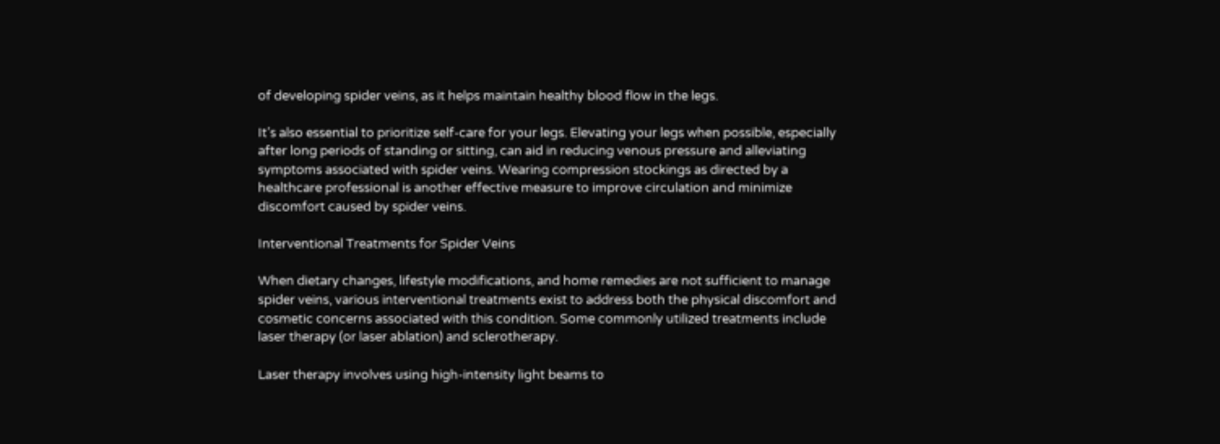of developing spider veins, as it helps maintain healthy blood flow in the legs.

It’s also essential to prioritize self-care for your legs. Elevating your legs when possible, especially after long periods of standing or sitting, can aid in reducing venous pressure and alleviating symptoms associated with spider veins. Wearing compression stockings as directed by a healthcare professional is another effective measure to improve circulation and minimize discomfort caused by spider veins.

Interventional Treatments for Spider Veins

When dietary changes, lifestyle modifications, and home remedies are not sufficient to manage spider veins, various interventional treatments exist to address both the physical discomfort and cosmetic concerns associated with this condition. Some commonly utilized treatments include laser therapy (or laser ablation) and sclerotherapy.

Laser therapy involves using high-intensity light beams to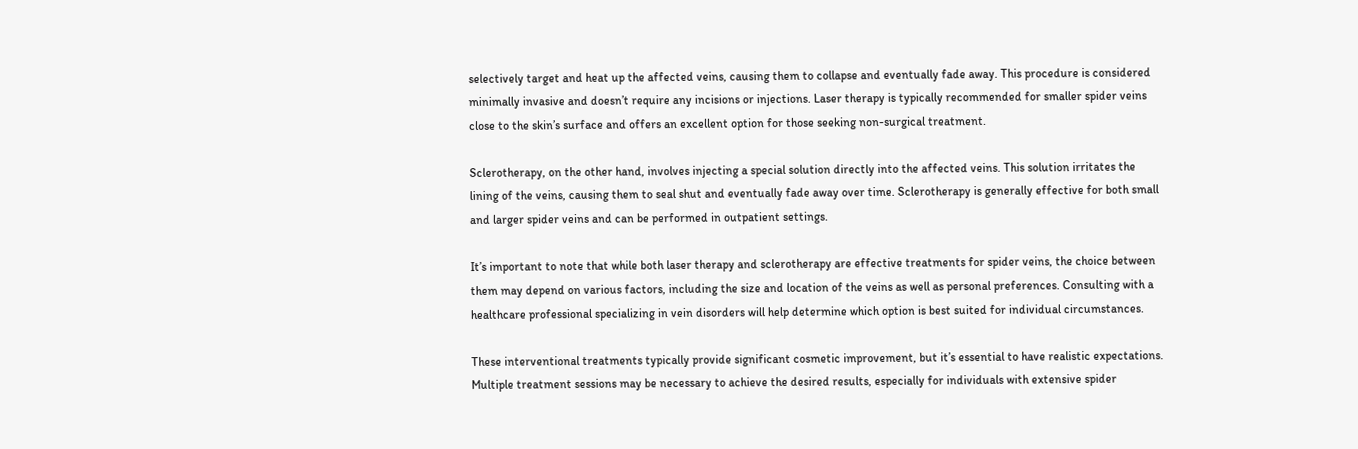selectively target and heat up the affected veins, causing them to collapse and eventually fade away. This procedure is considered minimally invasive and doesn’t require any incisions or injections. Laser therapy is typically recommended for smaller spider veins close to the skin’s surface and offers an excellent option for those seeking non-surgical treatment.

Sclerotherapy, on the other hand, involves injecting a special solution directly into the affected veins. This solution irritates the lining of the veins, causing them to seal shut and eventually fade away over time. Sclerotherapy is generally effective for both small and larger spider veins and can be performed in outpatient settings.

It’s important to note that while both laser therapy and sclerotherapy are effective treatments for spider veins, the choice between them may depend on various factors, including the size and location of the veins as well as personal preferences. Consulting with a healthcare professional specializing in vein disorders will help determine which option is best suited for individual circumstances.

These interventional treatments typically provide significant cosmetic improvement, but it’s essential to have realistic expectations. Multiple treatment sessions may be necessary to achieve the desired results, especially for individuals with extensive spider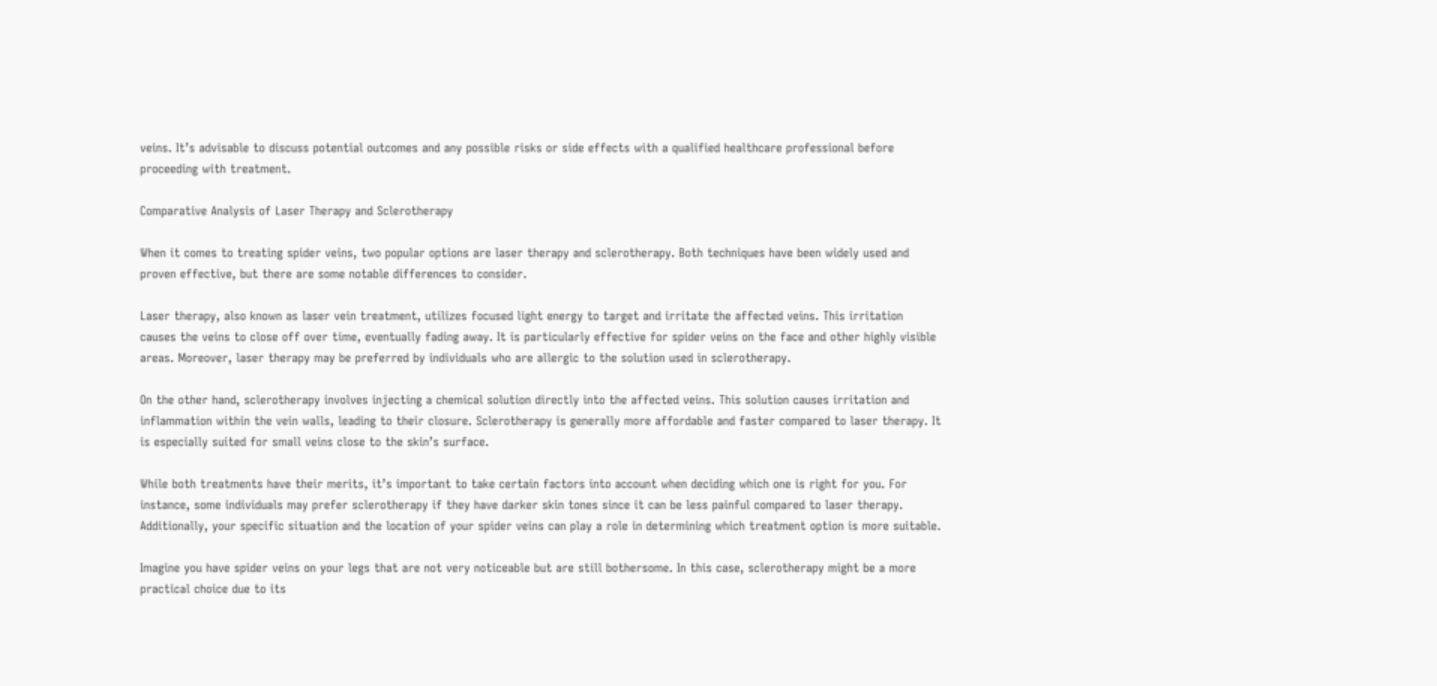veins. It’s advisable to discuss potential outcomes and any possible risks or side effects with a qualified healthcare professional before proceeding with treatment.

Comparative Analysis of Laser Therapy and Sclerotherapy

When it comes to treating spider veins, two popular options are laser therapy and sclerotherapy. Both techniques have been widely used and proven effective, but there are some notable differences to consider.

Laser therapy, also known as laser vein treatment, utilizes focused light energy to target and irritate the affected veins. This irritation causes the veins to close off over time, eventually fading away. It is particularly effective for spider veins on the face and other highly visible areas. Moreover, laser therapy may be preferred by individuals who are allergic to the solution used in sclerotherapy.

On the other hand, sclerotherapy involves injecting a chemical solution directly into the affected veins. This solution causes irritation and inflammation within the vein walls, leading to their closure. Sclerotherapy is generally more affordable and faster compared to laser therapy. It is especially suited for small veins close to the skin’s surface.

While both treatments have their merits, it’s important to take certain factors into account when deciding which one is right for you. For instance, some individuals may prefer sclerotherapy if they have darker skin tones since it can be less painful compared to laser therapy. Additionally, your specific situation and the location of your spider veins can play a role in determining which treatment option is more suitable.

Imagine you have spider veins on your legs that are not very noticeable but are still bothersome. In this case, sclerotherapy might be a more practical choice due to its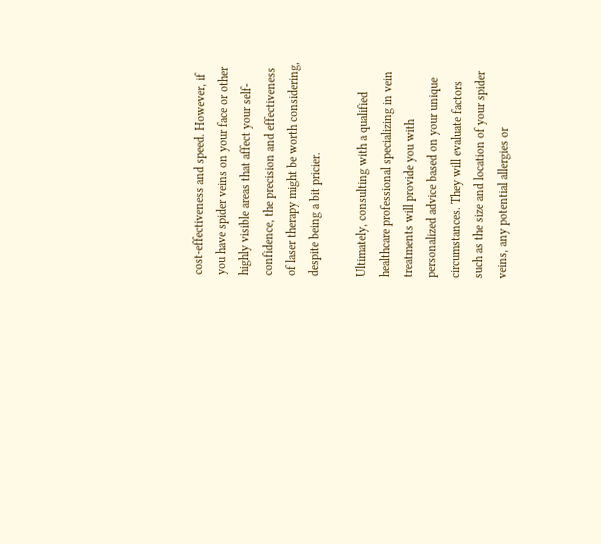cost-effectiveness and speed. However, if you have spider veins on your face or other highly visible areas that affect your self-confidence, the precision and effectiveness of laser therapy might be worth considering, despite being a bit pricier.

Ultimately, consulting with a qualified healthcare professional specializing in vein treatments will provide you with personalized advice based on your unique circumstances. They will evaluate factors such as the size and location of your spider veins, any potential allergies or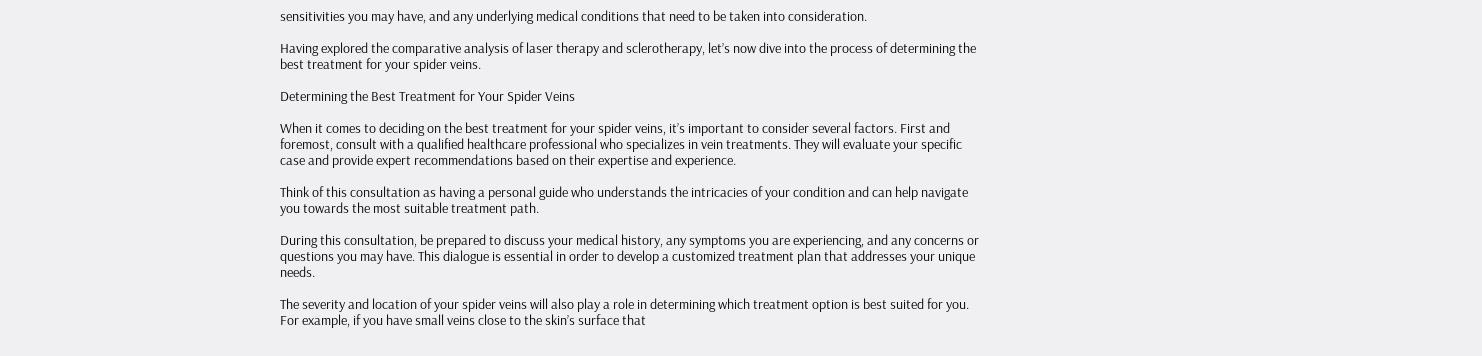sensitivities you may have, and any underlying medical conditions that need to be taken into consideration.

Having explored the comparative analysis of laser therapy and sclerotherapy, let’s now dive into the process of determining the best treatment for your spider veins.

Determining the Best Treatment for Your Spider Veins

When it comes to deciding on the best treatment for your spider veins, it’s important to consider several factors. First and foremost, consult with a qualified healthcare professional who specializes in vein treatments. They will evaluate your specific case and provide expert recommendations based on their expertise and experience.

Think of this consultation as having a personal guide who understands the intricacies of your condition and can help navigate you towards the most suitable treatment path.

During this consultation, be prepared to discuss your medical history, any symptoms you are experiencing, and any concerns or questions you may have. This dialogue is essential in order to develop a customized treatment plan that addresses your unique needs.

The severity and location of your spider veins will also play a role in determining which treatment option is best suited for you. For example, if you have small veins close to the skin’s surface that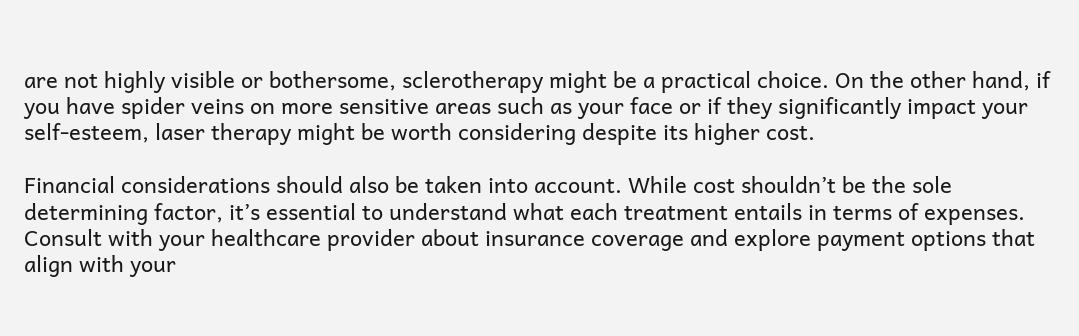are not highly visible or bothersome, sclerotherapy might be a practical choice. On the other hand, if you have spider veins on more sensitive areas such as your face or if they significantly impact your self-esteem, laser therapy might be worth considering despite its higher cost.

Financial considerations should also be taken into account. While cost shouldn’t be the sole determining factor, it’s essential to understand what each treatment entails in terms of expenses. Consult with your healthcare provider about insurance coverage and explore payment options that align with your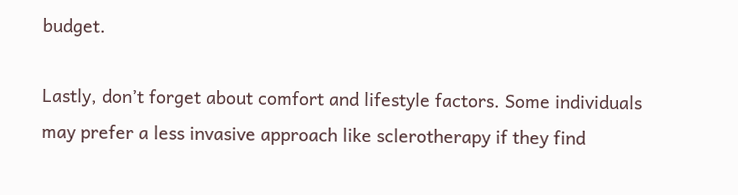budget.

Lastly, don’t forget about comfort and lifestyle factors. Some individuals may prefer a less invasive approach like sclerotherapy if they find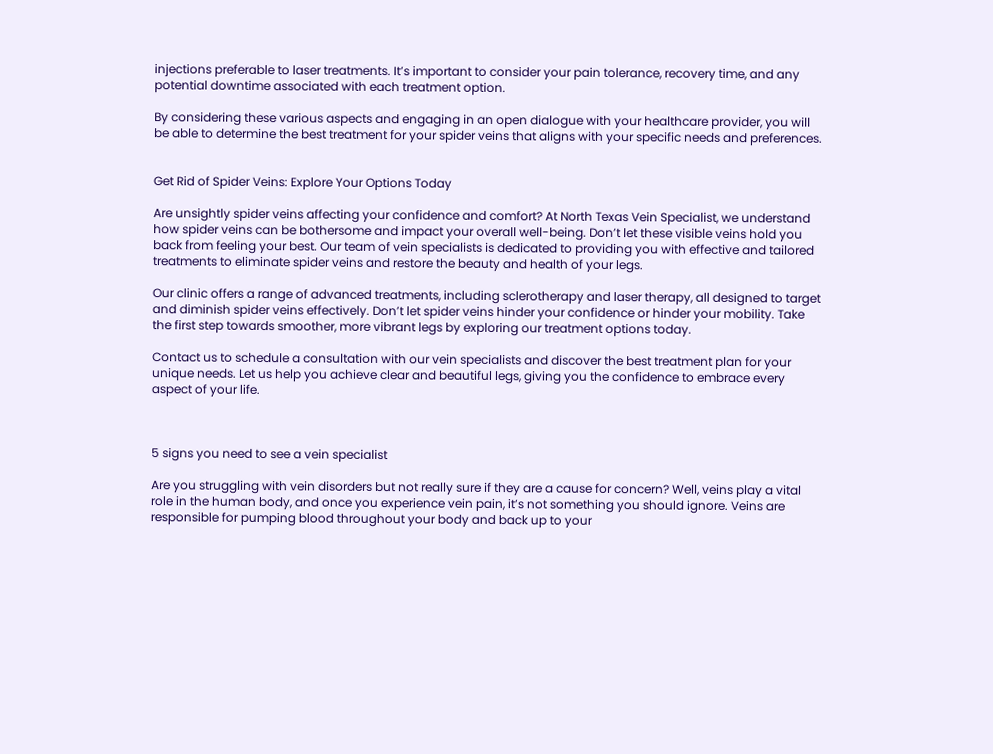injections preferable to laser treatments. It’s important to consider your pain tolerance, recovery time, and any potential downtime associated with each treatment option.

By considering these various aspects and engaging in an open dialogue with your healthcare provider, you will be able to determine the best treatment for your spider veins that aligns with your specific needs and preferences.


Get Rid of Spider Veins: Explore Your Options Today

Are unsightly spider veins affecting your confidence and comfort? At North Texas Vein Specialist, we understand how spider veins can be bothersome and impact your overall well-being. Don’t let these visible veins hold you back from feeling your best. Our team of vein specialists is dedicated to providing you with effective and tailored treatments to eliminate spider veins and restore the beauty and health of your legs.

Our clinic offers a range of advanced treatments, including sclerotherapy and laser therapy, all designed to target and diminish spider veins effectively. Don’t let spider veins hinder your confidence or hinder your mobility. Take the first step towards smoother, more vibrant legs by exploring our treatment options today.

Contact us to schedule a consultation with our vein specialists and discover the best treatment plan for your unique needs. Let us help you achieve clear and beautiful legs, giving you the confidence to embrace every aspect of your life.



5 signs you need to see a vein specialist

Are you struggling with vein disorders but not really sure if they are a cause for concern? Well, veins play a vital role in the human body, and once you experience vein pain, it’s not something you should ignore. Veins are responsible for pumping blood throughout your body and back up to your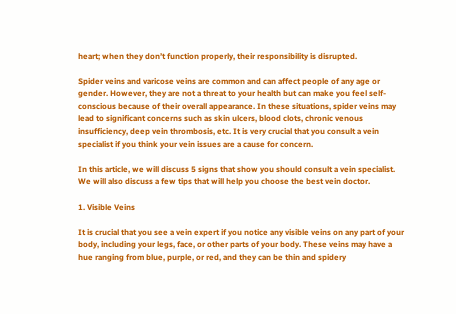heart; when they don’t function properly, their responsibility is disrupted.

Spider veins and varicose veins are common and can affect people of any age or gender. However, they are not a threat to your health but can make you feel self-conscious because of their overall appearance. In these situations, spider veins may lead to significant concerns such as skin ulcers, blood clots, chronic venous insufficiency, deep vein thrombosis, etc. It is very crucial that you consult a vein specialist if you think your vein issues are a cause for concern.

In this article, we will discuss 5 signs that show you should consult a vein specialist. We will also discuss a few tips that will help you choose the best vein doctor.

1. Visible Veins

It is crucial that you see a vein expert if you notice any visible veins on any part of your body, including your legs, face, or other parts of your body. These veins may have a hue ranging from blue, purple, or red, and they can be thin and spidery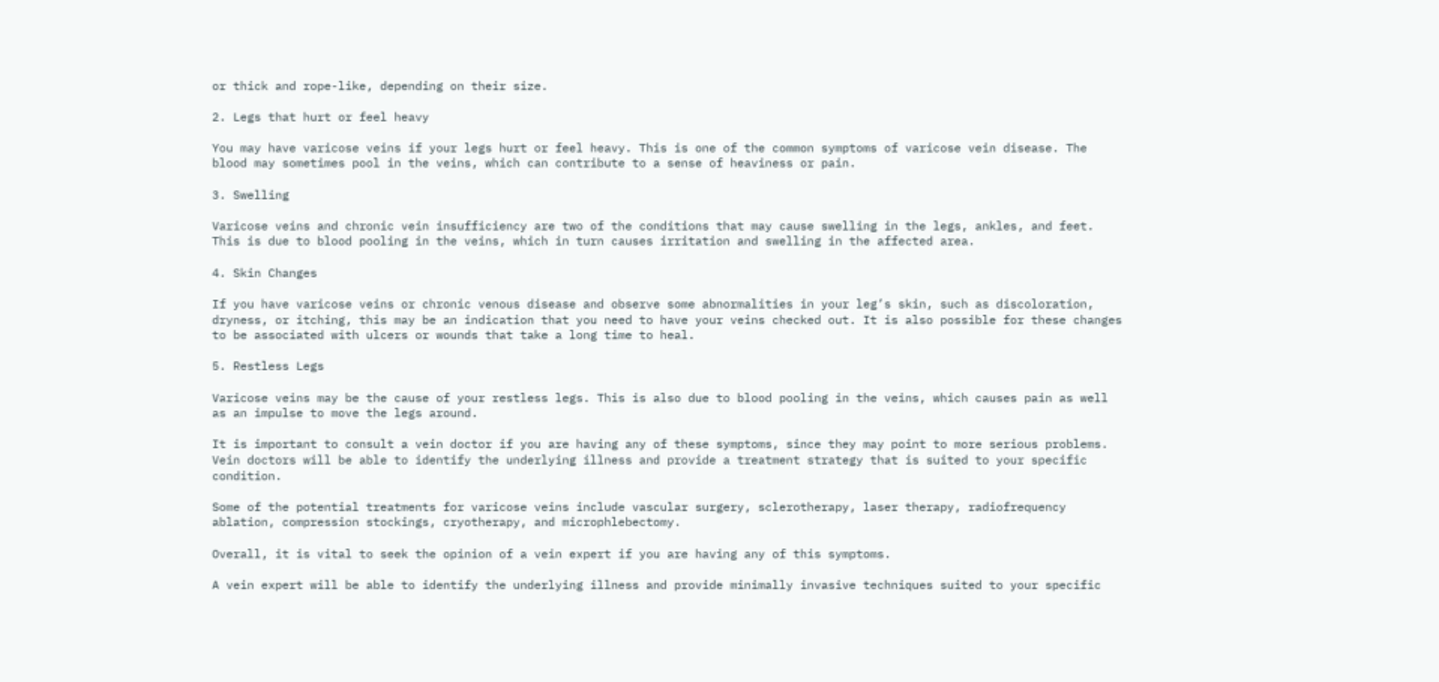or thick and rope-like, depending on their size.

2. Legs that hurt or feel heavy

You may have varicose veins if your legs hurt or feel heavy. This is one of the common symptoms of varicose vein disease. The blood may sometimes pool in the veins, which can contribute to a sense of heaviness or pain.

3. Swelling

Varicose veins and chronic vein insufficiency are two of the conditions that may cause swelling in the legs, ankles, and feet. This is due to blood pooling in the veins, which in turn causes irritation and swelling in the affected area.

4. Skin Changes

If you have varicose veins or chronic venous disease and observe some abnormalities in your leg’s skin, such as discoloration, dryness, or itching, this may be an indication that you need to have your veins checked out. It is also possible for these changes to be associated with ulcers or wounds that take a long time to heal.

5. Restless Legs

Varicose veins may be the cause of your restless legs. This is also due to blood pooling in the veins, which causes pain as well as an impulse to move the legs around.

It is important to consult a vein doctor if you are having any of these symptoms, since they may point to more serious problems. Vein doctors will be able to identify the underlying illness and provide a treatment strategy that is suited to your specific condition.

Some of the potential treatments for varicose veins include vascular surgery, sclerotherapy, laser therapy, radiofrequency ablation, compression stockings, cryotherapy, and microphlebectomy.

Overall, it is vital to seek the opinion of a vein expert if you are having any of this symptoms.

A vein expert will be able to identify the underlying illness and provide minimally invasive techniques suited to your specific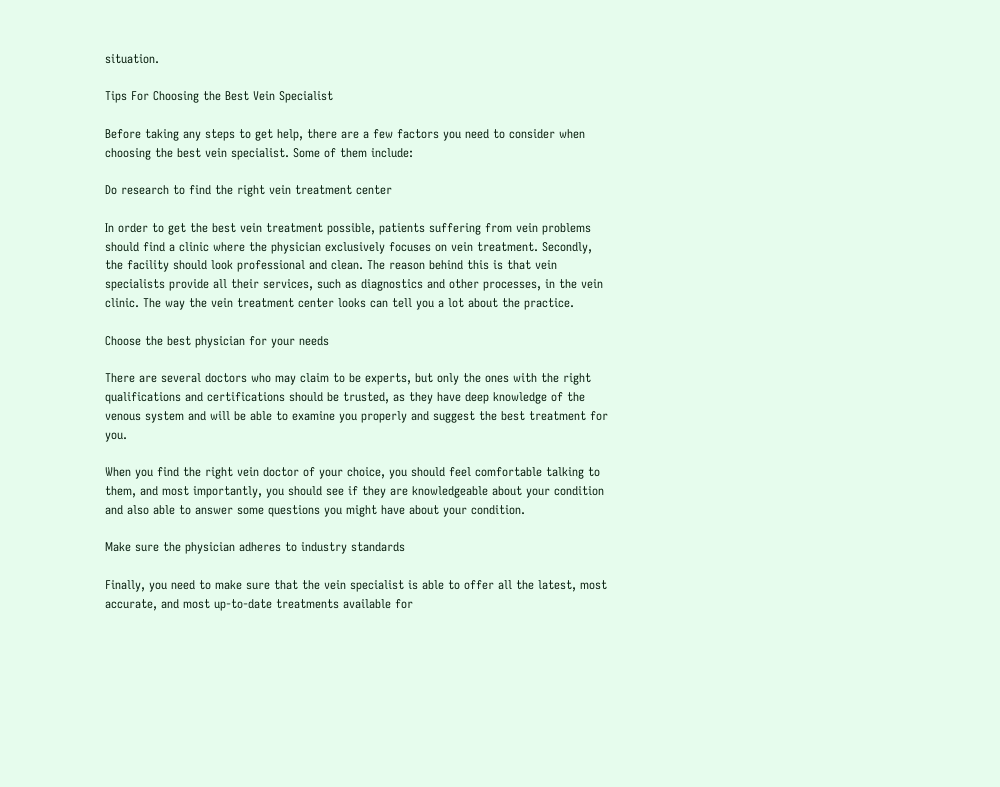situation.

Tips For Choosing the Best Vein Specialist

Before taking any steps to get help, there are a few factors you need to consider when choosing the best vein specialist. Some of them include:

Do research to find the right vein treatment center

In order to get the best vein treatment possible, patients suffering from vein problems should find a clinic where the physician exclusively focuses on vein treatment. Secondly, the facility should look professional and clean. The reason behind this is that vein specialists provide all their services, such as diagnostics and other processes, in the vein clinic. The way the vein treatment center looks can tell you a lot about the practice.

Choose the best physician for your needs

There are several doctors who may claim to be experts, but only the ones with the right qualifications and certifications should be trusted, as they have deep knowledge of the venous system and will be able to examine you properly and suggest the best treatment for you.

When you find the right vein doctor of your choice, you should feel comfortable talking to them, and most importantly, you should see if they are knowledgeable about your condition and also able to answer some questions you might have about your condition.

Make sure the physician adheres to industry standards

Finally, you need to make sure that the vein specialist is able to offer all the latest, most accurate, and most up-to-date treatments available for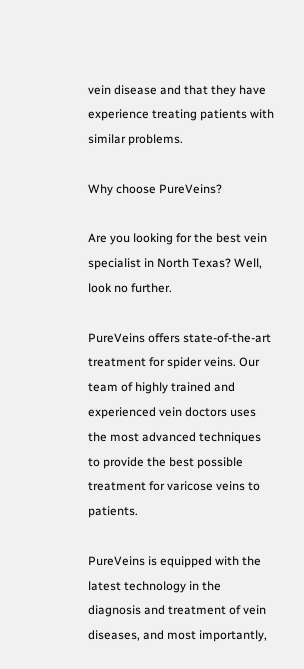vein disease and that they have experience treating patients with similar problems.

Why choose PureVeins?

Are you looking for the best vein specialist in North Texas? Well, look no further.

PureVeins offers state-of-the-art treatment for spider veins. Our team of highly trained and experienced vein doctors uses the most advanced techniques to provide the best possible treatment for varicose veins to patients.

PureVeins is equipped with the latest technology in the diagnosis and treatment of vein diseases, and most importantly,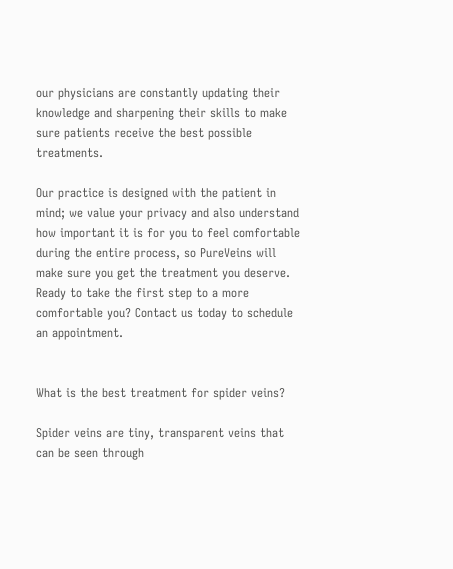our physicians are constantly updating their knowledge and sharpening their skills to make sure patients receive the best possible treatments.

Our practice is designed with the patient in mind; we value your privacy and also understand how important it is for you to feel comfortable during the entire process, so PureVeins will make sure you get the treatment you deserve. Ready to take the first step to a more comfortable you? Contact us today to schedule an appointment.


What is the best treatment for spider veins?

Spider veins are tiny, transparent veins that can be seen through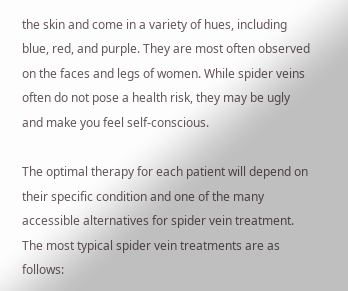the skin and come in a variety of hues, including blue, red, and purple. They are most often observed on the faces and legs of women. While spider veins often do not pose a health risk, they may be ugly and make you feel self-conscious.

The optimal therapy for each patient will depend on their specific condition and one of the many accessible alternatives for spider vein treatment. The most typical spider vein treatments are as follows: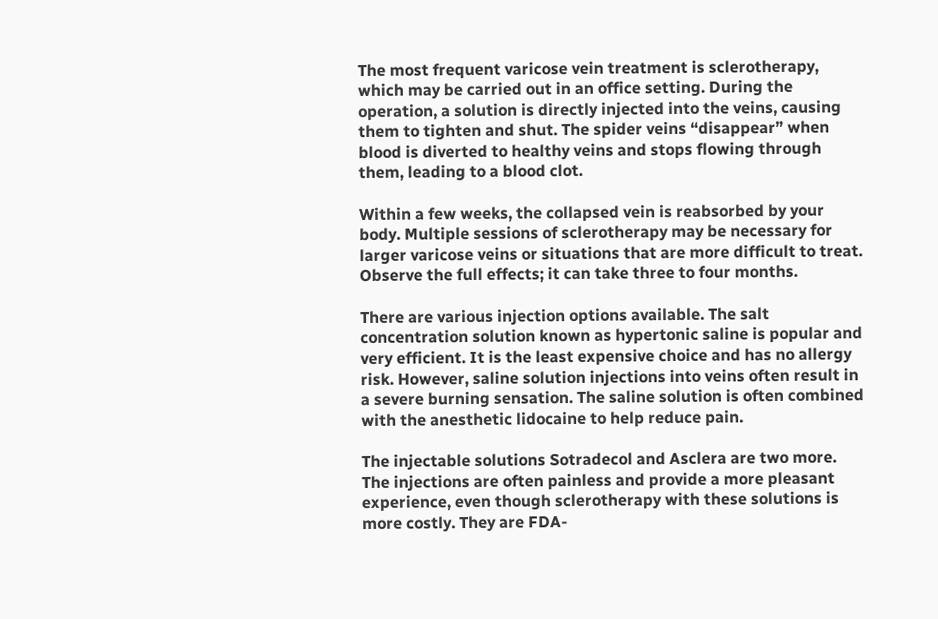The most frequent varicose vein treatment is sclerotherapy, which may be carried out in an office setting. During the operation, a solution is directly injected into the veins, causing them to tighten and shut. The spider veins “disappear” when blood is diverted to healthy veins and stops flowing through them, leading to a blood clot.

Within a few weeks, the collapsed vein is reabsorbed by your body. Multiple sessions of sclerotherapy may be necessary for larger varicose veins or situations that are more difficult to treat. Observe the full effects; it can take three to four months.

There are various injection options available. The salt concentration solution known as hypertonic saline is popular and very efficient. It is the least expensive choice and has no allergy risk. However, saline solution injections into veins often result in a severe burning sensation. The saline solution is often combined with the anesthetic lidocaine to help reduce pain.

The injectable solutions Sotradecol and Asclera are two more. The injections are often painless and provide a more pleasant experience, even though sclerotherapy with these solutions is more costly. They are FDA-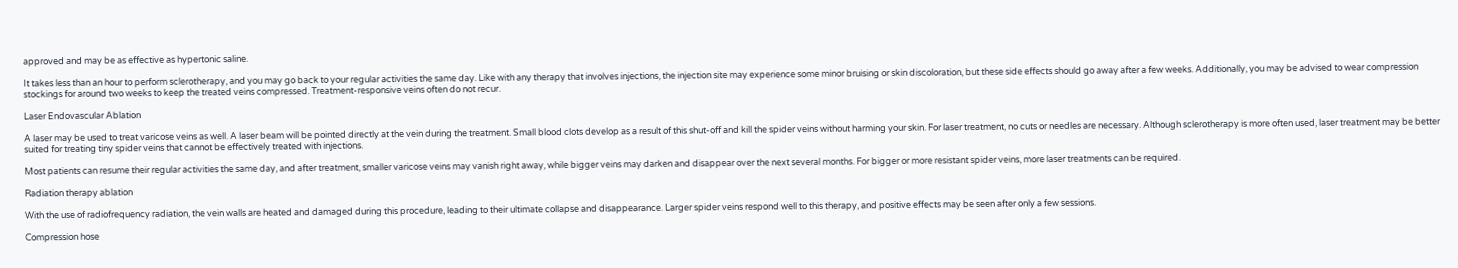approved and may be as effective as hypertonic saline.

It takes less than an hour to perform sclerotherapy, and you may go back to your regular activities the same day. Like with any therapy that involves injections, the injection site may experience some minor bruising or skin discoloration, but these side effects should go away after a few weeks. Additionally, you may be advised to wear compression stockings for around two weeks to keep the treated veins compressed. Treatment-responsive veins often do not recur.

Laser Endovascular Ablation

A laser may be used to treat varicose veins as well. A laser beam will be pointed directly at the vein during the treatment. Small blood clots develop as a result of this shut-off and kill the spider veins without harming your skin. For laser treatment, no cuts or needles are necessary. Although sclerotherapy is more often used, laser treatment may be better suited for treating tiny spider veins that cannot be effectively treated with injections.

Most patients can resume their regular activities the same day, and after treatment, smaller varicose veins may vanish right away, while bigger veins may darken and disappear over the next several months. For bigger or more resistant spider veins, more laser treatments can be required.

Radiation therapy ablation

With the use of radiofrequency radiation, the vein walls are heated and damaged during this procedure, leading to their ultimate collapse and disappearance. Larger spider veins respond well to this therapy, and positive effects may be seen after only a few sessions.

Compression hose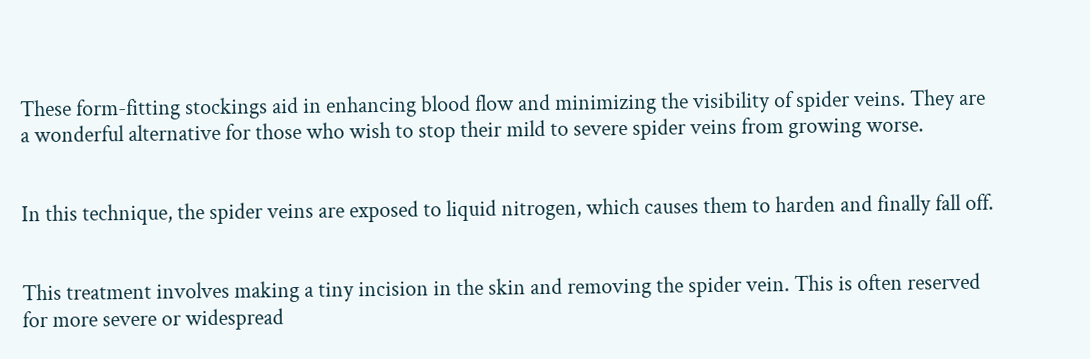These form-fitting stockings aid in enhancing blood flow and minimizing the visibility of spider veins. They are a wonderful alternative for those who wish to stop their mild to severe spider veins from growing worse.


In this technique, the spider veins are exposed to liquid nitrogen, which causes them to harden and finally fall off.


This treatment involves making a tiny incision in the skin and removing the spider vein. This is often reserved for more severe or widespread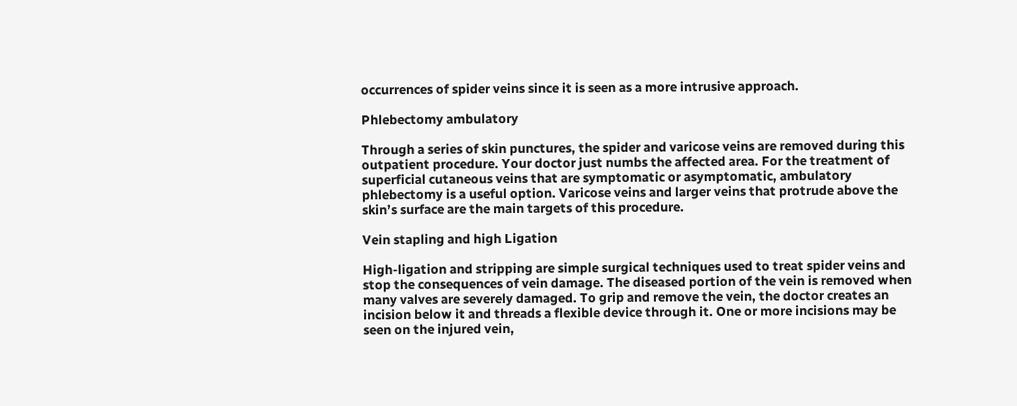occurrences of spider veins since it is seen as a more intrusive approach.

Phlebectomy ambulatory

Through a series of skin punctures, the spider and varicose veins are removed during this outpatient procedure. Your doctor just numbs the affected area. For the treatment of superficial cutaneous veins that are symptomatic or asymptomatic, ambulatory phlebectomy is a useful option. Varicose veins and larger veins that protrude above the skin’s surface are the main targets of this procedure.

Vein stapling and high Ligation

High-ligation and stripping are simple surgical techniques used to treat spider veins and stop the consequences of vein damage. The diseased portion of the vein is removed when many valves are severely damaged. To grip and remove the vein, the doctor creates an incision below it and threads a flexible device through it. One or more incisions may be seen on the injured vein,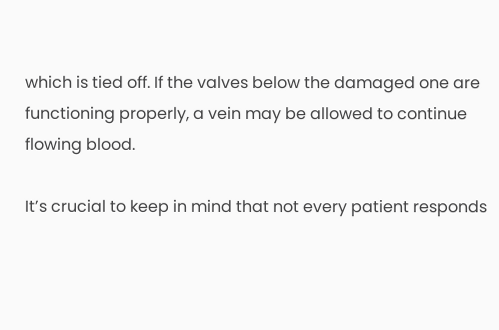which is tied off. If the valves below the damaged one are functioning properly, a vein may be allowed to continue flowing blood.

It’s crucial to keep in mind that not every patient responds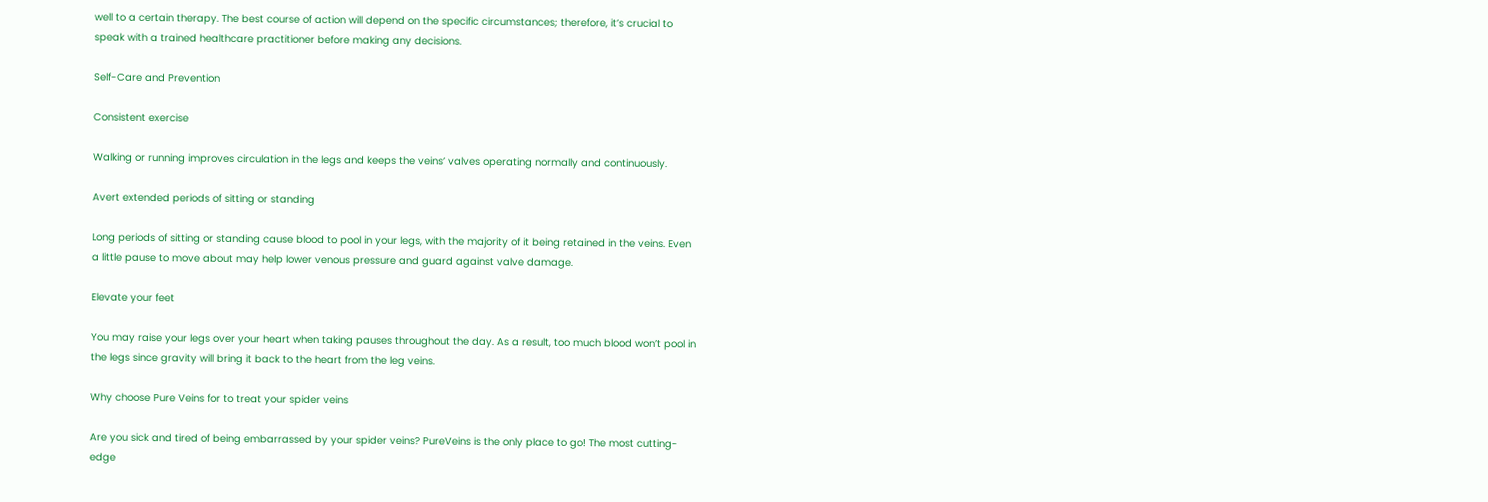well to a certain therapy. The best course of action will depend on the specific circumstances; therefore, it’s crucial to speak with a trained healthcare practitioner before making any decisions.

Self-Care and Prevention

Consistent exercise

Walking or running improves circulation in the legs and keeps the veins’ valves operating normally and continuously.

Avert extended periods of sitting or standing

Long periods of sitting or standing cause blood to pool in your legs, with the majority of it being retained in the veins. Even a little pause to move about may help lower venous pressure and guard against valve damage.

Elevate your feet

You may raise your legs over your heart when taking pauses throughout the day. As a result, too much blood won’t pool in the legs since gravity will bring it back to the heart from the leg veins.

Why choose Pure Veins for to treat your spider veins

Are you sick and tired of being embarrassed by your spider veins? PureVeins is the only place to go! The most cutting-edge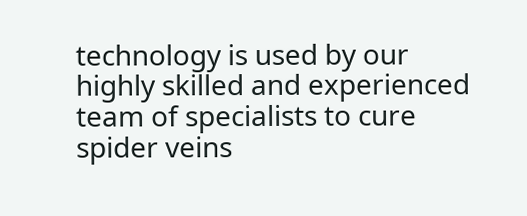technology is used by our highly skilled and experienced team of specialists to cure spider veins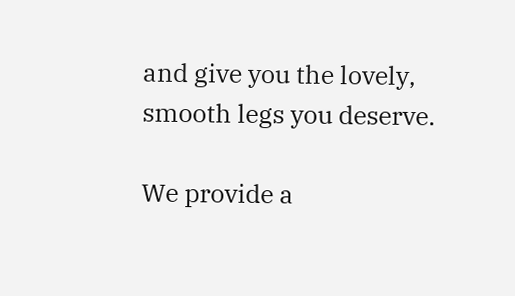and give you the lovely, smooth legs you deserve.

We provide a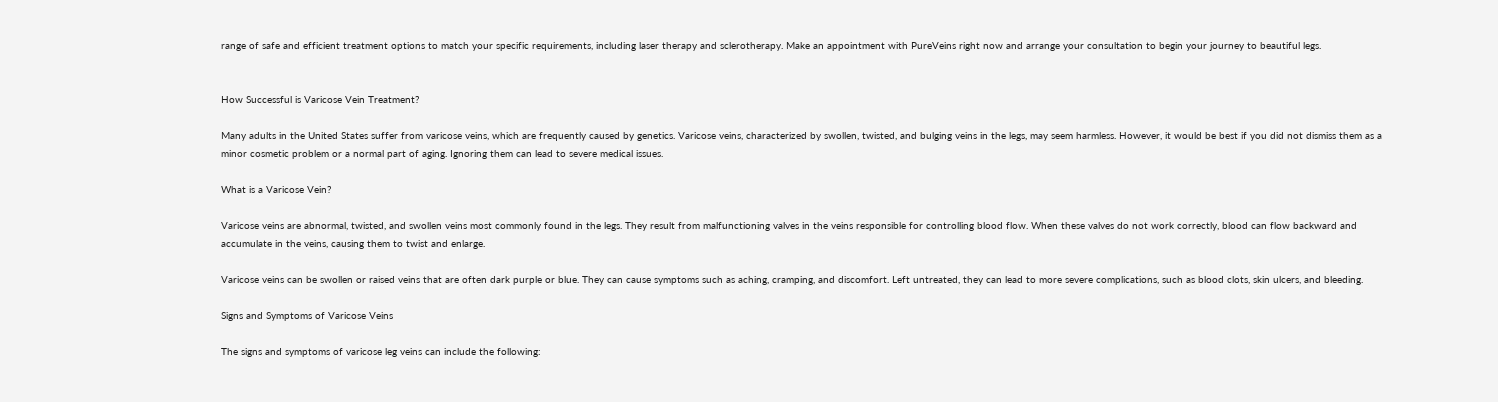range of safe and efficient treatment options to match your specific requirements, including laser therapy and sclerotherapy. Make an appointment with PureVeins right now and arrange your consultation to begin your journey to beautiful legs.


How Successful is Varicose Vein Treatment?

Many adults in the United States suffer from varicose veins, which are frequently caused by genetics. Varicose veins, characterized by swollen, twisted, and bulging veins in the legs, may seem harmless. However, it would be best if you did not dismiss them as a minor cosmetic problem or a normal part of aging. Ignoring them can lead to severe medical issues.

What is a Varicose Vein?

Varicose veins are abnormal, twisted, and swollen veins most commonly found in the legs. They result from malfunctioning valves in the veins responsible for controlling blood flow. When these valves do not work correctly, blood can flow backward and accumulate in the veins, causing them to twist and enlarge.

Varicose veins can be swollen or raised veins that are often dark purple or blue. They can cause symptoms such as aching, cramping, and discomfort. Left untreated, they can lead to more severe complications, such as blood clots, skin ulcers, and bleeding.

Signs and Symptoms of Varicose Veins

The signs and symptoms of varicose leg veins can include the following: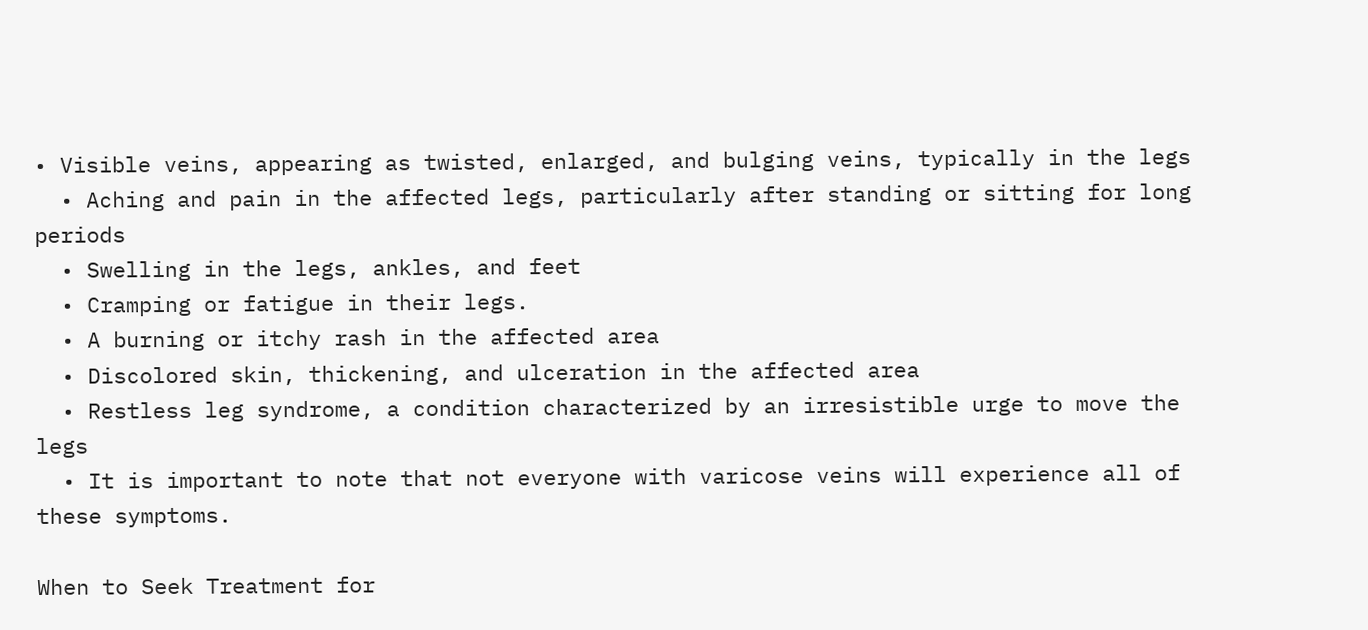• Visible veins, appearing as twisted, enlarged, and bulging veins, typically in the legs
  • Aching and pain in the affected legs, particularly after standing or sitting for long periods
  • Swelling in the legs, ankles, and feet
  • Cramping or fatigue in their legs.
  • A burning or itchy rash in the affected area
  • Discolored skin, thickening, and ulceration in the affected area
  • Restless leg syndrome, a condition characterized by an irresistible urge to move the legs
  • It is important to note that not everyone with varicose veins will experience all of these symptoms.

When to Seek Treatment for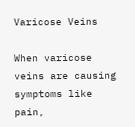Varicose Veins

When varicose veins are causing symptoms like pain,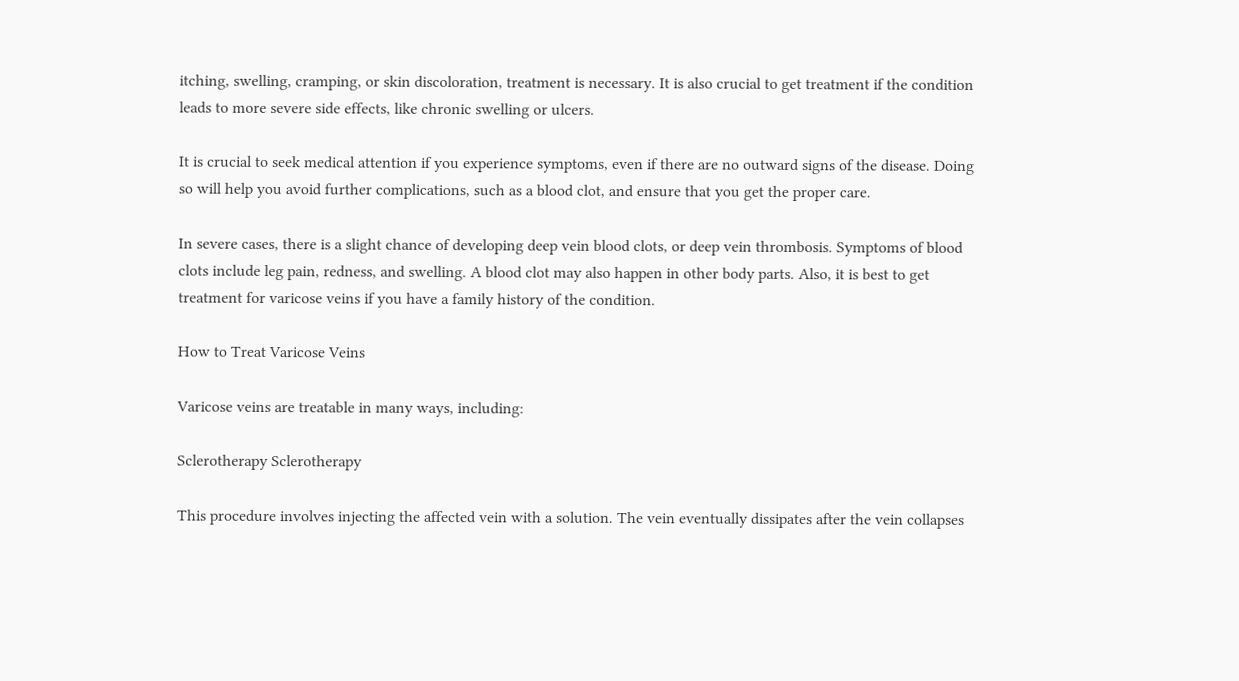itching, swelling, cramping, or skin discoloration, treatment is necessary. It is also crucial to get treatment if the condition leads to more severe side effects, like chronic swelling or ulcers.

It is crucial to seek medical attention if you experience symptoms, even if there are no outward signs of the disease. Doing so will help you avoid further complications, such as a blood clot, and ensure that you get the proper care.

In severe cases, there is a slight chance of developing deep vein blood clots, or deep vein thrombosis. Symptoms of blood clots include leg pain, redness, and swelling. A blood clot may also happen in other body parts. Also, it is best to get treatment for varicose veins if you have a family history of the condition.

How to Treat Varicose Veins

Varicose veins are treatable in many ways, including:

Sclerotherapy Sclerotherapy

This procedure involves injecting the affected vein with a solution. The vein eventually dissipates after the vein collapses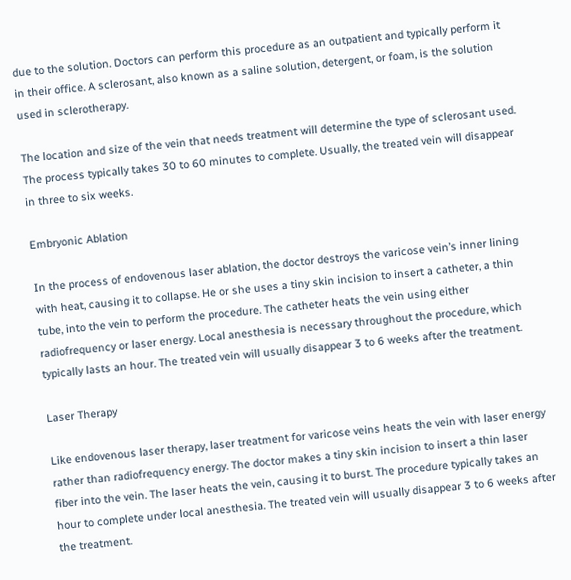due to the solution. Doctors can perform this procedure as an outpatient and typically perform it in their office. A sclerosant, also known as a saline solution, detergent, or foam, is the solution used in sclerotherapy.

The location and size of the vein that needs treatment will determine the type of sclerosant used. The process typically takes 30 to 60 minutes to complete. Usually, the treated vein will disappear in three to six weeks.

Embryonic Ablation

In the process of endovenous laser ablation, the doctor destroys the varicose vein’s inner lining with heat, causing it to collapse. He or she uses a tiny skin incision to insert a catheter, a thin tube, into the vein to perform the procedure. The catheter heats the vein using either radiofrequency or laser energy. Local anesthesia is necessary throughout the procedure, which typically lasts an hour. The treated vein will usually disappear 3 to 6 weeks after the treatment.

Laser Therapy

Like endovenous laser therapy, laser treatment for varicose veins heats the vein with laser energy rather than radiofrequency energy. The doctor makes a tiny skin incision to insert a thin laser fiber into the vein. The laser heats the vein, causing it to burst. The procedure typically takes an hour to complete under local anesthesia. The treated vein will usually disappear 3 to 6 weeks after the treatment.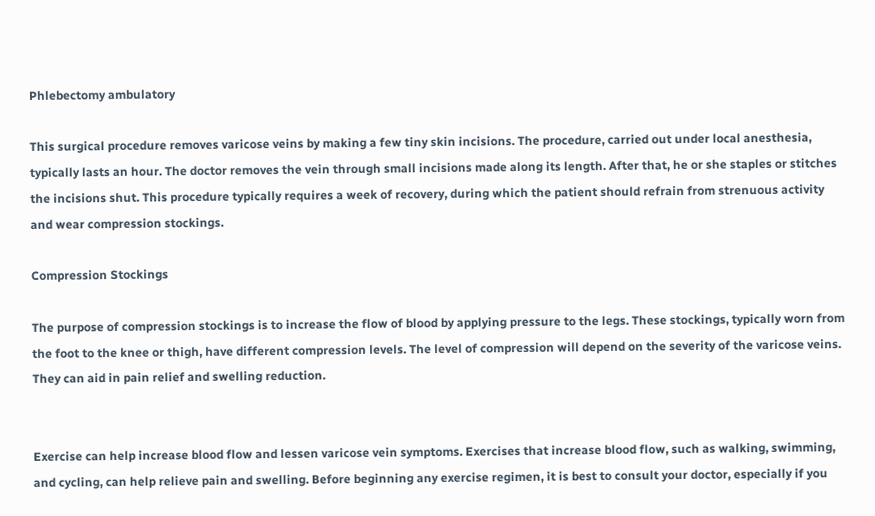Phlebectomy ambulatory

This surgical procedure removes varicose veins by making a few tiny skin incisions. The procedure, carried out under local anesthesia, typically lasts an hour. The doctor removes the vein through small incisions made along its length. After that, he or she staples or stitches the incisions shut. This procedure typically requires a week of recovery, during which the patient should refrain from strenuous activity and wear compression stockings.

Compression Stockings

The purpose of compression stockings is to increase the flow of blood by applying pressure to the legs. These stockings, typically worn from the foot to the knee or thigh, have different compression levels. The level of compression will depend on the severity of the varicose veins. They can aid in pain relief and swelling reduction.


Exercise can help increase blood flow and lessen varicose vein symptoms. Exercises that increase blood flow, such as walking, swimming, and cycling, can help relieve pain and swelling. Before beginning any exercise regimen, it is best to consult your doctor, especially if you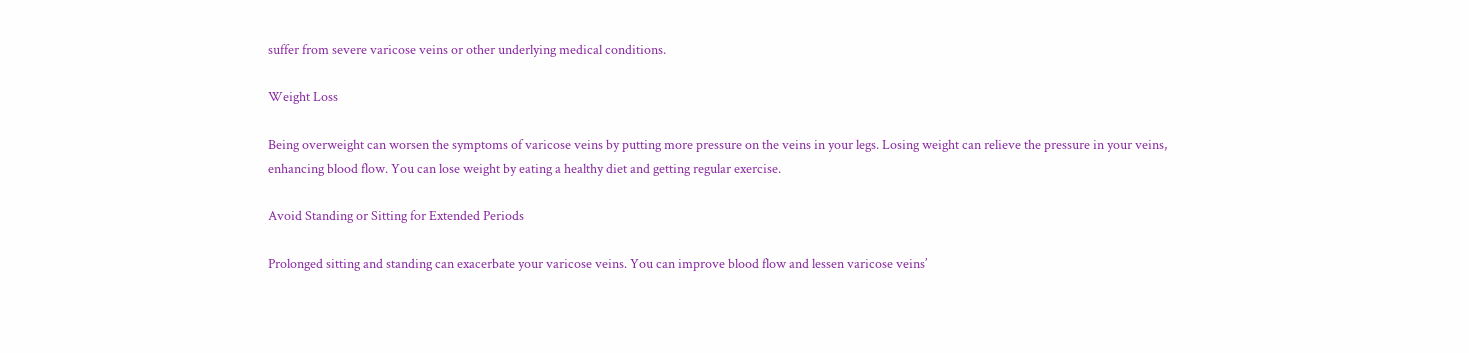suffer from severe varicose veins or other underlying medical conditions.

Weight Loss

Being overweight can worsen the symptoms of varicose veins by putting more pressure on the veins in your legs. Losing weight can relieve the pressure in your veins, enhancing blood flow. You can lose weight by eating a healthy diet and getting regular exercise.

Avoid Standing or Sitting for Extended Periods

Prolonged sitting and standing can exacerbate your varicose veins. You can improve blood flow and lessen varicose veins’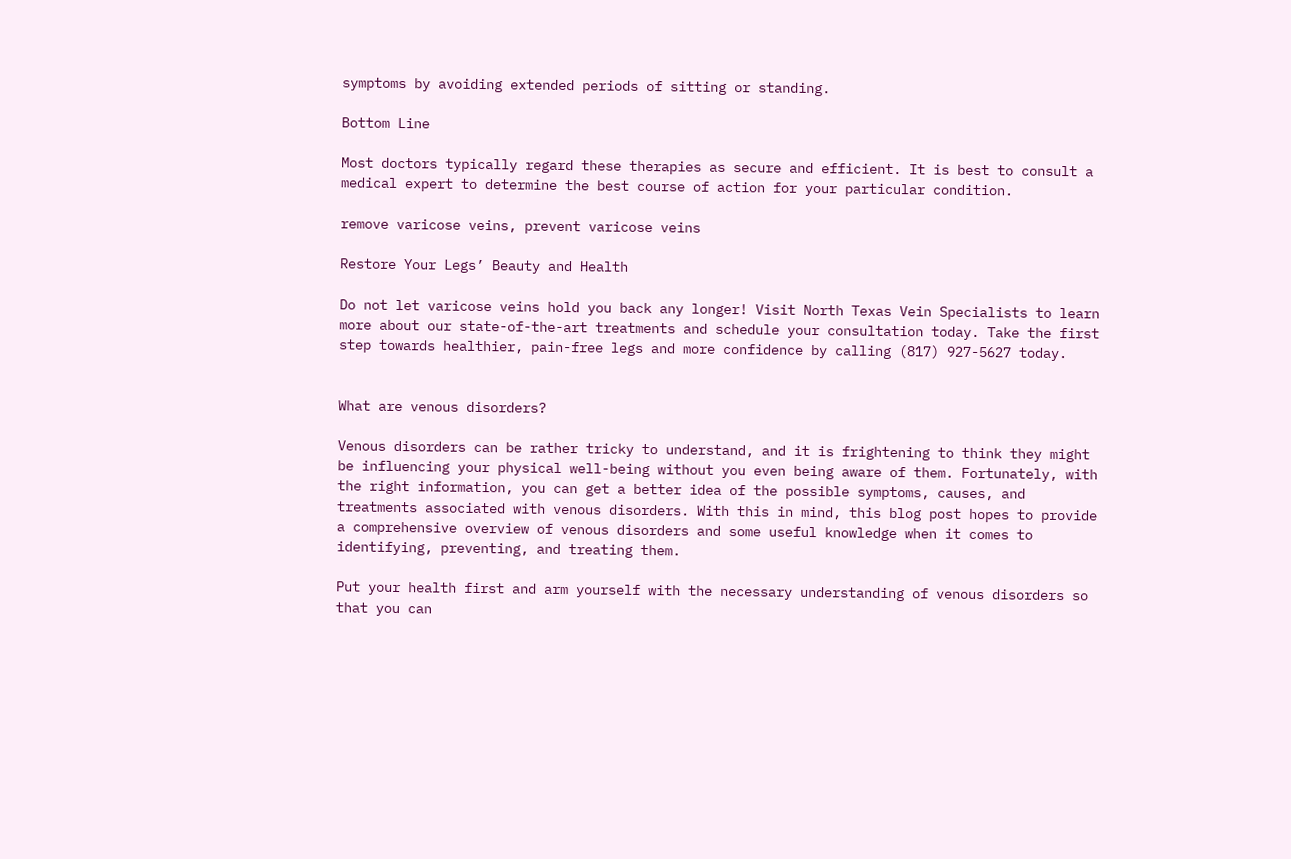symptoms by avoiding extended periods of sitting or standing.

Bottom Line

Most doctors typically regard these therapies as secure and efficient. It is best to consult a medical expert to determine the best course of action for your particular condition.

remove varicose veins, prevent varicose veins

Restore Your Legs’ Beauty and Health

Do not let varicose veins hold you back any longer! Visit North Texas Vein Specialists to learn more about our state-of-the-art treatments and schedule your consultation today. Take the first step towards healthier, pain-free legs and more confidence by calling (817) 927-5627 today.


What are venous disorders?

Venous disorders can be rather tricky to understand, and it is frightening to think they might be influencing your physical well-being without you even being aware of them. Fortunately, with the right information, you can get a better idea of the possible symptoms, causes, and treatments associated with venous disorders. With this in mind, this blog post hopes to provide a comprehensive overview of venous disorders and some useful knowledge when it comes to identifying, preventing, and treating them.

Put your health first and arm yourself with the necessary understanding of venous disorders so that you can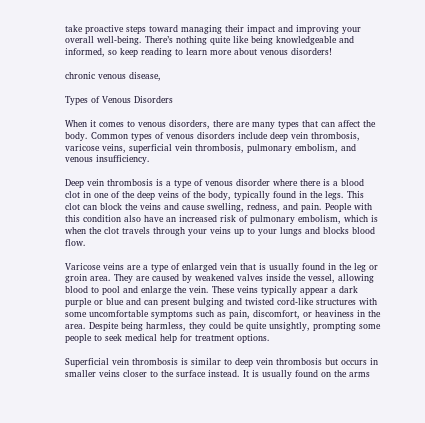take proactive steps toward managing their impact and improving your overall well-being. There’s nothing quite like being knowledgeable and informed, so keep reading to learn more about venous disorders!

chronic venous disease,

Types of Venous Disorders

When it comes to venous disorders, there are many types that can affect the body. Common types of venous disorders include deep vein thrombosis, varicose veins, superficial vein thrombosis, pulmonary embolism, and venous insufficiency.

Deep vein thrombosis is a type of venous disorder where there is a blood clot in one of the deep veins of the body, typically found in the legs. This clot can block the veins and cause swelling, redness, and pain. People with this condition also have an increased risk of pulmonary embolism, which is when the clot travels through your veins up to your lungs and blocks blood flow.

Varicose veins are a type of enlarged vein that is usually found in the leg or groin area. They are caused by weakened valves inside the vessel, allowing blood to pool and enlarge the vein. These veins typically appear a dark purple or blue and can present bulging and twisted cord-like structures with some uncomfortable symptoms such as pain, discomfort, or heaviness in the area. Despite being harmless, they could be quite unsightly, prompting some people to seek medical help for treatment options.

Superficial vein thrombosis is similar to deep vein thrombosis but occurs in smaller veins closer to the surface instead. It is usually found on the arms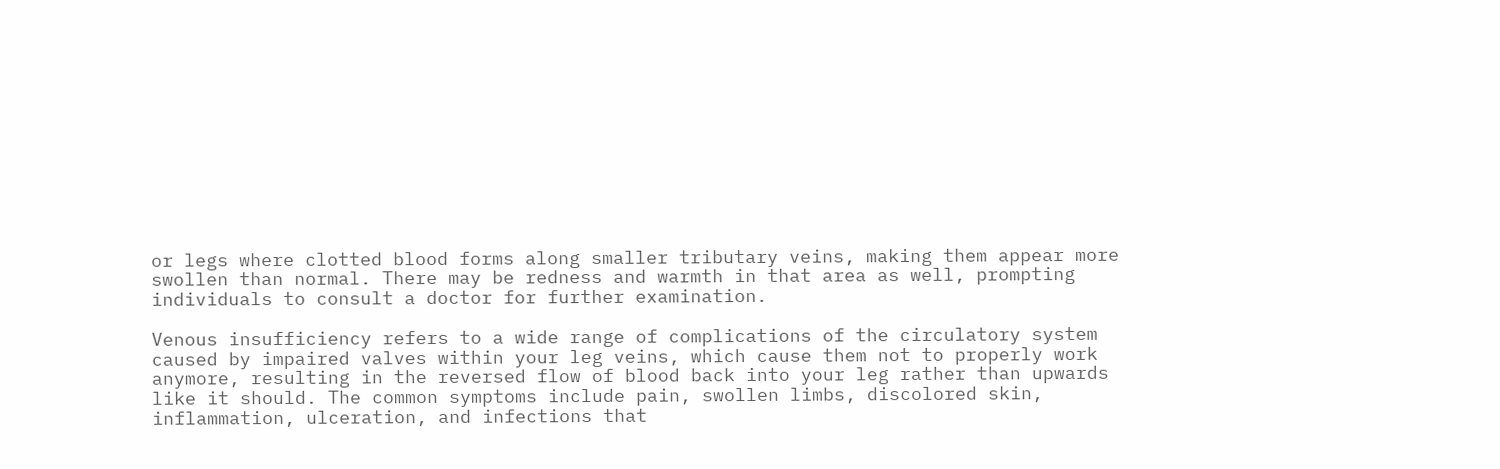or legs where clotted blood forms along smaller tributary veins, making them appear more swollen than normal. There may be redness and warmth in that area as well, prompting individuals to consult a doctor for further examination.

Venous insufficiency refers to a wide range of complications of the circulatory system caused by impaired valves within your leg veins, which cause them not to properly work anymore, resulting in the reversed flow of blood back into your leg rather than upwards like it should. The common symptoms include pain, swollen limbs, discolored skin, inflammation, ulceration, and infections that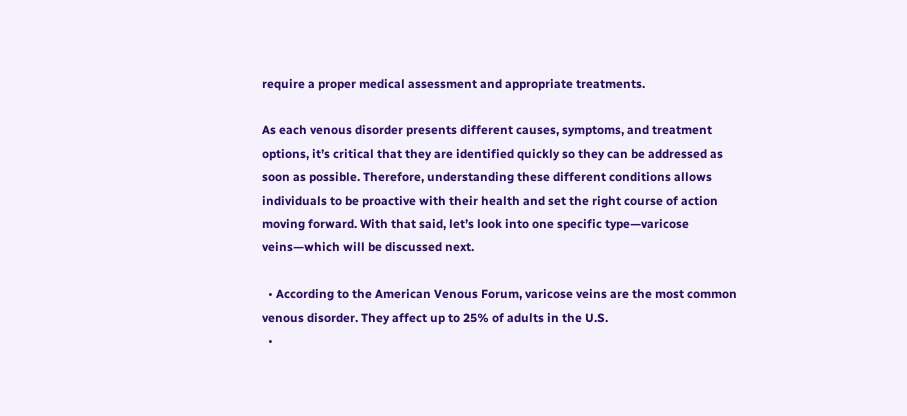require a proper medical assessment and appropriate treatments.

As each venous disorder presents different causes, symptoms, and treatment options, it’s critical that they are identified quickly so they can be addressed as soon as possible. Therefore, understanding these different conditions allows individuals to be proactive with their health and set the right course of action moving forward. With that said, let’s look into one specific type—varicose veins—which will be discussed next.

  • According to the American Venous Forum, varicose veins are the most common venous disorder. They affect up to 25% of adults in the U.S.
  •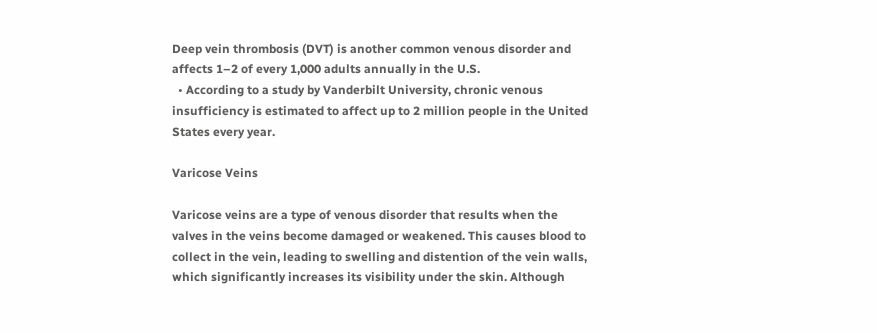Deep vein thrombosis (DVT) is another common venous disorder and affects 1–2 of every 1,000 adults annually in the U.S.
  • According to a study by Vanderbilt University, chronic venous insufficiency is estimated to affect up to 2 million people in the United States every year.

Varicose Veins

Varicose veins are a type of venous disorder that results when the valves in the veins become damaged or weakened. This causes blood to collect in the vein, leading to swelling and distention of the vein walls, which significantly increases its visibility under the skin. Although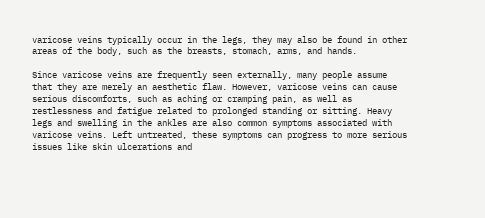varicose veins typically occur in the legs, they may also be found in other areas of the body, such as the breasts, stomach, arms, and hands.

Since varicose veins are frequently seen externally, many people assume that they are merely an aesthetic flaw. However, varicose veins can cause serious discomforts, such as aching or cramping pain, as well as restlessness and fatigue related to prolonged standing or sitting. Heavy legs and swelling in the ankles are also common symptoms associated with varicose veins. Left untreated, these symptoms can progress to more serious issues like skin ulcerations and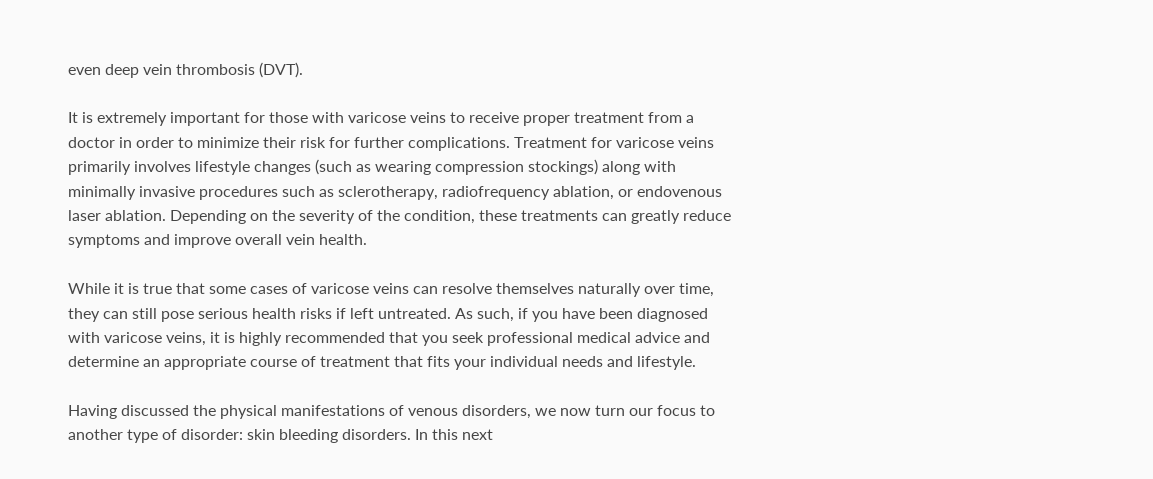even deep vein thrombosis (DVT).

It is extremely important for those with varicose veins to receive proper treatment from a doctor in order to minimize their risk for further complications. Treatment for varicose veins primarily involves lifestyle changes (such as wearing compression stockings) along with minimally invasive procedures such as sclerotherapy, radiofrequency ablation, or endovenous laser ablation. Depending on the severity of the condition, these treatments can greatly reduce symptoms and improve overall vein health.

While it is true that some cases of varicose veins can resolve themselves naturally over time, they can still pose serious health risks if left untreated. As such, if you have been diagnosed with varicose veins, it is highly recommended that you seek professional medical advice and determine an appropriate course of treatment that fits your individual needs and lifestyle.

Having discussed the physical manifestations of venous disorders, we now turn our focus to another type of disorder: skin bleeding disorders. In this next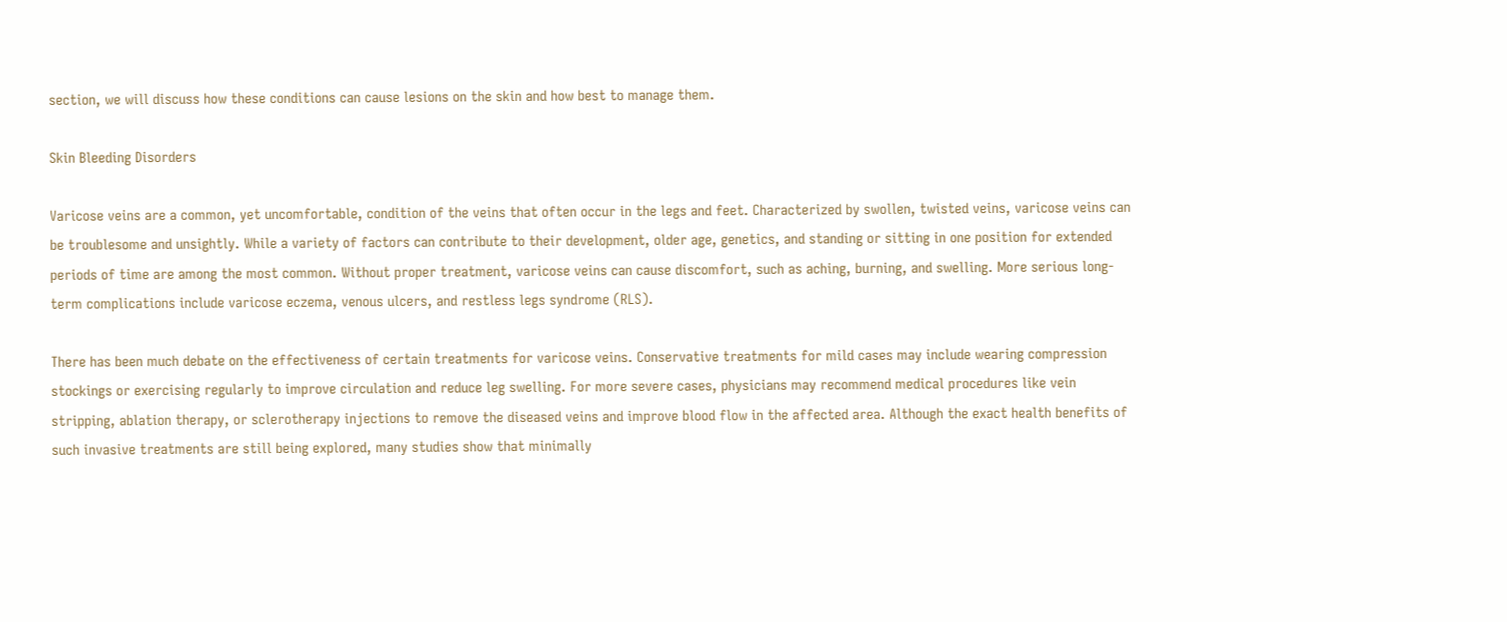section, we will discuss how these conditions can cause lesions on the skin and how best to manage them.

Skin Bleeding Disorders

Varicose veins are a common, yet uncomfortable, condition of the veins that often occur in the legs and feet. Characterized by swollen, twisted veins, varicose veins can be troublesome and unsightly. While a variety of factors can contribute to their development, older age, genetics, and standing or sitting in one position for extended periods of time are among the most common. Without proper treatment, varicose veins can cause discomfort, such as aching, burning, and swelling. More serious long-term complications include varicose eczema, venous ulcers, and restless legs syndrome (RLS).

There has been much debate on the effectiveness of certain treatments for varicose veins. Conservative treatments for mild cases may include wearing compression stockings or exercising regularly to improve circulation and reduce leg swelling. For more severe cases, physicians may recommend medical procedures like vein stripping, ablation therapy, or sclerotherapy injections to remove the diseased veins and improve blood flow in the affected area. Although the exact health benefits of such invasive treatments are still being explored, many studies show that minimally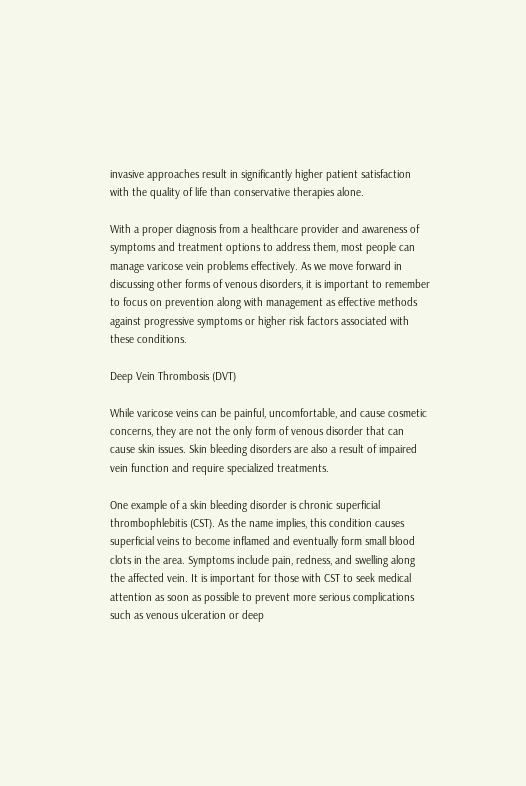invasive approaches result in significantly higher patient satisfaction with the quality of life than conservative therapies alone.

With a proper diagnosis from a healthcare provider and awareness of symptoms and treatment options to address them, most people can manage varicose vein problems effectively. As we move forward in discussing other forms of venous disorders, it is important to remember to focus on prevention along with management as effective methods against progressive symptoms or higher risk factors associated with these conditions.

Deep Vein Thrombosis (DVT)

While varicose veins can be painful, uncomfortable, and cause cosmetic concerns, they are not the only form of venous disorder that can cause skin issues. Skin bleeding disorders are also a result of impaired vein function and require specialized treatments.

One example of a skin bleeding disorder is chronic superficial thrombophlebitis (CST). As the name implies, this condition causes superficial veins to become inflamed and eventually form small blood clots in the area. Symptoms include pain, redness, and swelling along the affected vein. It is important for those with CST to seek medical attention as soon as possible to prevent more serious complications such as venous ulceration or deep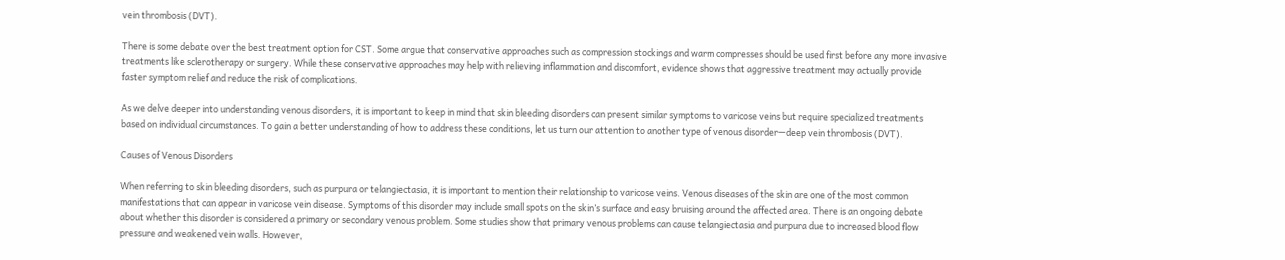vein thrombosis (DVT).

There is some debate over the best treatment option for CST. Some argue that conservative approaches such as compression stockings and warm compresses should be used first before any more invasive treatments like sclerotherapy or surgery. While these conservative approaches may help with relieving inflammation and discomfort, evidence shows that aggressive treatment may actually provide faster symptom relief and reduce the risk of complications.

As we delve deeper into understanding venous disorders, it is important to keep in mind that skin bleeding disorders can present similar symptoms to varicose veins but require specialized treatments based on individual circumstances. To gain a better understanding of how to address these conditions, let us turn our attention to another type of venous disorder—deep vein thrombosis (DVT).

Causes of Venous Disorders

When referring to skin bleeding disorders, such as purpura or telangiectasia, it is important to mention their relationship to varicose veins. Venous diseases of the skin are one of the most common manifestations that can appear in varicose vein disease. Symptoms of this disorder may include small spots on the skin’s surface and easy bruising around the affected area. There is an ongoing debate about whether this disorder is considered a primary or secondary venous problem. Some studies show that primary venous problems can cause telangiectasia and purpura due to increased blood flow pressure and weakened vein walls. However,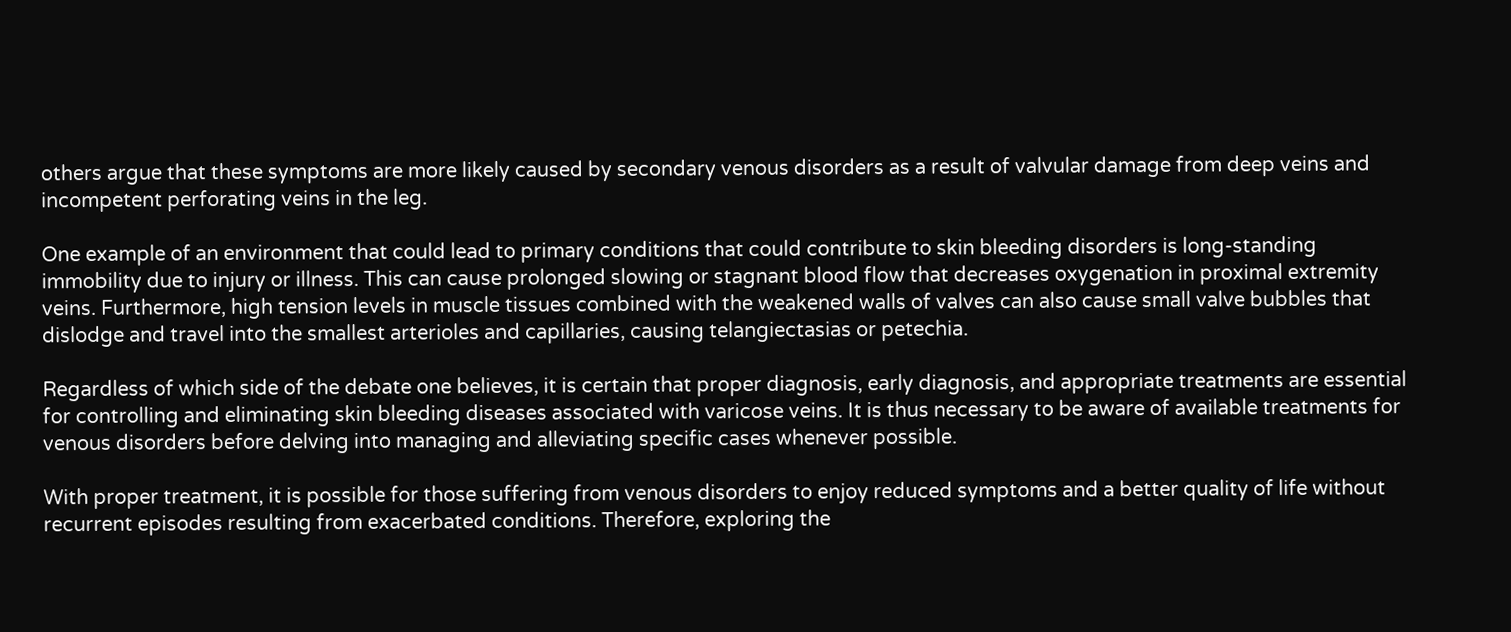others argue that these symptoms are more likely caused by secondary venous disorders as a result of valvular damage from deep veins and incompetent perforating veins in the leg.

One example of an environment that could lead to primary conditions that could contribute to skin bleeding disorders is long-standing immobility due to injury or illness. This can cause prolonged slowing or stagnant blood flow that decreases oxygenation in proximal extremity veins. Furthermore, high tension levels in muscle tissues combined with the weakened walls of valves can also cause small valve bubbles that dislodge and travel into the smallest arterioles and capillaries, causing telangiectasias or petechia.

Regardless of which side of the debate one believes, it is certain that proper diagnosis, early diagnosis, and appropriate treatments are essential for controlling and eliminating skin bleeding diseases associated with varicose veins. It is thus necessary to be aware of available treatments for venous disorders before delving into managing and alleviating specific cases whenever possible.

With proper treatment, it is possible for those suffering from venous disorders to enjoy reduced symptoms and a better quality of life without recurrent episodes resulting from exacerbated conditions. Therefore, exploring the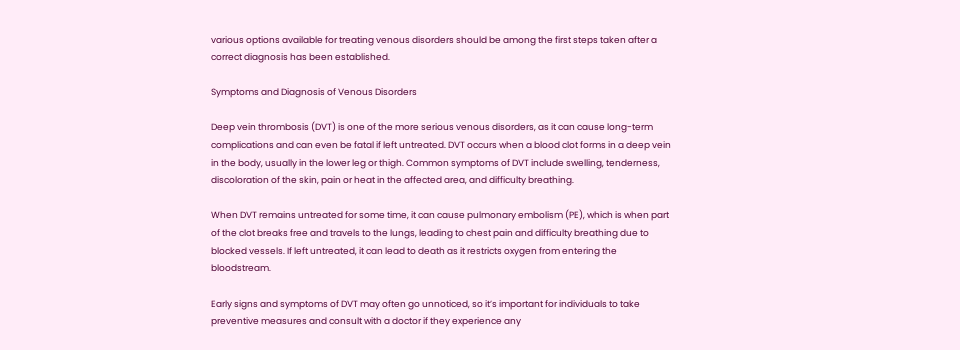various options available for treating venous disorders should be among the first steps taken after a correct diagnosis has been established.

Symptoms and Diagnosis of Venous Disorders

Deep vein thrombosis (DVT) is one of the more serious venous disorders, as it can cause long-term complications and can even be fatal if left untreated. DVT occurs when a blood clot forms in a deep vein in the body, usually in the lower leg or thigh. Common symptoms of DVT include swelling, tenderness, discoloration of the skin, pain or heat in the affected area, and difficulty breathing.

When DVT remains untreated for some time, it can cause pulmonary embolism (PE), which is when part of the clot breaks free and travels to the lungs, leading to chest pain and difficulty breathing due to blocked vessels. If left untreated, it can lead to death as it restricts oxygen from entering the bloodstream.

Early signs and symptoms of DVT may often go unnoticed, so it’s important for individuals to take preventive measures and consult with a doctor if they experience any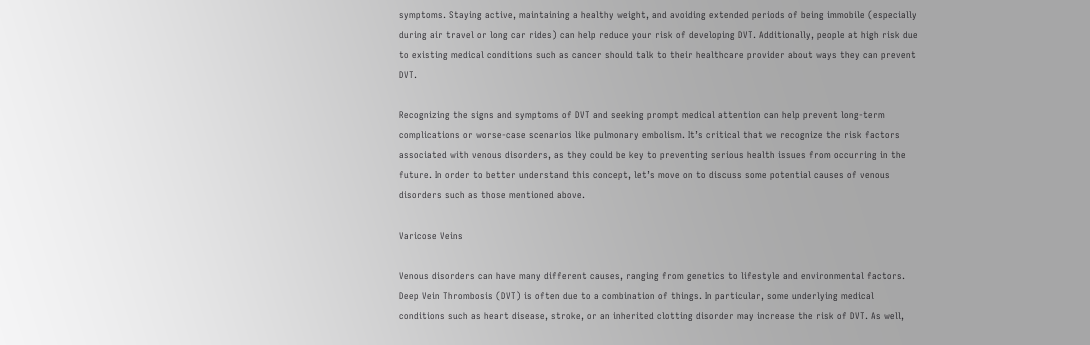symptoms. Staying active, maintaining a healthy weight, and avoiding extended periods of being immobile (especially during air travel or long car rides) can help reduce your risk of developing DVT. Additionally, people at high risk due to existing medical conditions such as cancer should talk to their healthcare provider about ways they can prevent DVT.

Recognizing the signs and symptoms of DVT and seeking prompt medical attention can help prevent long-term complications or worse-case scenarios like pulmonary embolism. It’s critical that we recognize the risk factors associated with venous disorders, as they could be key to preventing serious health issues from occurring in the future. In order to better understand this concept, let’s move on to discuss some potential causes of venous disorders such as those mentioned above.

Varicose Veins

Venous disorders can have many different causes, ranging from genetics to lifestyle and environmental factors. Deep Vein Thrombosis (DVT) is often due to a combination of things. In particular, some underlying medical conditions such as heart disease, stroke, or an inherited clotting disorder may increase the risk of DVT. As well,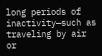long periods of inactivity—such as traveling by air or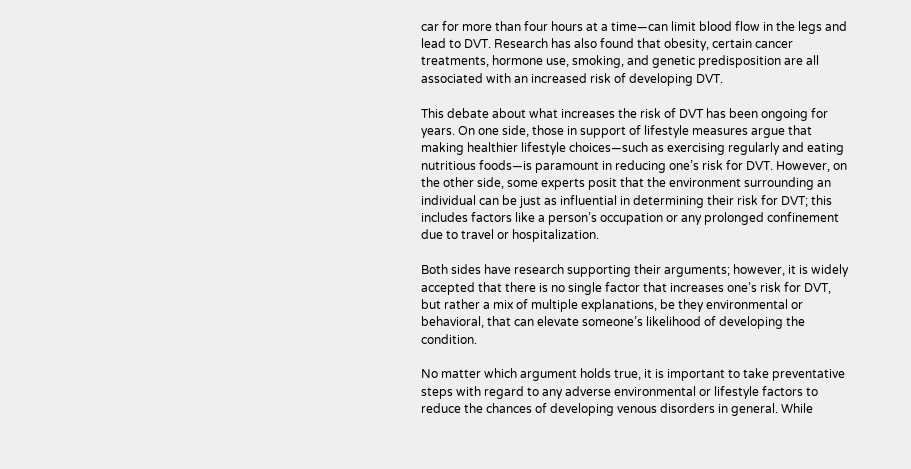car for more than four hours at a time—can limit blood flow in the legs and lead to DVT. Research has also found that obesity, certain cancer treatments, hormone use, smoking, and genetic predisposition are all associated with an increased risk of developing DVT.

This debate about what increases the risk of DVT has been ongoing for years. On one side, those in support of lifestyle measures argue that making healthier lifestyle choices—such as exercising regularly and eating nutritious foods—is paramount in reducing one’s risk for DVT. However, on the other side, some experts posit that the environment surrounding an individual can be just as influential in determining their risk for DVT; this includes factors like a person’s occupation or any prolonged confinement due to travel or hospitalization.

Both sides have research supporting their arguments; however, it is widely accepted that there is no single factor that increases one’s risk for DVT, but rather a mix of multiple explanations, be they environmental or behavioral, that can elevate someone’s likelihood of developing the condition.

No matter which argument holds true, it is important to take preventative steps with regard to any adverse environmental or lifestyle factors to reduce the chances of developing venous disorders in general. While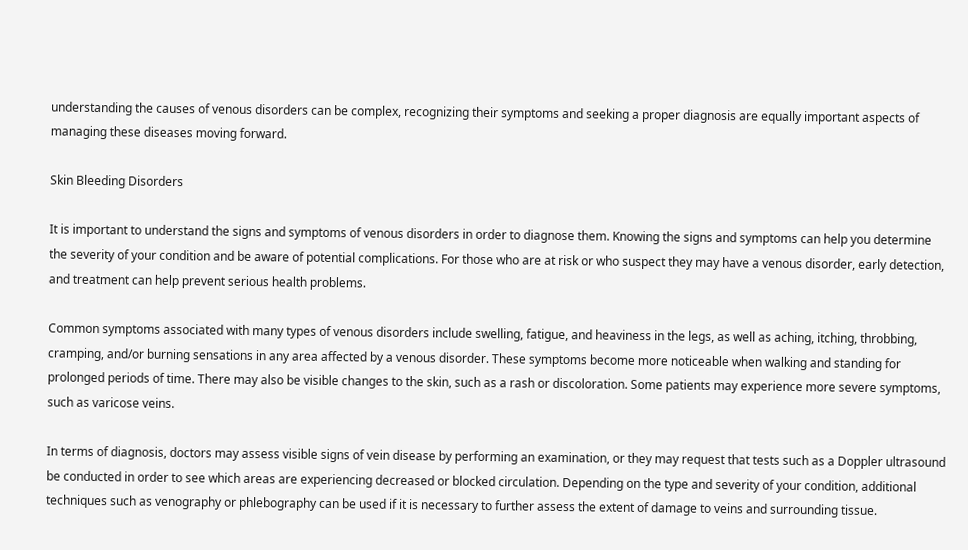understanding the causes of venous disorders can be complex, recognizing their symptoms and seeking a proper diagnosis are equally important aspects of managing these diseases moving forward.

Skin Bleeding Disorders

It is important to understand the signs and symptoms of venous disorders in order to diagnose them. Knowing the signs and symptoms can help you determine the severity of your condition and be aware of potential complications. For those who are at risk or who suspect they may have a venous disorder, early detection, and treatment can help prevent serious health problems.

Common symptoms associated with many types of venous disorders include swelling, fatigue, and heaviness in the legs, as well as aching, itching, throbbing, cramping, and/or burning sensations in any area affected by a venous disorder. These symptoms become more noticeable when walking and standing for prolonged periods of time. There may also be visible changes to the skin, such as a rash or discoloration. Some patients may experience more severe symptoms, such as varicose veins.

In terms of diagnosis, doctors may assess visible signs of vein disease by performing an examination, or they may request that tests such as a Doppler ultrasound be conducted in order to see which areas are experiencing decreased or blocked circulation. Depending on the type and severity of your condition, additional techniques such as venography or phlebography can be used if it is necessary to further assess the extent of damage to veins and surrounding tissue.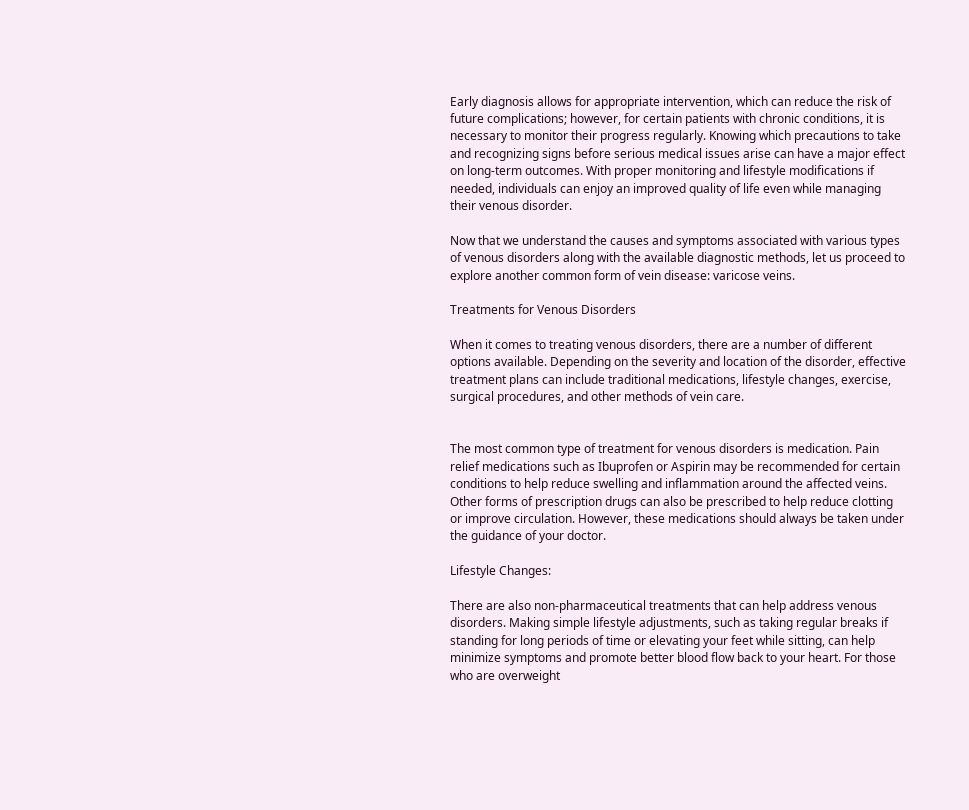Early diagnosis allows for appropriate intervention, which can reduce the risk of future complications; however, for certain patients with chronic conditions, it is necessary to monitor their progress regularly. Knowing which precautions to take and recognizing signs before serious medical issues arise can have a major effect on long-term outcomes. With proper monitoring and lifestyle modifications if needed, individuals can enjoy an improved quality of life even while managing their venous disorder.

Now that we understand the causes and symptoms associated with various types of venous disorders along with the available diagnostic methods, let us proceed to explore another common form of vein disease: varicose veins.

Treatments for Venous Disorders

When it comes to treating venous disorders, there are a number of different options available. Depending on the severity and location of the disorder, effective treatment plans can include traditional medications, lifestyle changes, exercise, surgical procedures, and other methods of vein care.


The most common type of treatment for venous disorders is medication. Pain relief medications such as Ibuprofen or Aspirin may be recommended for certain conditions to help reduce swelling and inflammation around the affected veins. Other forms of prescription drugs can also be prescribed to help reduce clotting or improve circulation. However, these medications should always be taken under the guidance of your doctor.

Lifestyle Changes:

There are also non-pharmaceutical treatments that can help address venous disorders. Making simple lifestyle adjustments, such as taking regular breaks if standing for long periods of time or elevating your feet while sitting, can help minimize symptoms and promote better blood flow back to your heart. For those who are overweight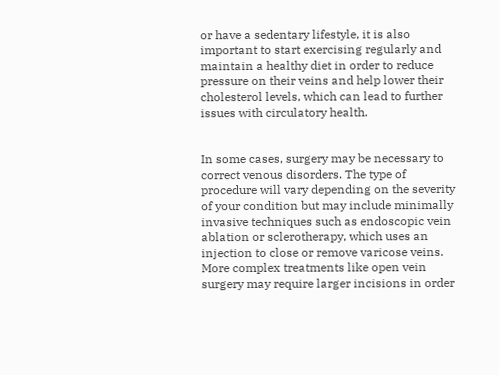or have a sedentary lifestyle, it is also important to start exercising regularly and maintain a healthy diet in order to reduce pressure on their veins and help lower their cholesterol levels, which can lead to further issues with circulatory health.


In some cases, surgery may be necessary to correct venous disorders. The type of procedure will vary depending on the severity of your condition but may include minimally invasive techniques such as endoscopic vein ablation or sclerotherapy, which uses an injection to close or remove varicose veins. More complex treatments like open vein surgery may require larger incisions in order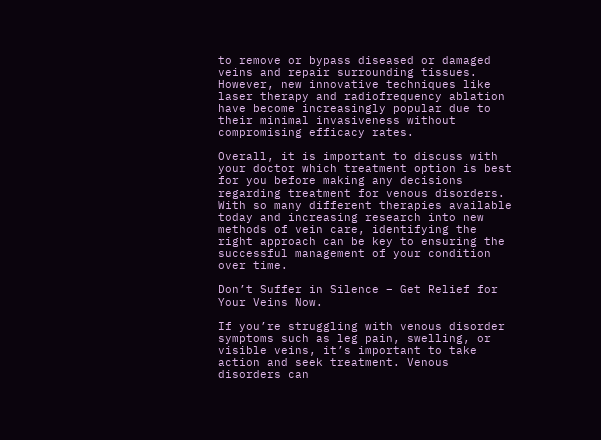to remove or bypass diseased or damaged veins and repair surrounding tissues. However, new innovative techniques like laser therapy and radiofrequency ablation have become increasingly popular due to their minimal invasiveness without compromising efficacy rates.

Overall, it is important to discuss with your doctor which treatment option is best for you before making any decisions regarding treatment for venous disorders. With so many different therapies available today and increasing research into new methods of vein care, identifying the right approach can be key to ensuring the successful management of your condition over time.

Don’t Suffer in Silence – Get Relief for Your Veins Now.

If you’re struggling with venous disorder symptoms such as leg pain, swelling, or visible veins, it’s important to take action and seek treatment. Venous disorders can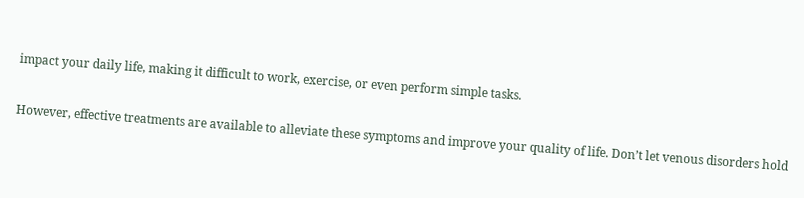impact your daily life, making it difficult to work, exercise, or even perform simple tasks.

However, effective treatments are available to alleviate these symptoms and improve your quality of life. Don’t let venous disorders hold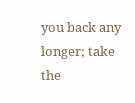you back any longer; take the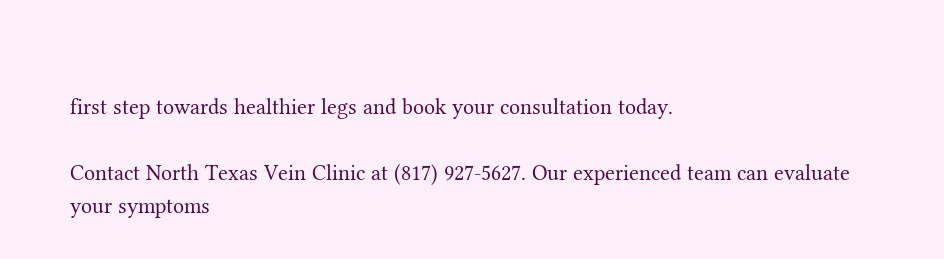first step towards healthier legs and book your consultation today.

Contact North Texas Vein Clinic at (817) 927-5627. Our experienced team can evaluate your symptoms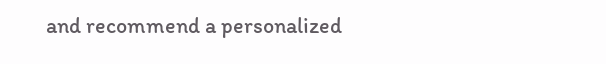and recommend a personalized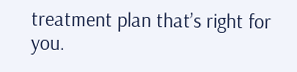treatment plan that’s right for you.